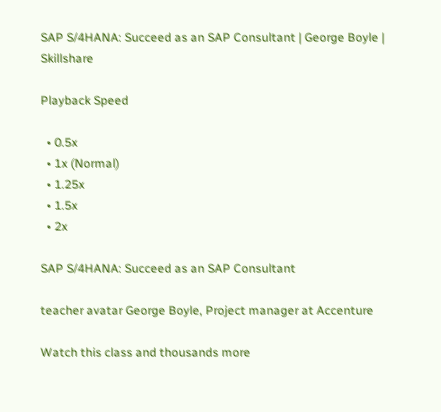SAP S/4HANA: Succeed as an SAP Consultant | George Boyle | Skillshare

Playback Speed

  • 0.5x
  • 1x (Normal)
  • 1.25x
  • 1.5x
  • 2x

SAP S/4HANA: Succeed as an SAP Consultant

teacher avatar George Boyle, Project manager at Accenture

Watch this class and thousands more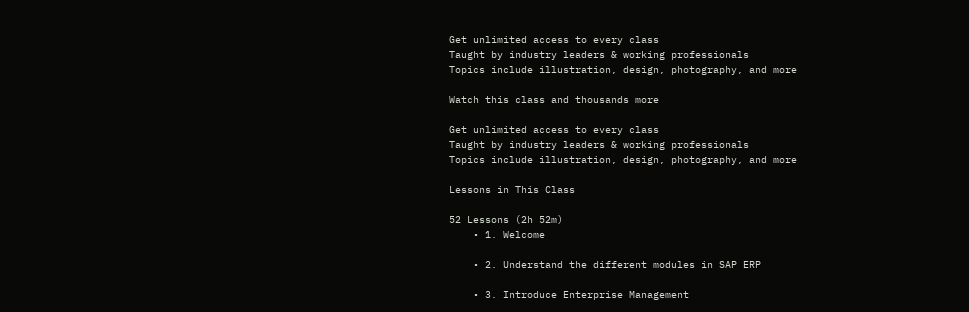Get unlimited access to every class
Taught by industry leaders & working professionals
Topics include illustration, design, photography, and more

Watch this class and thousands more

Get unlimited access to every class
Taught by industry leaders & working professionals
Topics include illustration, design, photography, and more

Lessons in This Class

52 Lessons (2h 52m)
    • 1. Welcome

    • 2. Understand the different modules in SAP ERP

    • 3. Introduce Enterprise Management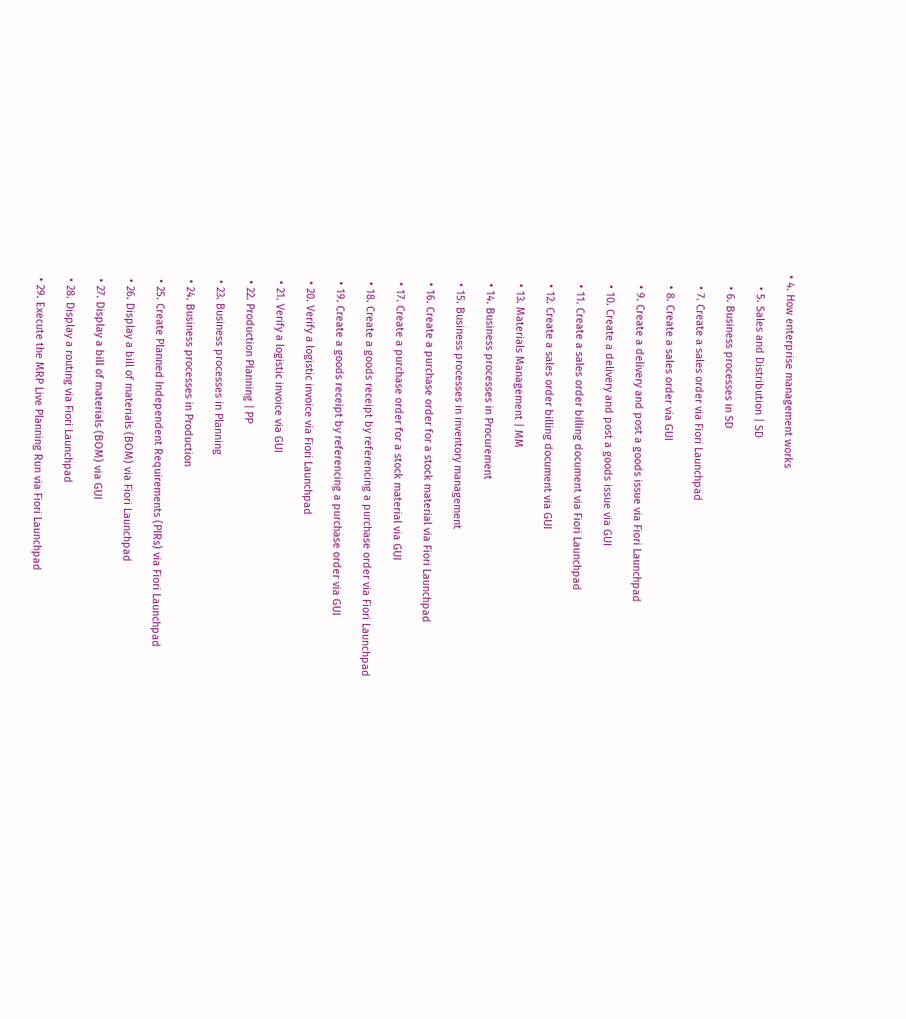• 4. How enterprise management works

    • 5. Sales and Distribution | SD

    • 6. Business processes in SD

    • 7. Create a sales order via Fiori Launchpad

    • 8. Create a sales order via GUI

    • 9. Create a delivery and post a goods issue via Fiori Launchpad

    • 10. Create a delivery and post a goods issue via GUI

    • 11. Create a sales order billing document via Fiori Launchpad

    • 12. Create a sales order billing document via GUI

    • 13. Materials Management | MM

    • 14. Business processes in Procurement

    • 15. Business processes in inventory management

    • 16. Create a purchase order for a stock material via Fiori Launchpad

    • 17. Create a purchase order for a stock material via GUI

    • 18. Create a goods receipt by referencing a purchase order via Fiori Launchpad

    • 19. Create a goods receipt by referencing a purchase order via GUI

    • 20. Verify a logistic invoice via Fiori Launchpad

    • 21. Verify a logistic invoice via GUI

    • 22. Production Planning | PP

    • 23. Business processes in Planning

    • 24. Business processes in Production

    • 25. Create Planned Independent Requirements (PIRs) via Fiori Launchpad

    • 26. Display a bill of materials (BOM) via Fiori Launchpad

    • 27. Display a bill of materials (BOM) via GUI

    • 28. Display a routing via Fiori Launchpad

    • 29. Execute the MRP Live Planning Run via Fiori Launchpad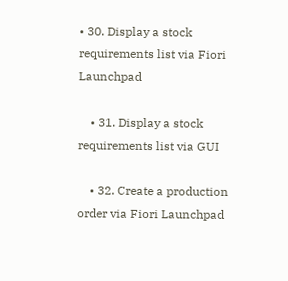• 30. Display a stock requirements list via Fiori Launchpad

    • 31. Display a stock requirements list via GUI

    • 32. Create a production order via Fiori Launchpad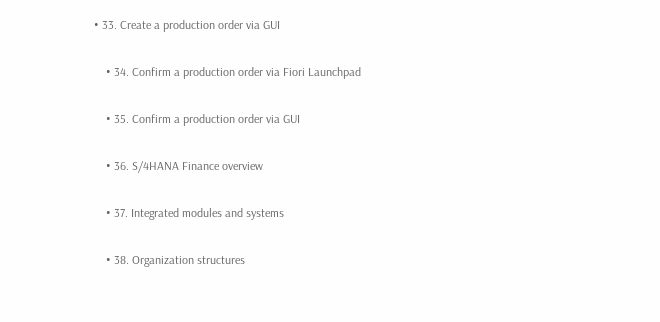• 33. Create a production order via GUI

    • 34. Confirm a production order via Fiori Launchpad

    • 35. Confirm a production order via GUI

    • 36. S/4HANA Finance overview

    • 37. Integrated modules and systems

    • 38. Organization structures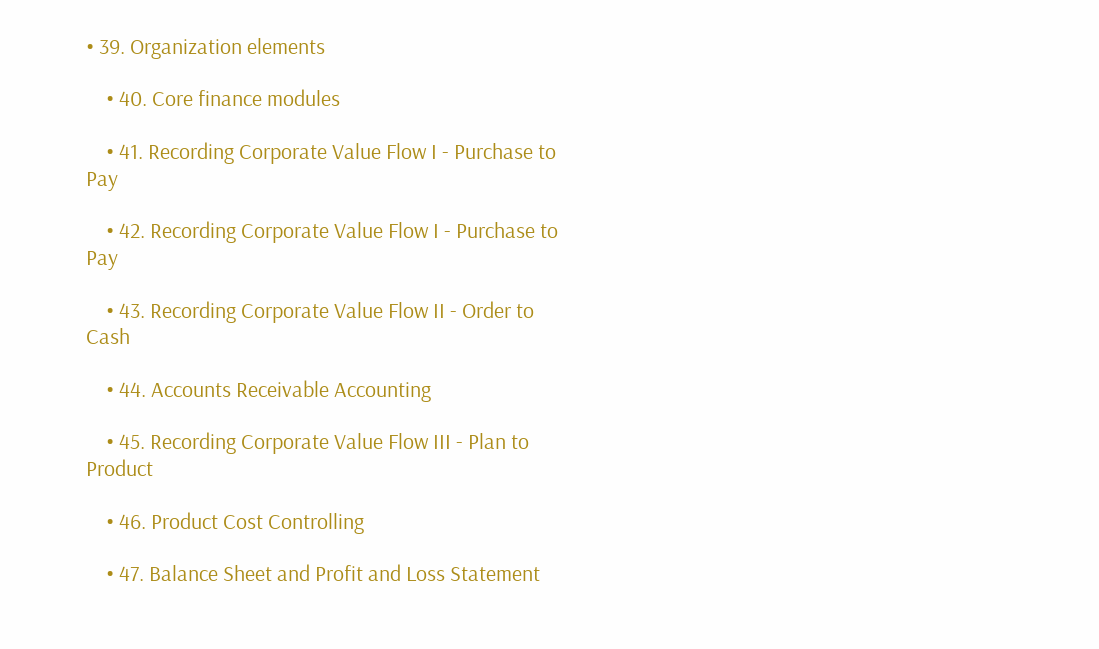• 39. Organization elements

    • 40. Core finance modules

    • 41. Recording Corporate Value Flow I - Purchase to Pay

    • 42. Recording Corporate Value Flow I - Purchase to Pay

    • 43. Recording Corporate Value Flow II - Order to Cash

    • 44. Accounts Receivable Accounting

    • 45. Recording Corporate Value Flow III - Plan to Product

    • 46. Product Cost Controlling

    • 47. Balance Sheet and Profit and Loss Statement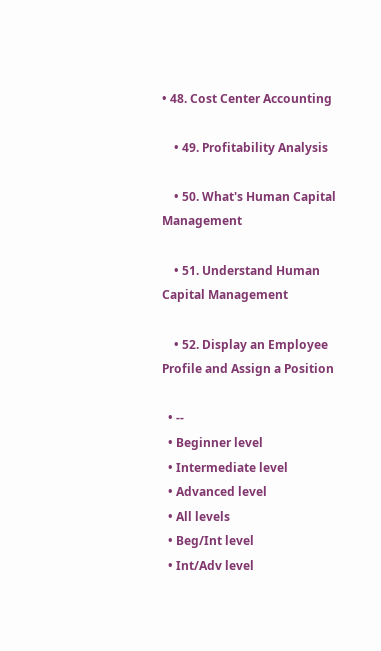• 48. Cost Center Accounting

    • 49. Profitability Analysis

    • 50. What's Human Capital Management

    • 51. Understand Human Capital Management

    • 52. Display an Employee Profile and Assign a Position

  • --
  • Beginner level
  • Intermediate level
  • Advanced level
  • All levels
  • Beg/Int level
  • Int/Adv level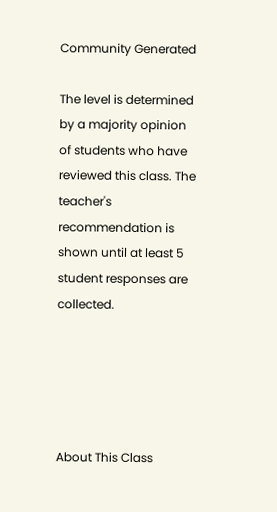Community Generated

The level is determined by a majority opinion of students who have reviewed this class. The teacher's recommendation is shown until at least 5 student responses are collected.





About This Class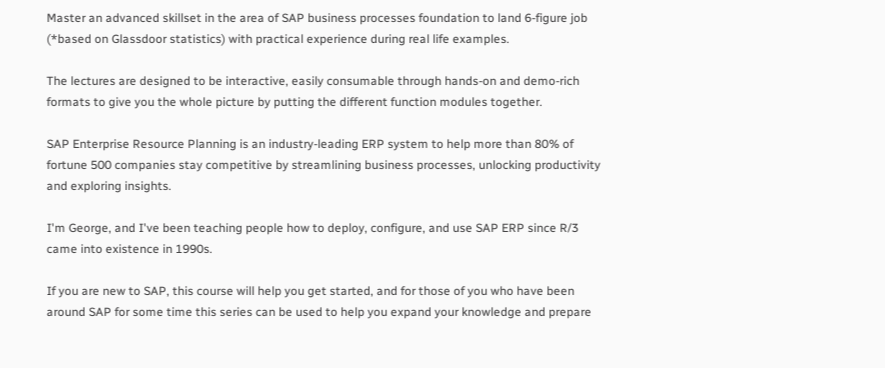Master an advanced skillset in the area of SAP business processes foundation to land 6-figure job (*based on Glassdoor statistics) with practical experience during real life examples.

The lectures are designed to be interactive, easily consumable through hands-on and demo-rich formats to give you the whole picture by putting the different function modules together.

SAP Enterprise Resource Planning is an industry-leading ERP system to help more than 80% of fortune 500 companies stay competitive by streamlining business processes, unlocking productivity and exploring insights.

I'm George, and I've been teaching people how to deploy, configure, and use SAP ERP since R/3 came into existence in 1990s.

If you are new to SAP, this course will help you get started, and for those of you who have been around SAP for some time this series can be used to help you expand your knowledge and prepare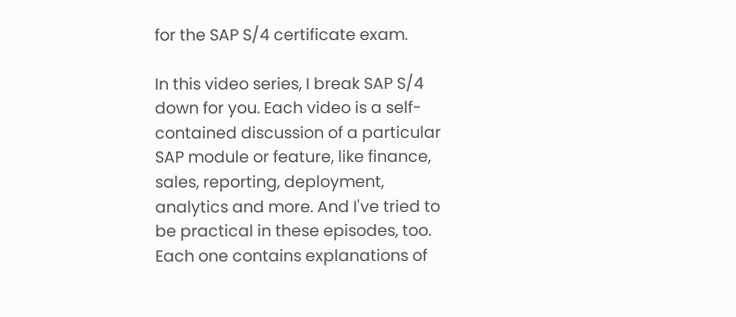for the SAP S/4 certificate exam.

In this video series, I break SAP S/4 down for you. Each video is a self-contained discussion of a particular SAP module or feature, like finance, sales, reporting, deployment, analytics and more. And I've tried to be practical in these episodes, too. Each one contains explanations of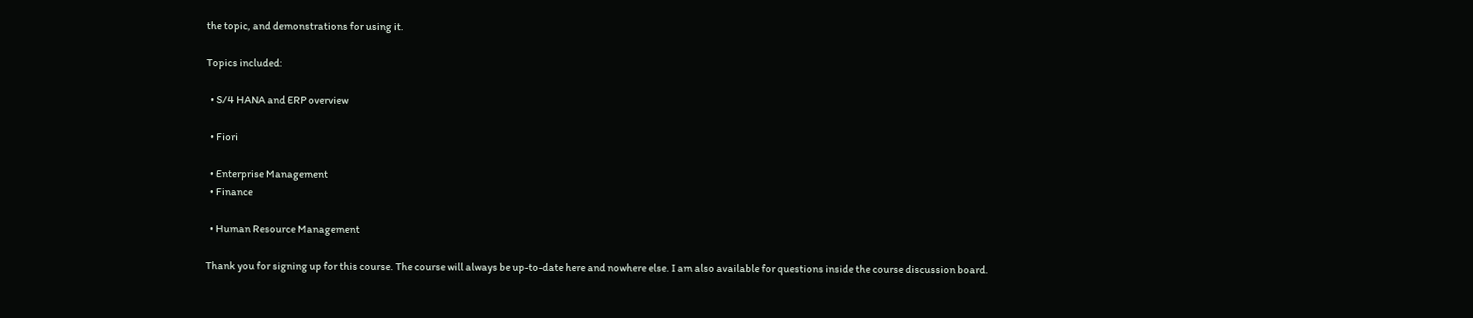the topic, and demonstrations for using it.

Topics included:

  • S/4 HANA and ERP overview

  • Fiori

  • Enterprise Management
  • Finance

  • Human Resource Management

Thank you for signing up for this course. The course will always be up-to-date here and nowhere else. I am also available for questions inside the course discussion board.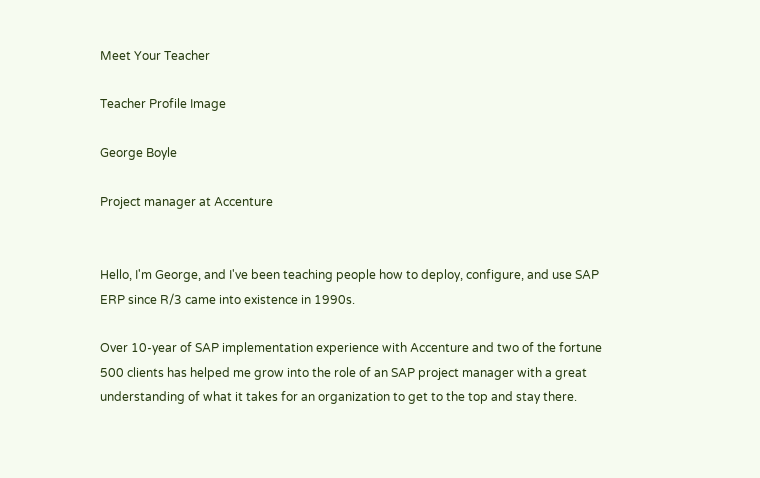Meet Your Teacher

Teacher Profile Image

George Boyle

Project manager at Accenture


Hello, I'm George, and I've been teaching people how to deploy, configure, and use SAP ERP since R/3 came into existence in 1990s.

Over 10-year of SAP implementation experience with Accenture and two of the fortune 500 clients has helped me grow into the role of an SAP project manager with a great understanding of what it takes for an organization to get to the top and stay there.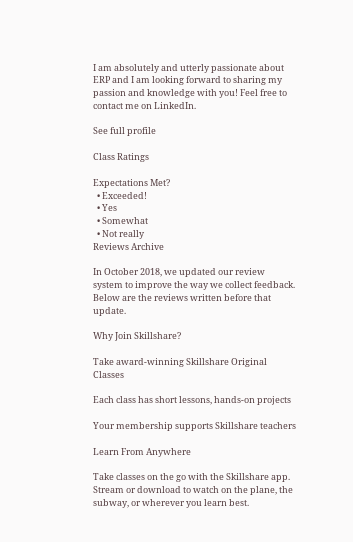I am absolutely and utterly passionate about ERP and I am looking forward to sharing my passion and knowledge with you! Feel free to contact me on LinkedIn.

See full profile

Class Ratings

Expectations Met?
  • Exceeded!
  • Yes
  • Somewhat
  • Not really
Reviews Archive

In October 2018, we updated our review system to improve the way we collect feedback. Below are the reviews written before that update.

Why Join Skillshare?

Take award-winning Skillshare Original Classes

Each class has short lessons, hands-on projects

Your membership supports Skillshare teachers

Learn From Anywhere

Take classes on the go with the Skillshare app. Stream or download to watch on the plane, the subway, or wherever you learn best.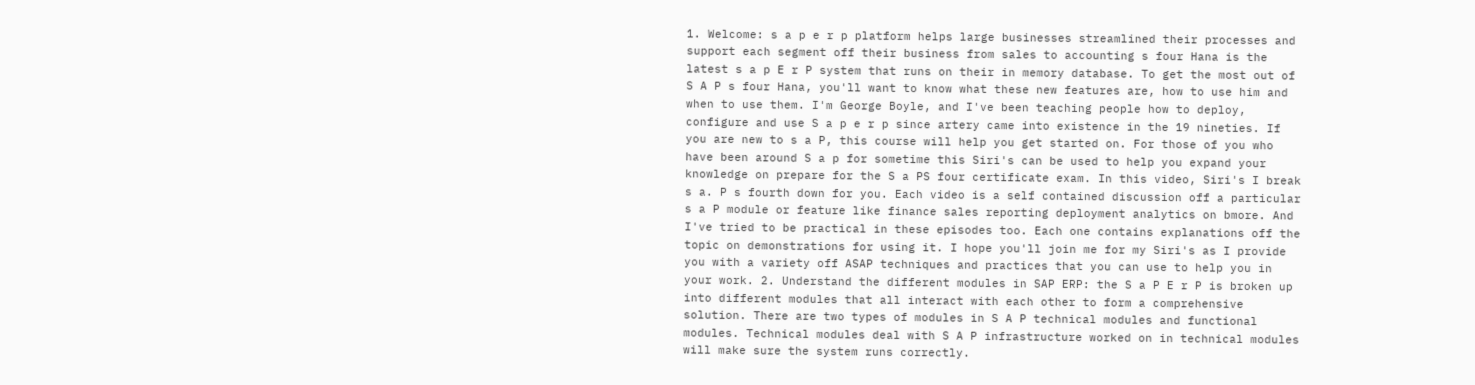1. Welcome: s a p e r p platform helps large businesses streamlined their processes and support each segment off their business from sales to accounting s four Hana is the latest s a p E r P system that runs on their in memory database. To get the most out of S A P s four Hana, you'll want to know what these new features are, how to use him and when to use them. I'm George Boyle, and I've been teaching people how to deploy, configure and use S a p e r p since artery came into existence in the 19 nineties. If you are new to s a P, this course will help you get started on. For those of you who have been around S a p for sometime this Siri's can be used to help you expand your knowledge on prepare for the S a PS four certificate exam. In this video, Siri's I break s a. P s fourth down for you. Each video is a self contained discussion off a particular s a P module or feature like finance sales reporting deployment analytics on bmore. And I've tried to be practical in these episodes too. Each one contains explanations off the topic on demonstrations for using it. I hope you'll join me for my Siri's as I provide you with a variety off ASAP techniques and practices that you can use to help you in your work. 2. Understand the different modules in SAP ERP: the S a P E r P is broken up into different modules that all interact with each other to form a comprehensive solution. There are two types of modules in S A P technical modules and functional modules. Technical modules deal with S A P infrastructure worked on in technical modules will make sure the system runs correctly.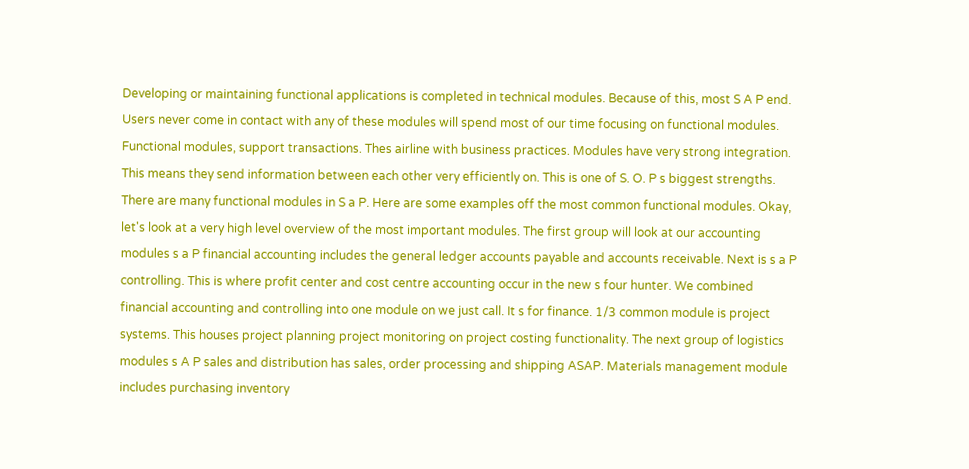Developing or maintaining functional applications is completed in technical modules. Because of this, most S A P end. Users never come in contact with any of these modules will spend most of our time focusing on functional modules. Functional modules, support transactions. Thes airline with business practices. Modules have very strong integration. This means they send information between each other very efficiently on. This is one of S. O. P s biggest strengths. There are many functional modules in S a P. Here are some examples off the most common functional modules. Okay, let's look at a very high level overview of the most important modules. The first group will look at our accounting modules s a P financial accounting includes the general ledger accounts payable and accounts receivable. Next is s a P controlling. This is where profit center and cost centre accounting occur in the new s four hunter. We combined financial accounting and controlling into one module on we just call. It s for finance. 1/3 common module is project systems. This houses project planning project monitoring on project costing functionality. The next group of logistics modules s A P sales and distribution has sales, order processing and shipping ASAP. Materials management module includes purchasing inventory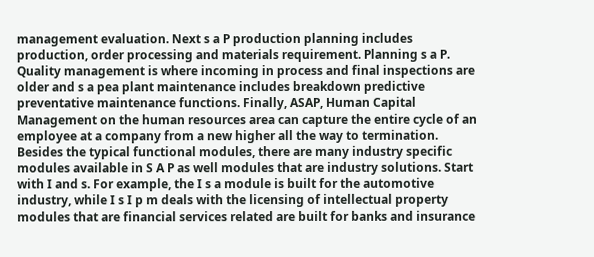management evaluation. Next s a P production planning includes production, order processing and materials requirement. Planning s a P. Quality management is where incoming in process and final inspections are older and s a pea plant maintenance includes breakdown predictive preventative maintenance functions. Finally, ASAP, Human Capital Management on the human resources area can capture the entire cycle of an employee at a company from a new higher all the way to termination. Besides the typical functional modules, there are many industry specific modules available in S A P as well modules that are industry solutions. Start with I and s. For example, the I s a module is built for the automotive industry, while I s I p m deals with the licensing of intellectual property modules that are financial services related are built for banks and insurance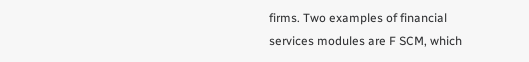firms. Two examples of financial services modules are F SCM, which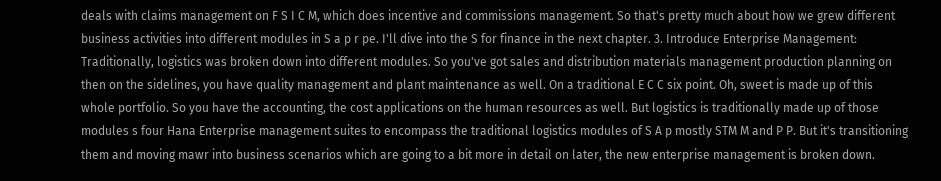deals with claims management on F S I C M, which does incentive and commissions management. So that's pretty much about how we grew different business activities into different modules in S a p r pe. I'll dive into the S for finance in the next chapter. 3. Introduce Enterprise Management: Traditionally, logistics was broken down into different modules. So you've got sales and distribution materials management production planning on then on the sidelines, you have quality management and plant maintenance as well. On a traditional E C C six point. Oh, sweet is made up of this whole portfolio. So you have the accounting, the cost applications on the human resources as well. But logistics is traditionally made up of those modules s four Hana Enterprise management suites to encompass the traditional logistics modules of S A p mostly STM M and P P. But it's transitioning them and moving mawr into business scenarios which are going to a bit more in detail on later, the new enterprise management is broken down.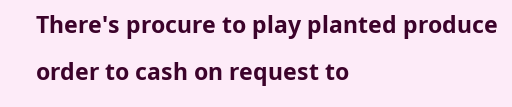There's procure to play planted produce order to cash on request to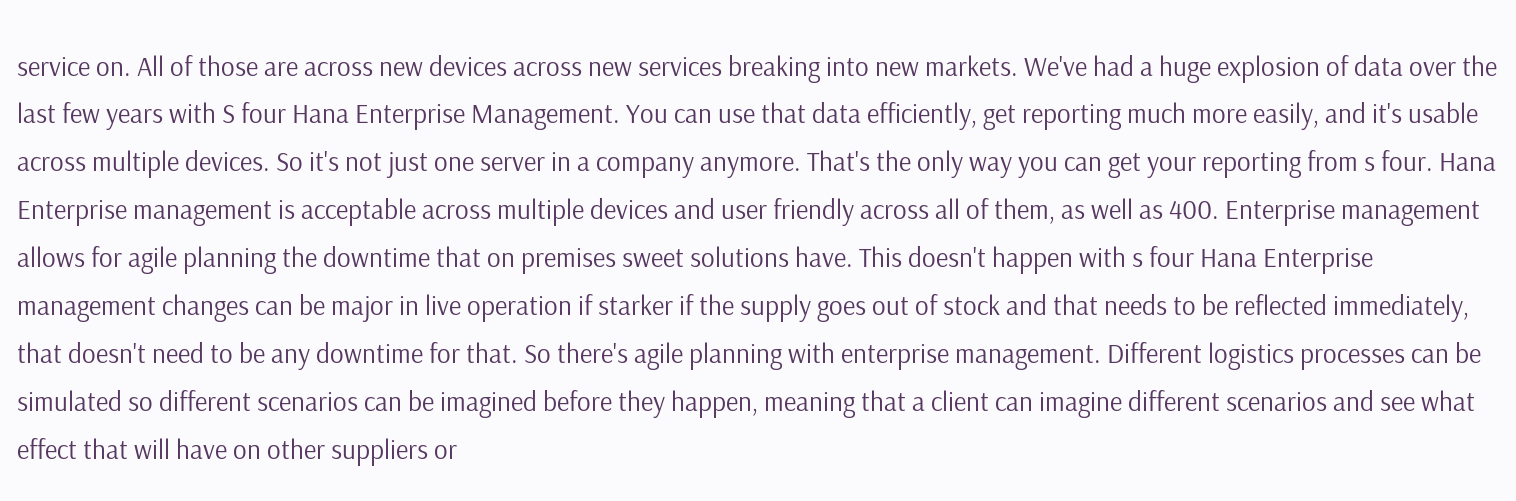service on. All of those are across new devices across new services breaking into new markets. We've had a huge explosion of data over the last few years with S four Hana Enterprise Management. You can use that data efficiently, get reporting much more easily, and it's usable across multiple devices. So it's not just one server in a company anymore. That's the only way you can get your reporting from s four. Hana Enterprise management is acceptable across multiple devices and user friendly across all of them, as well as 400. Enterprise management allows for agile planning the downtime that on premises sweet solutions have. This doesn't happen with s four Hana Enterprise management changes can be major in live operation if starker if the supply goes out of stock and that needs to be reflected immediately, that doesn't need to be any downtime for that. So there's agile planning with enterprise management. Different logistics processes can be simulated so different scenarios can be imagined before they happen, meaning that a client can imagine different scenarios and see what effect that will have on other suppliers or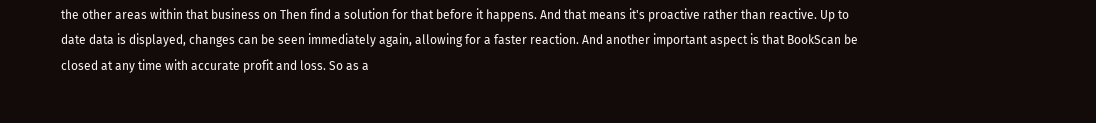the other areas within that business on Then find a solution for that before it happens. And that means it's proactive rather than reactive. Up to date data is displayed, changes can be seen immediately again, allowing for a faster reaction. And another important aspect is that BookScan be closed at any time with accurate profit and loss. So as a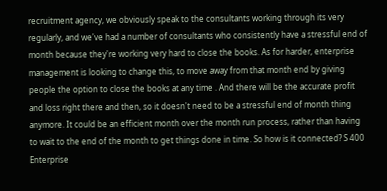recruitment agency, we obviously speak to the consultants working through its very regularly, and we've had a number of consultants who consistently have a stressful end of month because they're working very hard to close the books. As for harder, enterprise management is looking to change this, to move away from that month end by giving people the option to close the books at any time . And there will be the accurate profit and loss right there and then, so it doesn't need to be a stressful end of month thing anymore. It could be an efficient month over the month run process, rather than having to wait to the end of the month to get things done in time. So how is it connected? S 400 Enterprise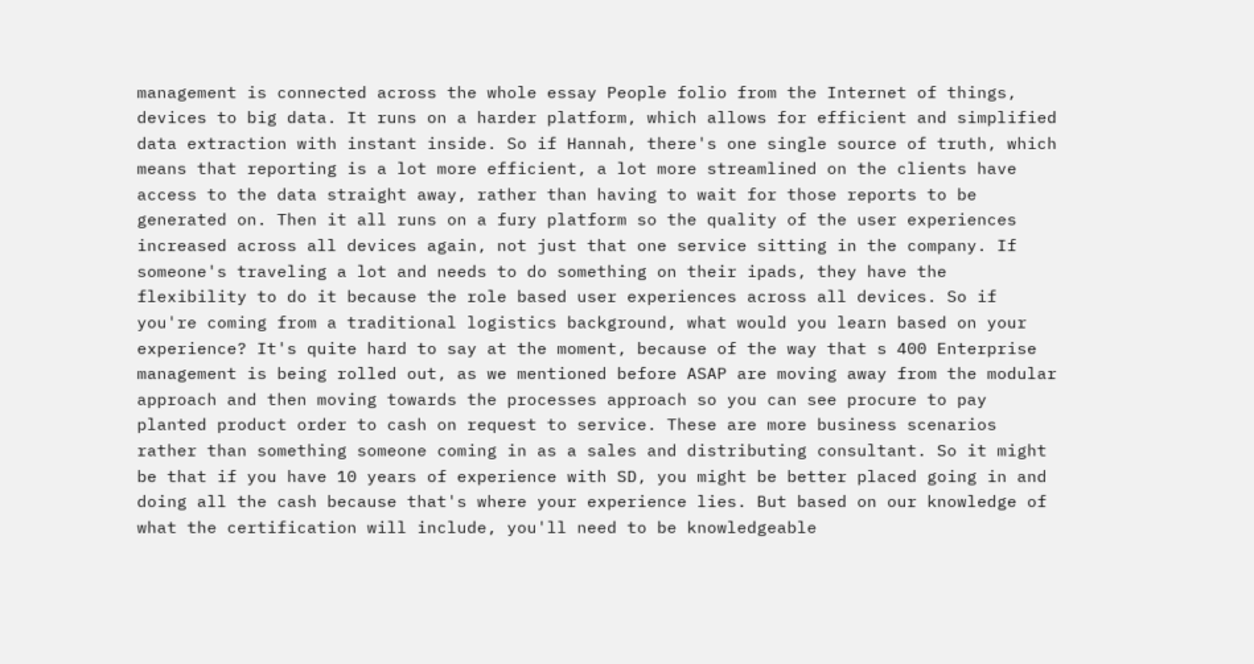management is connected across the whole essay People folio from the Internet of things, devices to big data. It runs on a harder platform, which allows for efficient and simplified data extraction with instant inside. So if Hannah, there's one single source of truth, which means that reporting is a lot more efficient, a lot more streamlined on the clients have access to the data straight away, rather than having to wait for those reports to be generated on. Then it all runs on a fury platform so the quality of the user experiences increased across all devices again, not just that one service sitting in the company. If someone's traveling a lot and needs to do something on their ipads, they have the flexibility to do it because the role based user experiences across all devices. So if you're coming from a traditional logistics background, what would you learn based on your experience? It's quite hard to say at the moment, because of the way that s 400 Enterprise management is being rolled out, as we mentioned before ASAP are moving away from the modular approach and then moving towards the processes approach so you can see procure to pay planted product order to cash on request to service. These are more business scenarios rather than something someone coming in as a sales and distributing consultant. So it might be that if you have 10 years of experience with SD, you might be better placed going in and doing all the cash because that's where your experience lies. But based on our knowledge of what the certification will include, you'll need to be knowledgeable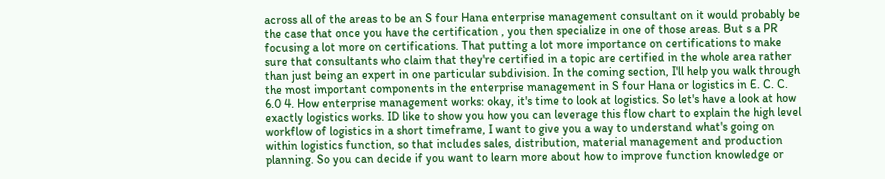across all of the areas to be an S four Hana enterprise management consultant on it would probably be the case that once you have the certification , you then specialize in one of those areas. But s a PR focusing a lot more on certifications. That putting a lot more importance on certifications to make sure that consultants who claim that they're certified in a topic are certified in the whole area rather than just being an expert in one particular subdivision. In the coming section, I'll help you walk through the most important components in the enterprise management in S four Hana or logistics in E. C. C. 6.0 4. How enterprise management works: okay, it's time to look at logistics. So let's have a look at how exactly logistics works. ID like to show you how you can leverage this flow chart to explain the high level workflow of logistics in a short timeframe, I want to give you a way to understand what's going on within logistics function, so that includes sales, distribution, material management and production planning. So you can decide if you want to learn more about how to improve function knowledge or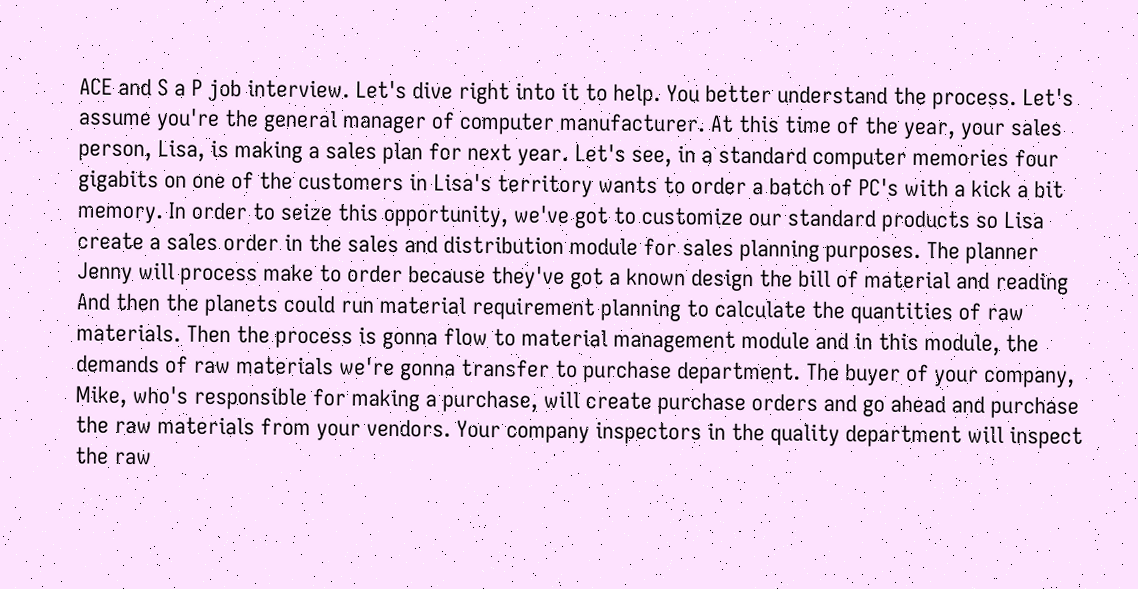ACE and S a P job interview. Let's dive right into it to help. You better understand the process. Let's assume you're the general manager of computer manufacturer. At this time of the year, your sales person, Lisa, is making a sales plan for next year. Let's see, in a standard computer memories four gigabits on one of the customers in Lisa's territory wants to order a batch of PC's with a kick a bit memory. In order to seize this opportunity, we've got to customize our standard products so Lisa create a sales order in the sales and distribution module for sales planning purposes. The planner Jenny will process make to order because they've got a known design the bill of material and reading And then the planets could run material requirement planning to calculate the quantities of raw materials. Then the process is gonna flow to material management module and in this module, the demands of raw materials we're gonna transfer to purchase department. The buyer of your company, Mike, who's responsible for making a purchase, will create purchase orders and go ahead and purchase the raw materials from your vendors. Your company inspectors in the quality department will inspect the raw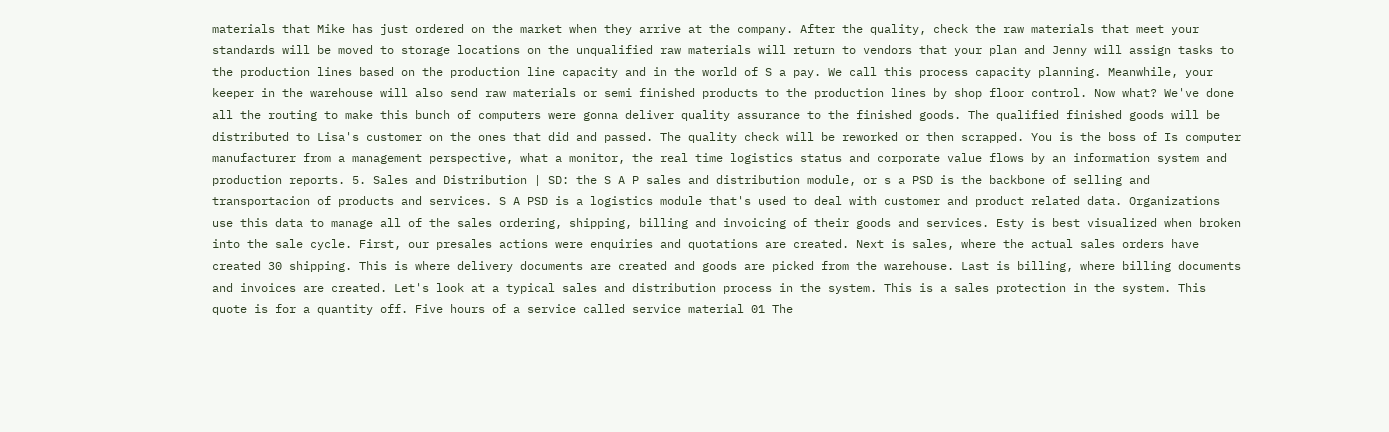materials that Mike has just ordered on the market when they arrive at the company. After the quality, check the raw materials that meet your standards will be moved to storage locations on the unqualified raw materials will return to vendors that your plan and Jenny will assign tasks to the production lines based on the production line capacity and in the world of S a pay. We call this process capacity planning. Meanwhile, your keeper in the warehouse will also send raw materials or semi finished products to the production lines by shop floor control. Now what? We've done all the routing to make this bunch of computers were gonna deliver quality assurance to the finished goods. The qualified finished goods will be distributed to Lisa's customer on the ones that did and passed. The quality check will be reworked or then scrapped. You is the boss of Is computer manufacturer from a management perspective, what a monitor, the real time logistics status and corporate value flows by an information system and production reports. 5. Sales and Distribution | SD: the S A P sales and distribution module, or s a PSD is the backbone of selling and transportacion of products and services. S A PSD is a logistics module that's used to deal with customer and product related data. Organizations use this data to manage all of the sales ordering, shipping, billing and invoicing of their goods and services. Esty is best visualized when broken into the sale cycle. First, our presales actions were enquiries and quotations are created. Next is sales, where the actual sales orders have created 30 shipping. This is where delivery documents are created and goods are picked from the warehouse. Last is billing, where billing documents and invoices are created. Let's look at a typical sales and distribution process in the system. This is a sales protection in the system. This quote is for a quantity off. Five hours of a service called service material 01 The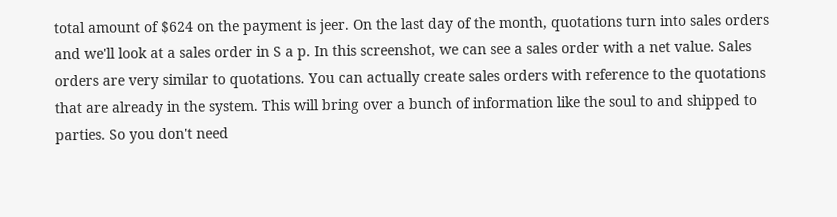total amount of $624 on the payment is jeer. On the last day of the month, quotations turn into sales orders and we'll look at a sales order in S a p. In this screenshot, we can see a sales order with a net value. Sales orders are very similar to quotations. You can actually create sales orders with reference to the quotations that are already in the system. This will bring over a bunch of information like the soul to and shipped to parties. So you don't need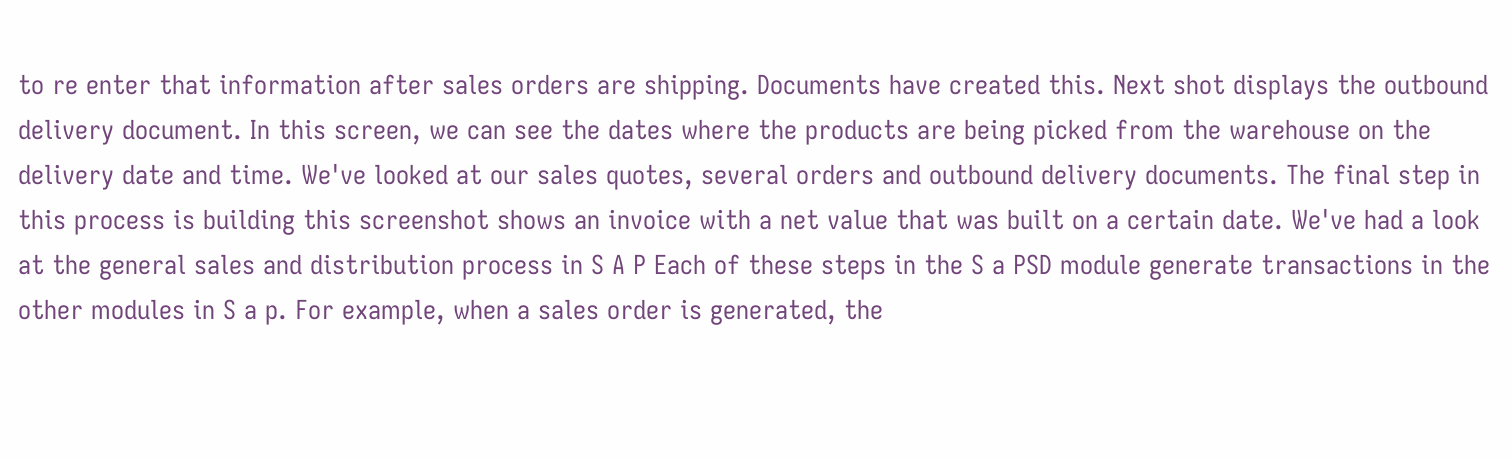to re enter that information after sales orders are shipping. Documents have created this. Next shot displays the outbound delivery document. In this screen, we can see the dates where the products are being picked from the warehouse on the delivery date and time. We've looked at our sales quotes, several orders and outbound delivery documents. The final step in this process is building this screenshot shows an invoice with a net value that was built on a certain date. We've had a look at the general sales and distribution process in S A P Each of these steps in the S a PSD module generate transactions in the other modules in S a p. For example, when a sales order is generated, the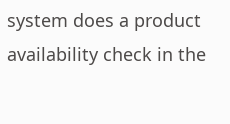system does a product availability check in the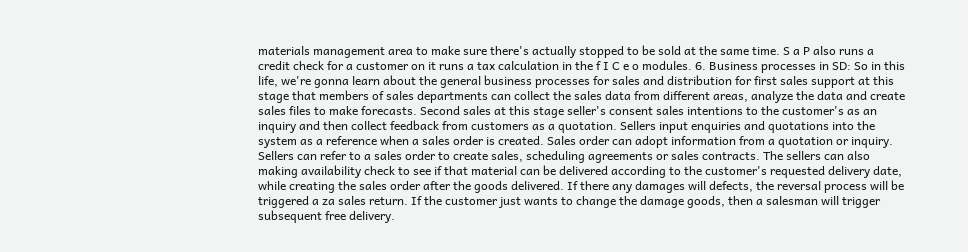materials management area to make sure there's actually stopped to be sold at the same time. S a P also runs a credit check for a customer on it runs a tax calculation in the f I C e o modules. 6. Business processes in SD: So in this life, we're gonna learn about the general business processes for sales and distribution for first sales support at this stage that members of sales departments can collect the sales data from different areas, analyze the data and create sales files to make forecasts. Second sales at this stage seller's consent sales intentions to the customer's as an inquiry and then collect feedback from customers as a quotation. Sellers input enquiries and quotations into the system as a reference when a sales order is created. Sales order can adopt information from a quotation or inquiry. Sellers can refer to a sales order to create sales, scheduling agreements or sales contracts. The sellers can also making availability check to see if that material can be delivered according to the customer's requested delivery date, while creating the sales order after the goods delivered. If there any damages will defects, the reversal process will be triggered a za sales return. If the customer just wants to change the damage goods, then a salesman will trigger subsequent free delivery.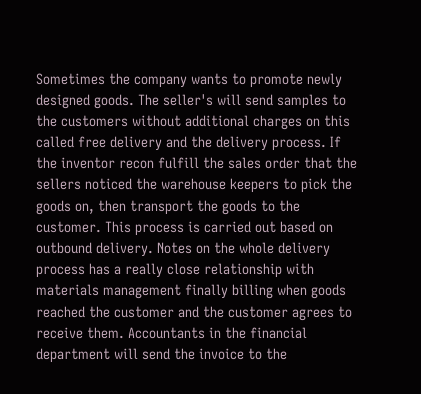Sometimes the company wants to promote newly designed goods. The seller's will send samples to the customers without additional charges on this called free delivery and the delivery process. If the inventor recon fulfill the sales order that the sellers noticed the warehouse keepers to pick the goods on, then transport the goods to the customer. This process is carried out based on outbound delivery. Notes on the whole delivery process has a really close relationship with materials management finally billing when goods reached the customer and the customer agrees to receive them. Accountants in the financial department will send the invoice to the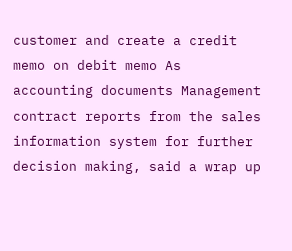customer and create a credit memo on debit memo As accounting documents Management contract reports from the sales information system for further decision making, said a wrap up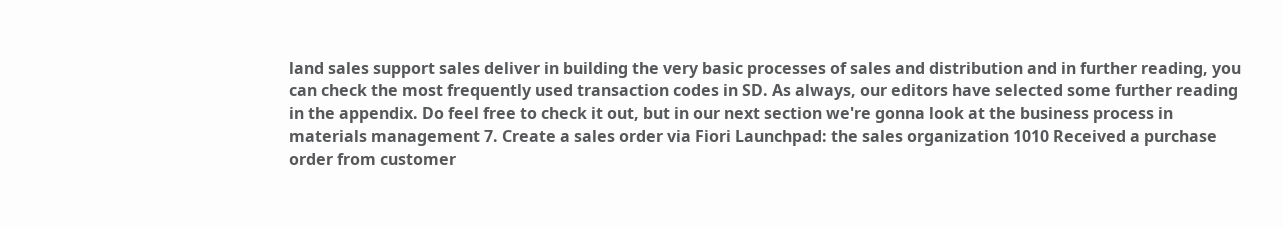land sales support sales deliver in building the very basic processes of sales and distribution and in further reading, you can check the most frequently used transaction codes in SD. As always, our editors have selected some further reading in the appendix. Do feel free to check it out, but in our next section we're gonna look at the business process in materials management 7. Create a sales order via Fiori Launchpad: the sales organization 1010 Received a purchase order from customer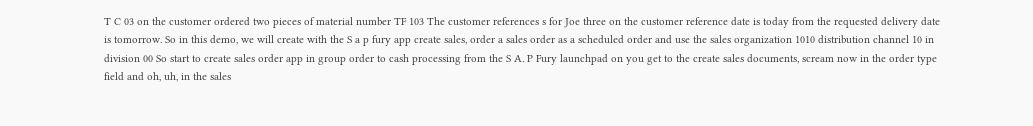T C 03 on the customer ordered two pieces of material number TF 103 The customer references s for Joe three on the customer reference date is today from the requested delivery date is tomorrow. So in this demo, we will create with the S a p fury app create sales, order a sales order as a scheduled order and use the sales organization 1010 distribution channel 10 in division 00 So start to create sales order app in group order to cash processing from the S A. P Fury launchpad on you get to the create sales documents, scream now in the order type field and oh, uh, in the sales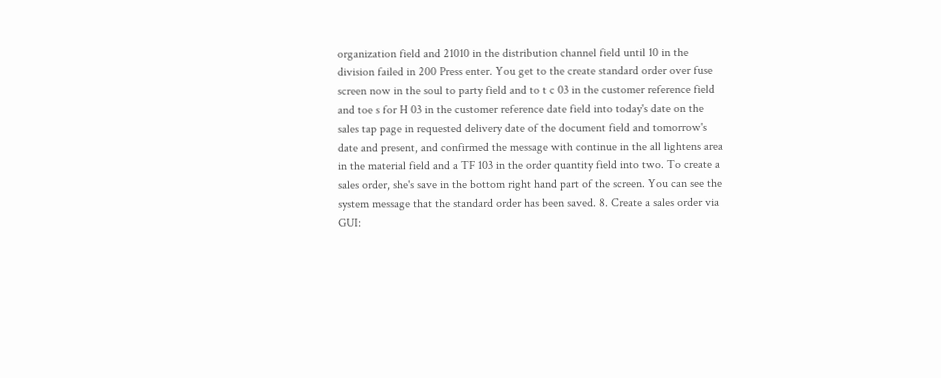organization field and 21010 in the distribution channel field until 10 in the division failed in 200 Press enter. You get to the create standard order over fuse screen now in the soul to party field and to t c 03 in the customer reference field and toe s for H 03 in the customer reference date field into today's date on the sales tap page in requested delivery date of the document field and tomorrow's date and present, and confirmed the message with continue in the all lightens area in the material field and a TF 103 in the order quantity field into two. To create a sales order, she's save in the bottom right hand part of the screen. You can see the system message that the standard order has been saved. 8. Create a sales order via GUI: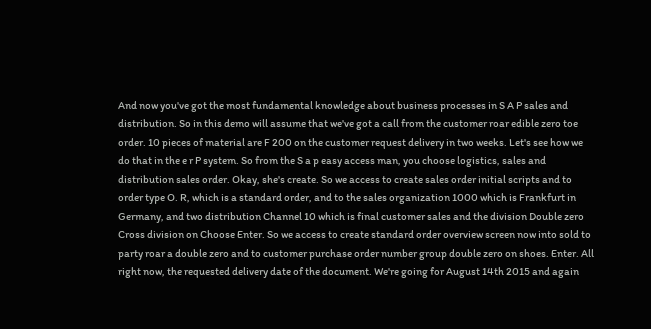And now you've got the most fundamental knowledge about business processes in S A P sales and distribution. So in this demo will assume that we've got a call from the customer roar edible zero toe order. 10 pieces of material are F 200 on the customer request delivery in two weeks. Let's see how we do that in the e r P system. So from the S a p easy access man, you choose logistics, sales and distribution sales order. Okay, she's create. So we access to create sales order initial scripts and to order type O. R, which is a standard order, and to the sales organization 1000 which is Frankfurt in Germany, and two distribution Channel 10 which is final customer sales and the division Double zero Cross division on Choose Enter. So we access to create standard order overview screen now into sold to party roar a double zero and to customer purchase order number group double zero on shoes. Enter. All right now, the requested delivery date of the document. We're going for August 14th 2015 and again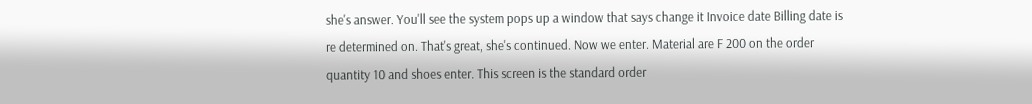she's answer. You'll see the system pops up a window that says change it Invoice date Billing date is re determined on. That's great, she's continued. Now we enter. Material are F 200 on the order quantity 10 and shoes enter. This screen is the standard order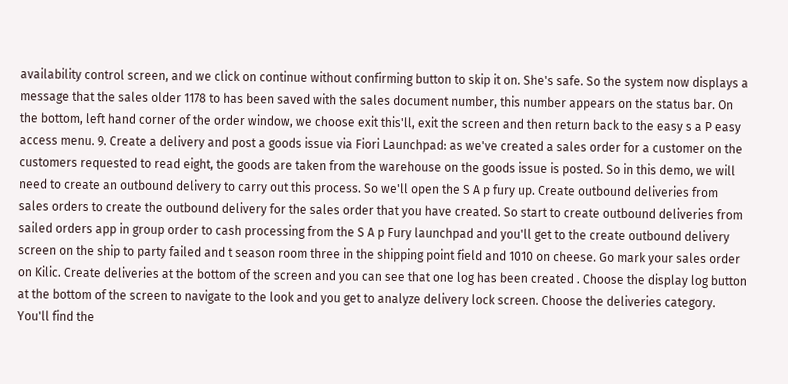availability control screen, and we click on continue without confirming button to skip it on. She's safe. So the system now displays a message that the sales older 1178 to has been saved with the sales document number, this number appears on the status bar. On the bottom, left hand corner of the order window, we choose exit this'll, exit the screen and then return back to the easy s a P easy access menu. 9. Create a delivery and post a goods issue via Fiori Launchpad: as we've created a sales order for a customer on the customers requested to read eight, the goods are taken from the warehouse on the goods issue is posted. So in this demo, we will need to create an outbound delivery to carry out this process. So we'll open the S A p fury up. Create outbound deliveries from sales orders to create the outbound delivery for the sales order that you have created. So start to create outbound deliveries from sailed orders app in group order to cash processing from the S A p Fury launchpad and you'll get to the create outbound delivery screen on the ship to party failed and t season room three in the shipping point field and 1010 on cheese. Go mark your sales order on Kilic. Create deliveries at the bottom of the screen and you can see that one log has been created . Choose the display log button at the bottom of the screen to navigate to the look and you get to analyze delivery lock screen. Choose the deliveries category. You'll find the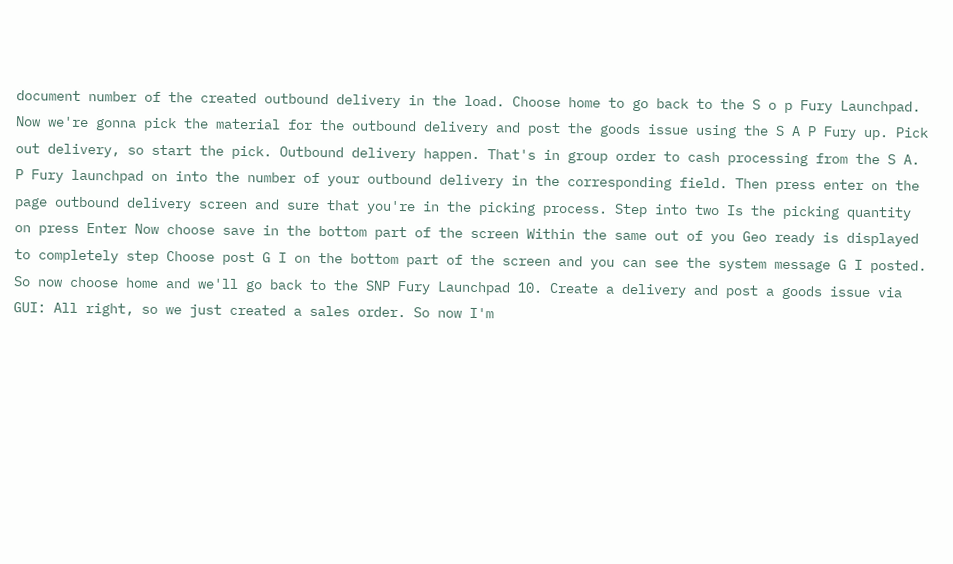document number of the created outbound delivery in the load. Choose home to go back to the S o p Fury Launchpad. Now we're gonna pick the material for the outbound delivery and post the goods issue using the S A P Fury up. Pick out delivery, so start the pick. Outbound delivery happen. That's in group order to cash processing from the S A. P Fury launchpad on into the number of your outbound delivery in the corresponding field. Then press enter on the page outbound delivery screen and sure that you're in the picking process. Step into two Is the picking quantity on press Enter Now choose save in the bottom part of the screen Within the same out of you Geo ready is displayed to completely step Choose post G I on the bottom part of the screen and you can see the system message G I posted. So now choose home and we'll go back to the SNP Fury Launchpad 10. Create a delivery and post a goods issue via GUI: All right, so we just created a sales order. So now I'm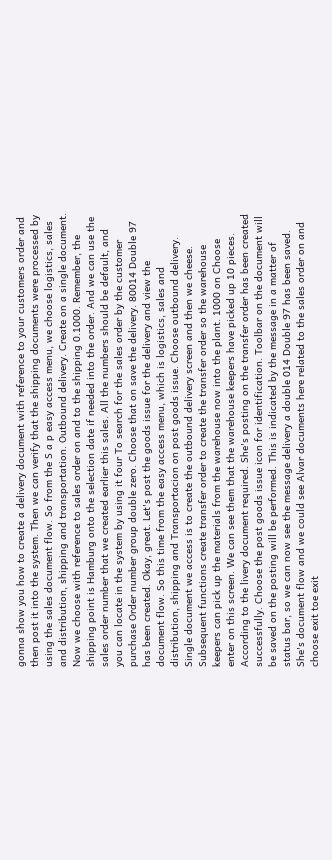gonna show you how to create a delivery document with reference to your customers order and then post it into the system. Then we can verify that the shipping documents were processed by using the sales document flow. So from the S a p easy access menu, we choose logistics, sales and distribution, shipping and transportation. Outbound delivery. Create on a single document. Now we choose with reference to sales order on and to the shipping 0.1000. Remember, the shipping point is Hamburg onto the selection date if needed into the order. And we can use the sales order number that we created earlier this sales. All the numbers should be default, and you can locate in the system by using it four To search for the sales order by the customer purchase Order number group double zero. Choose that on save the delivery. 80014 Double 97 has been created. Okay, great. Let's post the goods issue for the delivery and view the document flow. So this time from the easy access menu, which is logistics, sales and distribution, shipping and Transportacion on post goods issue. Choose outbound delivery. Single document we access is to create the outbound delivery screen and then we cheese. Subsequent functions create transfer order to create the transfer order so the warehouse keepers can pick up the materials from the warehouse now into the plant. 1000 on Choose enter on this screen. We can see them that the warehouse keepers have picked up 10 pieces. According to the livery document required. She's posting on the transfer order has been created successfully. Choose the post goods issue icon for identification. Toolbar on the document will be saved on the posting will be performed. This is indicated by the message in a matter of status bar, so we can now see the message delivery a double 014 Double 97 has been saved. She's document flow and we could see Alvar documents here related to the sales order on and choose exit toe exit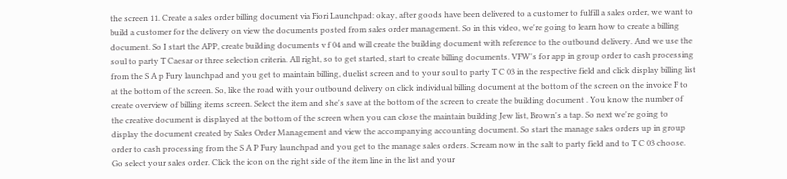the screen 11. Create a sales order billing document via Fiori Launchpad: okay, after goods have been delivered to a customer to fulfill a sales order, we want to build a customer for the delivery on view the documents posted from sales order management. So in this video, we're going to learn how to create a billing document. So I start the APP, create building documents v f 04 and will create the building document with reference to the outbound delivery. And we use the soul to party T Caesar or three selection criteria. All right, so to get started, start to create billing documents. VFW's for app in group order to cash processing from the S A p Fury launchpad and you get to maintain billing, duelist screen and to your soul to party T C 03 in the respective field and click display billing list at the bottom of the screen. So, like the road with your outbound delivery on click individual billing document at the bottom of the screen on the invoice F to create overview of billing items screen. Select the item and she's save at the bottom of the screen to create the building document . You know the number of the creative document is displayed at the bottom of the screen when you can close the maintain building Jew list, Brown's a tap. So next we're going to display the document created by Sales Order Management and view the accompanying accounting document. So start the manage sales orders up in group order to cash processing from the S A P Fury launchpad and you get to the manage sales orders. Scream now in the salt to party field and to T C 03 choose. Go select your sales order. Click the icon on the right side of the item line in the list and your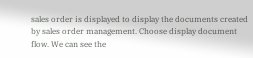sales order is displayed to display the documents created by sales order management. Choose display document flow. We can see the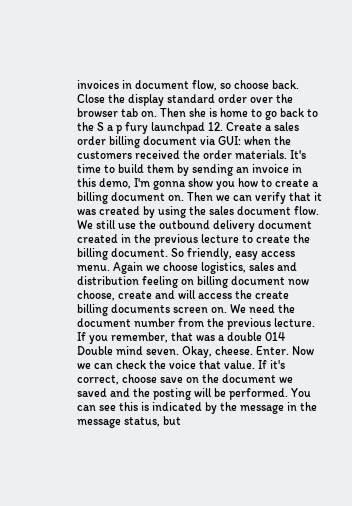invoices in document flow, so choose back. Close the display standard order over the browser tab on. Then she is home to go back to the S a p fury launchpad 12. Create a sales order billing document via GUI: when the customers received the order materials. It's time to build them by sending an invoice in this demo, I'm gonna show you how to create a billing document on. Then we can verify that it was created by using the sales document flow. We still use the outbound delivery document created in the previous lecture to create the billing document. So friendly, easy access menu. Again we choose logistics, sales and distribution feeling on billing document now choose, create and will access the create billing documents screen on. We need the document number from the previous lecture. If you remember, that was a double 014 Double mind seven. Okay, cheese. Enter. Now we can check the voice that value. If it's correct, choose save on the document we saved and the posting will be performed. You can see this is indicated by the message in the message status, but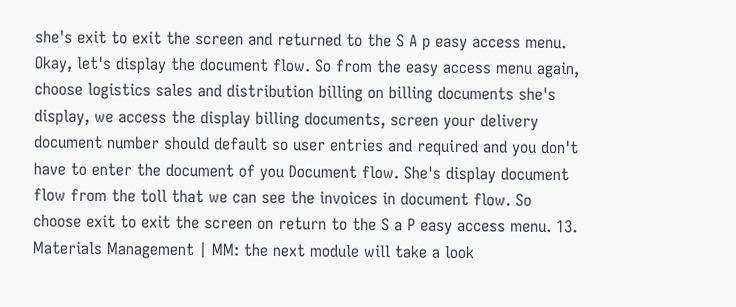she's exit to exit the screen and returned to the S A p easy access menu. Okay, let's display the document flow. So from the easy access menu again, choose logistics sales and distribution billing on billing documents she's display, we access the display billing documents, screen your delivery document number should default so user entries and required and you don't have to enter the document of you Document flow. She's display document flow from the toll that we can see the invoices in document flow. So choose exit to exit the screen on return to the S a P easy access menu. 13. Materials Management | MM: the next module will take a look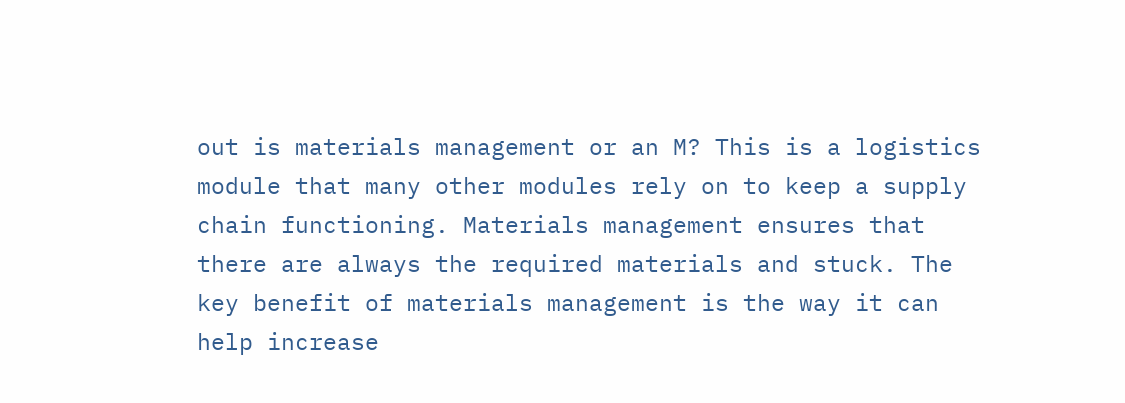out is materials management or an M? This is a logistics module that many other modules rely on to keep a supply chain functioning. Materials management ensures that there are always the required materials and stuck. The key benefit of materials management is the way it can help increase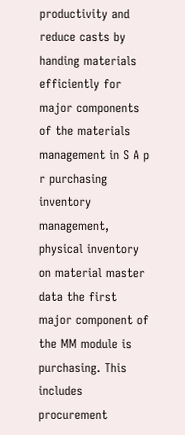productivity and reduce casts by handing materials efficiently for major components of the materials management in S A p r purchasing inventory management, physical inventory on material master data the first major component of the MM module is purchasing. This includes procurement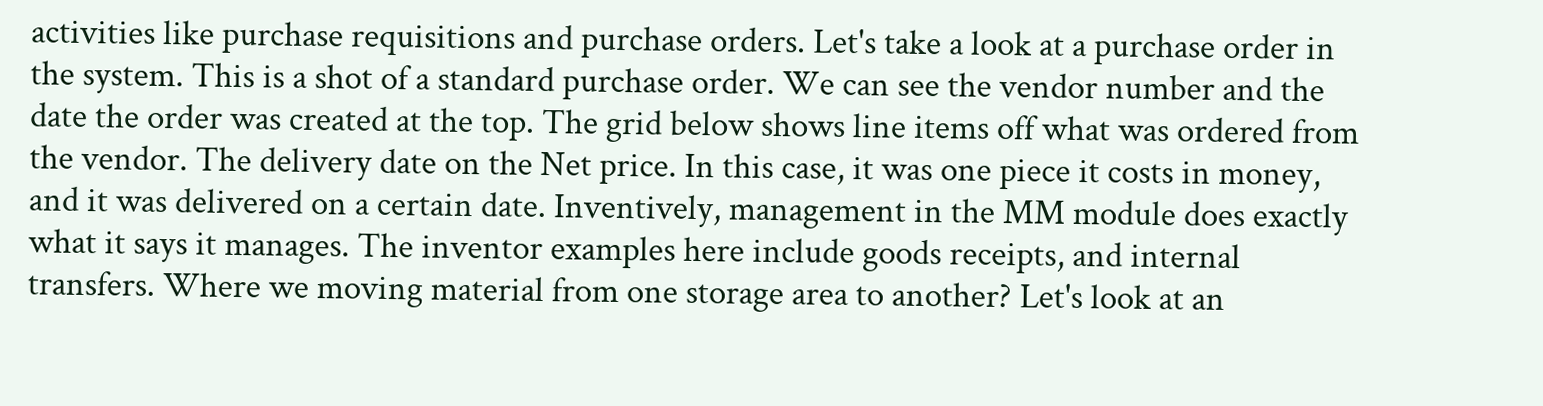activities like purchase requisitions and purchase orders. Let's take a look at a purchase order in the system. This is a shot of a standard purchase order. We can see the vendor number and the date the order was created at the top. The grid below shows line items off what was ordered from the vendor. The delivery date on the Net price. In this case, it was one piece it costs in money, and it was delivered on a certain date. Inventively, management in the MM module does exactly what it says it manages. The inventor examples here include goods receipts, and internal transfers. Where we moving material from one storage area to another? Let's look at an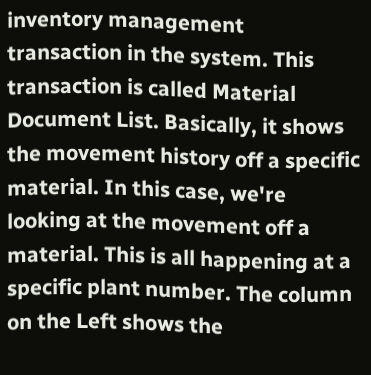inventory management transaction in the system. This transaction is called Material Document List. Basically, it shows the movement history off a specific material. In this case, we're looking at the movement off a material. This is all happening at a specific plant number. The column on the Left shows the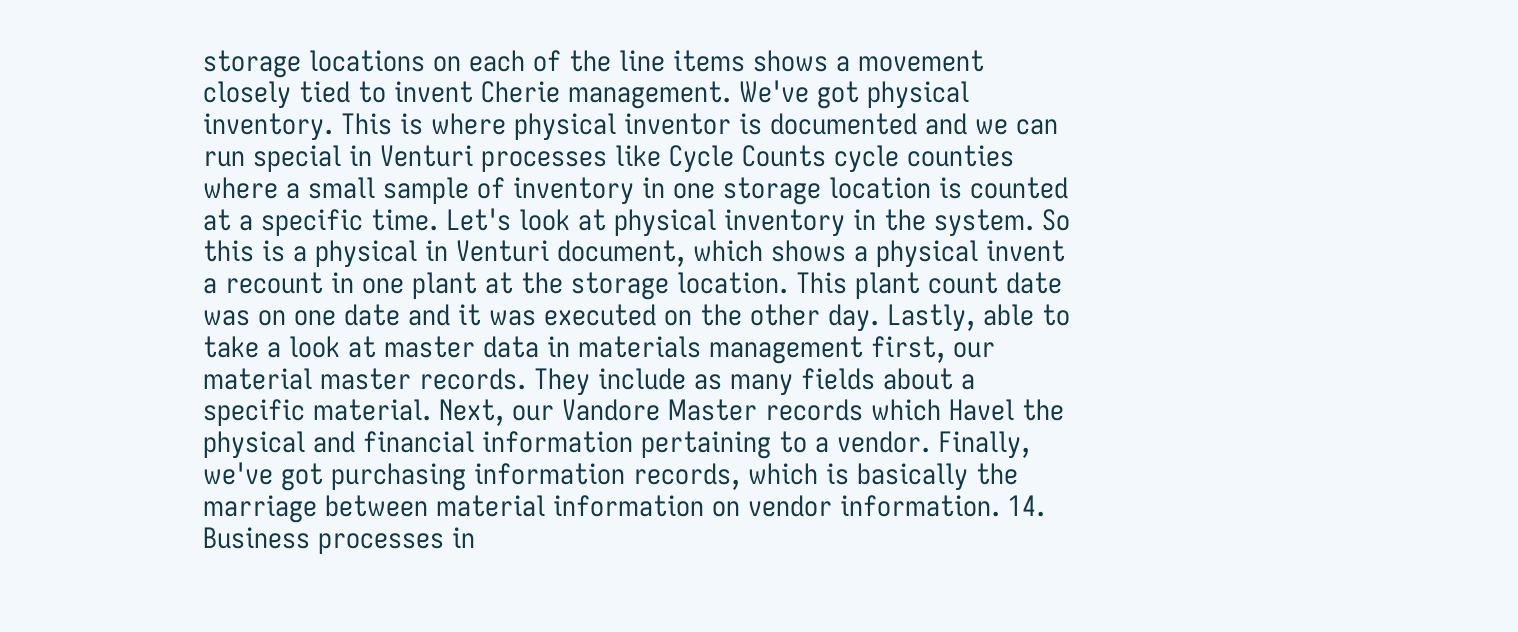storage locations on each of the line items shows a movement closely tied to invent Cherie management. We've got physical inventory. This is where physical inventor is documented and we can run special in Venturi processes like Cycle Counts cycle counties where a small sample of inventory in one storage location is counted at a specific time. Let's look at physical inventory in the system. So this is a physical in Venturi document, which shows a physical invent a recount in one plant at the storage location. This plant count date was on one date and it was executed on the other day. Lastly, able to take a look at master data in materials management first, our material master records. They include as many fields about a specific material. Next, our Vandore Master records which Havel the physical and financial information pertaining to a vendor. Finally, we've got purchasing information records, which is basically the marriage between material information on vendor information. 14. Business processes in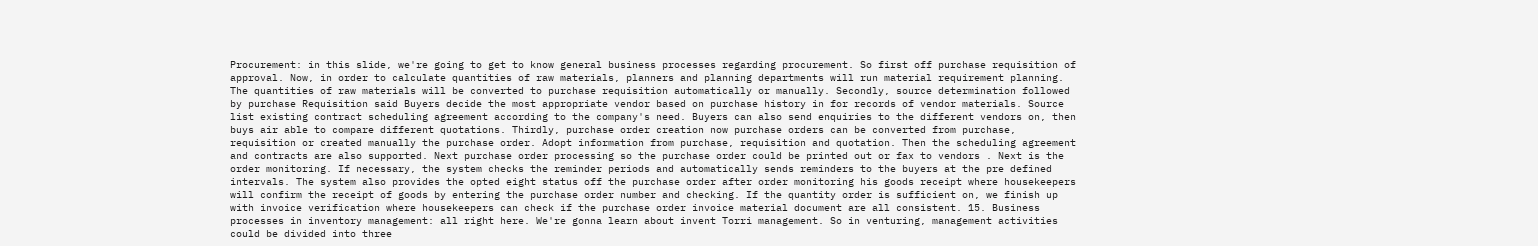Procurement: in this slide, we're going to get to know general business processes regarding procurement. So first off purchase requisition of approval. Now, in order to calculate quantities of raw materials, planners and planning departments will run material requirement planning. The quantities of raw materials will be converted to purchase requisition automatically or manually. Secondly, source determination followed by purchase Requisition said Buyers decide the most appropriate vendor based on purchase history in for records of vendor materials. Source list existing contract scheduling agreement according to the company's need. Buyers can also send enquiries to the different vendors on, then buys air able to compare different quotations. Thirdly, purchase order creation now purchase orders can be converted from purchase, requisition or created manually the purchase order. Adopt information from purchase, requisition and quotation. Then the scheduling agreement and contracts are also supported. Next purchase order processing so the purchase order could be printed out or fax to vendors . Next is the order monitoring. If necessary, the system checks the reminder periods and automatically sends reminders to the buyers at the pre defined intervals. The system also provides the opted eight status off the purchase order after order monitoring his goods receipt where housekeepers will confirm the receipt of goods by entering the purchase order number and checking. If the quantity order is sufficient on, we finish up with invoice verification where housekeepers can check if the purchase order invoice material document are all consistent. 15. Business processes in inventory management: all right here. We're gonna learn about invent Torri management. So in venturing, management activities could be divided into three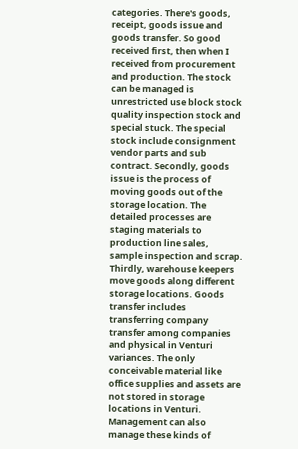categories. There's goods, receipt, goods issue and goods transfer. So good received first, then when I received from procurement and production. The stock can be managed is unrestricted use block stock quality inspection stock and special stuck. The special stock include consignment vendor parts and sub contract. Secondly, goods issue is the process of moving goods out of the storage location. The detailed processes are staging materials to production line sales, sample inspection and scrap. Thirdly, warehouse keepers move goods along different storage locations. Goods transfer includes transferring company transfer among companies and physical in Venturi variances. The only conceivable material like office supplies and assets are not stored in storage locations in Venturi. Management can also manage these kinds of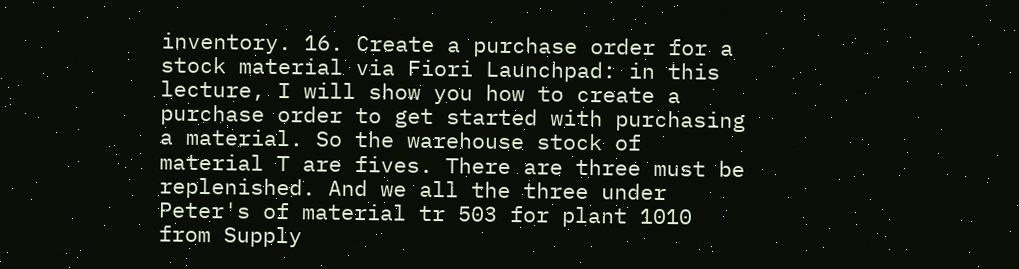inventory. 16. Create a purchase order for a stock material via Fiori Launchpad: in this lecture, I will show you how to create a purchase order to get started with purchasing a material. So the warehouse stock of material T are fives. There are three must be replenished. And we all the three under Peter's of material tr 503 for plant 1010 from Supply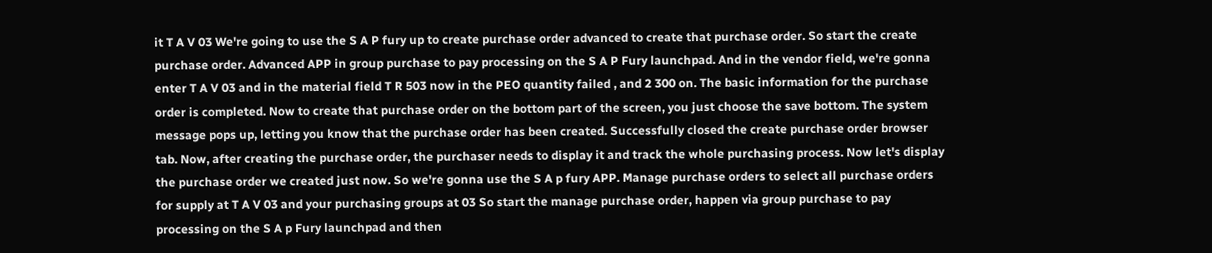it T A V 03 We're going to use the S A P fury up to create purchase order advanced to create that purchase order. So start the create purchase order. Advanced APP in group purchase to pay processing on the S A P Fury launchpad. And in the vendor field, we're gonna enter T A V 03 and in the material field T R 503 now in the PEO quantity failed , and 2 300 on. The basic information for the purchase order is completed. Now to create that purchase order on the bottom part of the screen, you just choose the save bottom. The system message pops up, letting you know that the purchase order has been created. Successfully closed the create purchase order browser tab. Now, after creating the purchase order, the purchaser needs to display it and track the whole purchasing process. Now let's display the purchase order we created just now. So we're gonna use the S A p fury APP. Manage purchase orders to select all purchase orders for supply at T A V 03 and your purchasing groups at 03 So start the manage purchase order, happen via group purchase to pay processing on the S A p Fury launchpad and then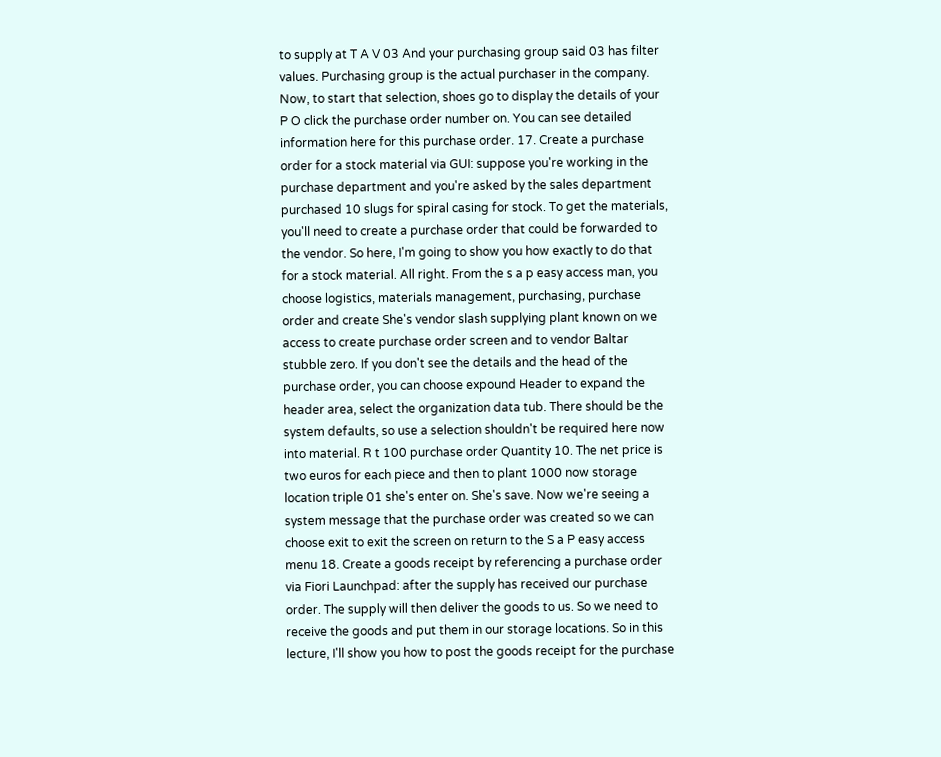to supply at T A V 03 And your purchasing group said 03 has filter values. Purchasing group is the actual purchaser in the company. Now, to start that selection, shoes go to display the details of your P O click the purchase order number on. You can see detailed information here for this purchase order. 17. Create a purchase order for a stock material via GUI: suppose you're working in the purchase department and you're asked by the sales department purchased 10 slugs for spiral casing for stock. To get the materials, you'll need to create a purchase order that could be forwarded to the vendor. So here, I'm going to show you how exactly to do that for a stock material. All right. From the s a p easy access man, you choose logistics, materials management, purchasing, purchase order and create She's vendor slash supplying plant known on we access to create purchase order screen and to vendor Baltar stubble zero. If you don't see the details and the head of the purchase order, you can choose expound Header to expand the header area, select the organization data tub. There should be the system defaults, so use a selection shouldn't be required here now into material. R t 100 purchase order Quantity 10. The net price is two euros for each piece and then to plant 1000 now storage location triple 01 she's enter on. She's save. Now we're seeing a system message that the purchase order was created so we can choose exit to exit the screen on return to the S a P easy access menu 18. Create a goods receipt by referencing a purchase order via Fiori Launchpad: after the supply has received our purchase order. The supply will then deliver the goods to us. So we need to receive the goods and put them in our storage locations. So in this lecture, I'll show you how to post the goods receipt for the purchase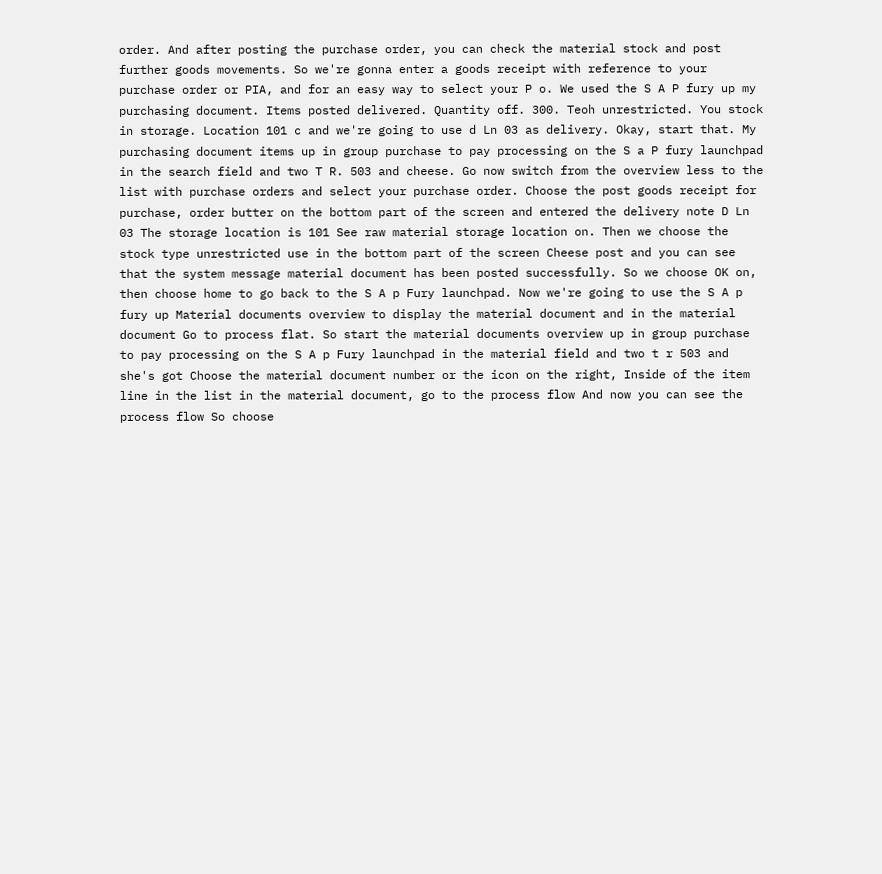order. And after posting the purchase order, you can check the material stock and post further goods movements. So we're gonna enter a goods receipt with reference to your purchase order or PIA, and for an easy way to select your P o. We used the S A P fury up my purchasing document. Items posted delivered. Quantity off. 300. Teoh unrestricted. You stock in storage. Location 101 c and we're going to use d Ln 03 as delivery. Okay, start that. My purchasing document items up in group purchase to pay processing on the S a P fury launchpad in the search field and two T R. 503 and cheese. Go now switch from the overview less to the list with purchase orders and select your purchase order. Choose the post goods receipt for purchase, order butter on the bottom part of the screen and entered the delivery note D Ln 03 The storage location is 101 See raw material storage location on. Then we choose the stock type unrestricted use in the bottom part of the screen Cheese post and you can see that the system message material document has been posted successfully. So we choose OK on, then choose home to go back to the S A p Fury launchpad. Now we're going to use the S A p fury up Material documents overview to display the material document and in the material document Go to process flat. So start the material documents overview up in group purchase to pay processing on the S A p Fury launchpad in the material field and two t r 503 and she's got Choose the material document number or the icon on the right, Inside of the item line in the list in the material document, go to the process flow And now you can see the process flow So choose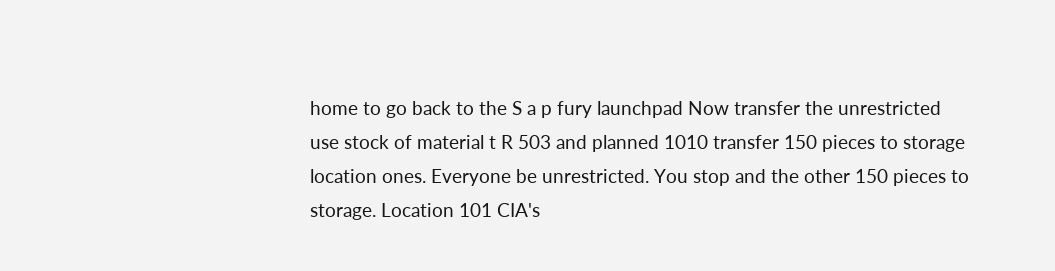home to go back to the S a p fury launchpad Now transfer the unrestricted use stock of material t R 503 and planned 1010 transfer 150 pieces to storage location ones. Everyone be unrestricted. You stop and the other 150 pieces to storage. Location 101 CIA's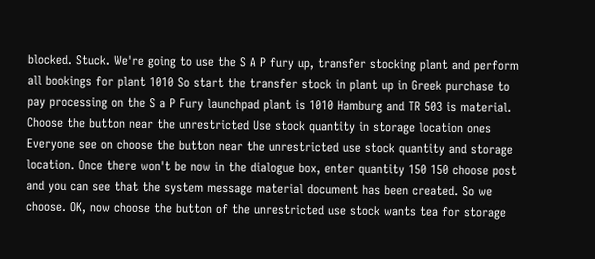blocked. Stuck. We're going to use the S A P fury up, transfer stocking plant and perform all bookings for plant 1010 So start the transfer stock in plant up in Greek purchase to pay processing on the S a P Fury launchpad plant is 1010 Hamburg and TR 503 is material. Choose the button near the unrestricted Use stock quantity in storage location ones Everyone see on choose the button near the unrestricted use stock quantity and storage location. Once there won't be now in the dialogue box, enter quantity 150 150 choose post and you can see that the system message material document has been created. So we choose. OK, now choose the button of the unrestricted use stock wants tea for storage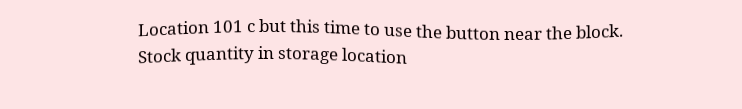Location 101 c but this time to use the button near the block. Stock quantity in storage location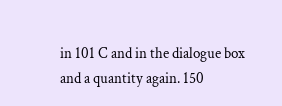in 101 C and in the dialogue box and a quantity again. 150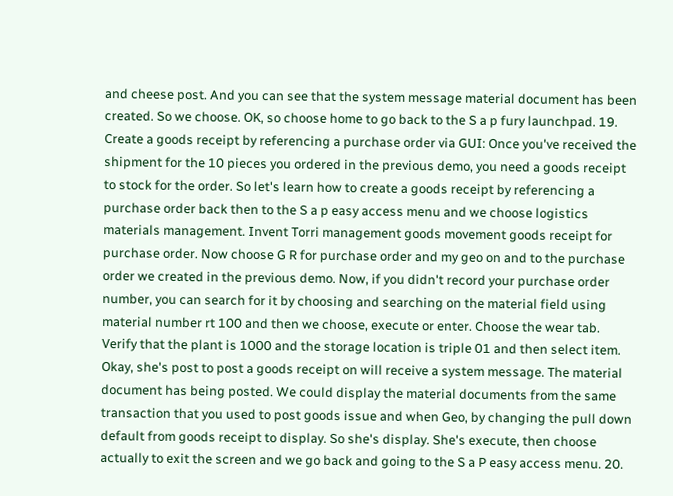and cheese post. And you can see that the system message material document has been created. So we choose. OK, so choose home to go back to the S a p fury launchpad. 19. Create a goods receipt by referencing a purchase order via GUI: Once you've received the shipment for the 10 pieces you ordered in the previous demo, you need a goods receipt to stock for the order. So let's learn how to create a goods receipt by referencing a purchase order back then to the S a p easy access menu and we choose logistics materials management. Invent Torri management goods movement goods receipt for purchase order. Now choose G R for purchase order and my geo on and to the purchase order we created in the previous demo. Now, if you didn't record your purchase order number, you can search for it by choosing and searching on the material field using material number rt 100 and then we choose, execute or enter. Choose the wear tab. Verify that the plant is 1000 and the storage location is triple 01 and then select item. Okay, she's post to post a goods receipt on will receive a system message. The material document has being posted. We could display the material documents from the same transaction that you used to post goods issue and when Geo, by changing the pull down default from goods receipt to display. So she's display. She's execute, then choose actually to exit the screen and we go back and going to the S a P easy access menu. 20.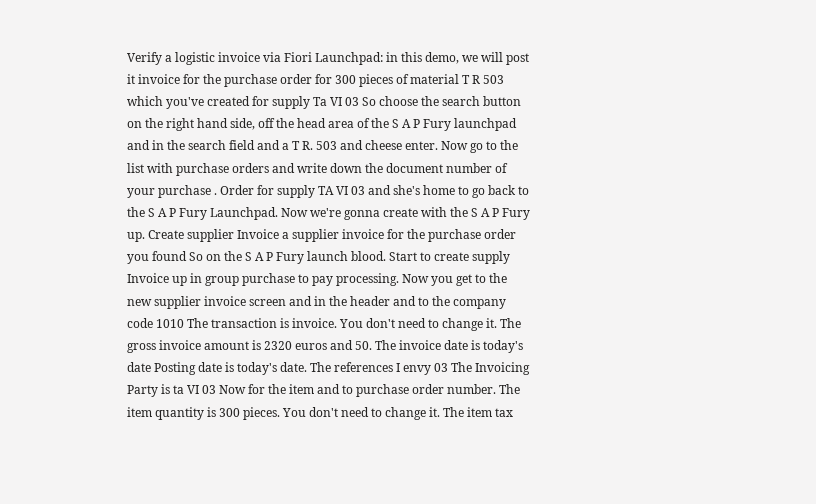Verify a logistic invoice via Fiori Launchpad: in this demo, we will post it invoice for the purchase order for 300 pieces of material T R 503 which you've created for supply Ta VI 03 So choose the search button on the right hand side, off the head area of the S A P Fury launchpad and in the search field and a T R. 503 and cheese enter. Now go to the list with purchase orders and write down the document number of your purchase . Order for supply TA VI 03 and she's home to go back to the S A P Fury Launchpad. Now we're gonna create with the S A P Fury up. Create supplier Invoice a supplier invoice for the purchase order you found So on the S A P Fury launch blood. Start to create supply Invoice up in group purchase to pay processing. Now you get to the new supplier invoice screen and in the header and to the company code 1010 The transaction is invoice. You don't need to change it. The gross invoice amount is 2320 euros and 50. The invoice date is today's date Posting date is today's date. The references I envy 03 The Invoicing Party is ta VI 03 Now for the item and to purchase order number. The item quantity is 300 pieces. You don't need to change it. The item tax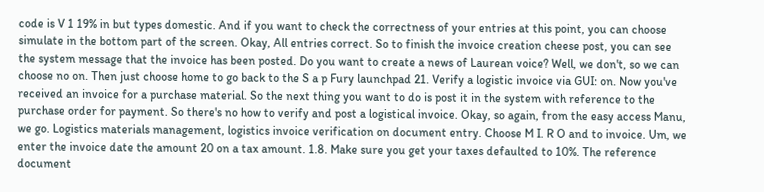code is V 1 19% in but types domestic. And if you want to check the correctness of your entries at this point, you can choose simulate in the bottom part of the screen. Okay, All entries correct. So to finish the invoice creation cheese post, you can see the system message that the invoice has been posted. Do you want to create a news of Laurean voice? Well, we don't, so we can choose no on. Then just choose home to go back to the S a p Fury launchpad 21. Verify a logistic invoice via GUI: on. Now you've received an invoice for a purchase material. So the next thing you want to do is post it in the system with reference to the purchase order for payment. So there's no how to verify and post a logistical invoice. Okay, so again, from the easy access Manu, we go. Logistics materials management, logistics invoice verification on document entry. Choose M I. R O and to invoice. Um, we enter the invoice date the amount 20 on a tax amount. 1.8. Make sure you get your taxes defaulted to 10%. The reference document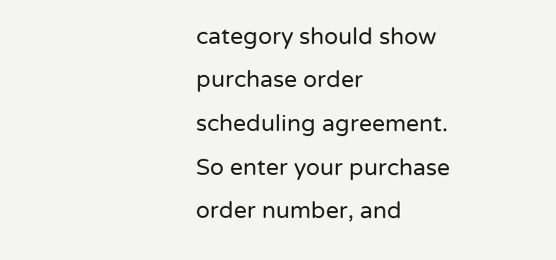category should show purchase order scheduling agreement. So enter your purchase order number, and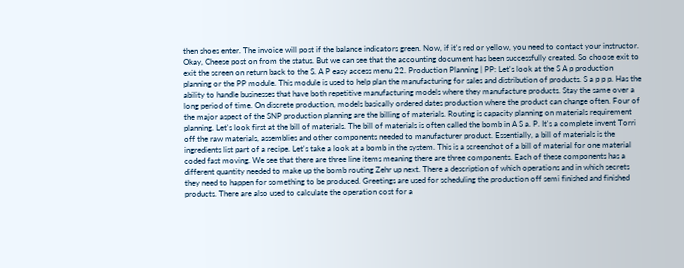then shoes enter. The invoice will post if the balance indicators green. Now, if it's red or yellow, you need to contact your instructor. Okay, Cheese post on from the status. But we can see that the accounting document has been successfully created. So choose exit to exit the screen on return back to the S. A P easy access menu 22. Production Planning | PP: Let's look at the S A p production planning or the PP module. This module is used to help plan the manufacturing for sales and distribution of products. S a p p p. Has the ability to handle businesses that have both repetitive manufacturing models where they manufacture products. Stay the same over a long period of time. On discrete production, models basically ordered dates production where the product can change often. Four of the major aspect of the SNP production planning are the billing of materials. Routing is capacity planning on materials requirement planning. Let's look first at the bill of materials. The bill of materials is often called the bomb in A S a. P. It's a complete invent Torri off the raw materials, assemblies and other components needed to manufacturer product. Essentially, a bill of materials is the ingredients list part of a recipe. Let's take a look at a bomb in the system. This is a screenshot of a bill of material for one material coded fast moving. We see that there are three line items meaning there are three components. Each of these components has a different quantity needed to make up the bomb routing Zehr up next. There a description of which operations and in which secrets they need to happen for something to be produced. Greetings are used for scheduling the production off semi finished and finished products. There are also used to calculate the operation cost for a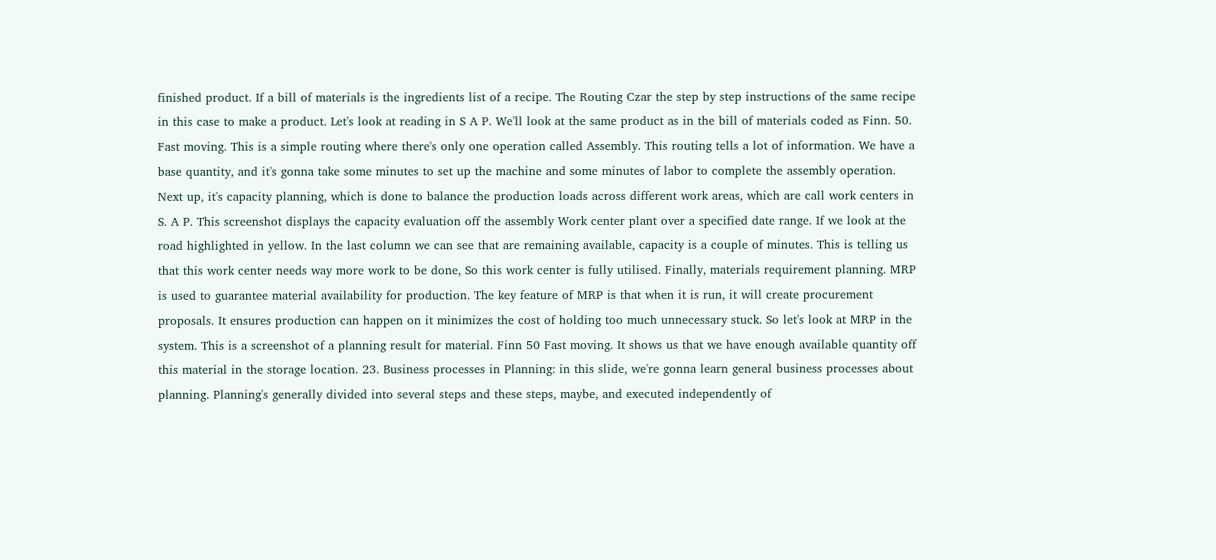finished product. If a bill of materials is the ingredients list of a recipe. The Routing Czar the step by step instructions of the same recipe in this case to make a product. Let's look at reading in S A P. We'll look at the same product as in the bill of materials coded as Finn. 50. Fast moving. This is a simple routing where there's only one operation called Assembly. This routing tells a lot of information. We have a base quantity, and it's gonna take some minutes to set up the machine and some minutes of labor to complete the assembly operation. Next up, it's capacity planning, which is done to balance the production loads across different work areas, which are call work centers in S. A P. This screenshot displays the capacity evaluation off the assembly Work center plant over a specified date range. If we look at the road highlighted in yellow. In the last column we can see that are remaining available, capacity is a couple of minutes. This is telling us that this work center needs way more work to be done, So this work center is fully utilised. Finally, materials requirement planning. MRP is used to guarantee material availability for production. The key feature of MRP is that when it is run, it will create procurement proposals. It ensures production can happen on it minimizes the cost of holding too much unnecessary stuck. So let's look at MRP in the system. This is a screenshot of a planning result for material. Finn 50 Fast moving. It shows us that we have enough available quantity off this material in the storage location. 23. Business processes in Planning: in this slide, we're gonna learn general business processes about planning. Planning's generally divided into several steps and these steps, maybe, and executed independently of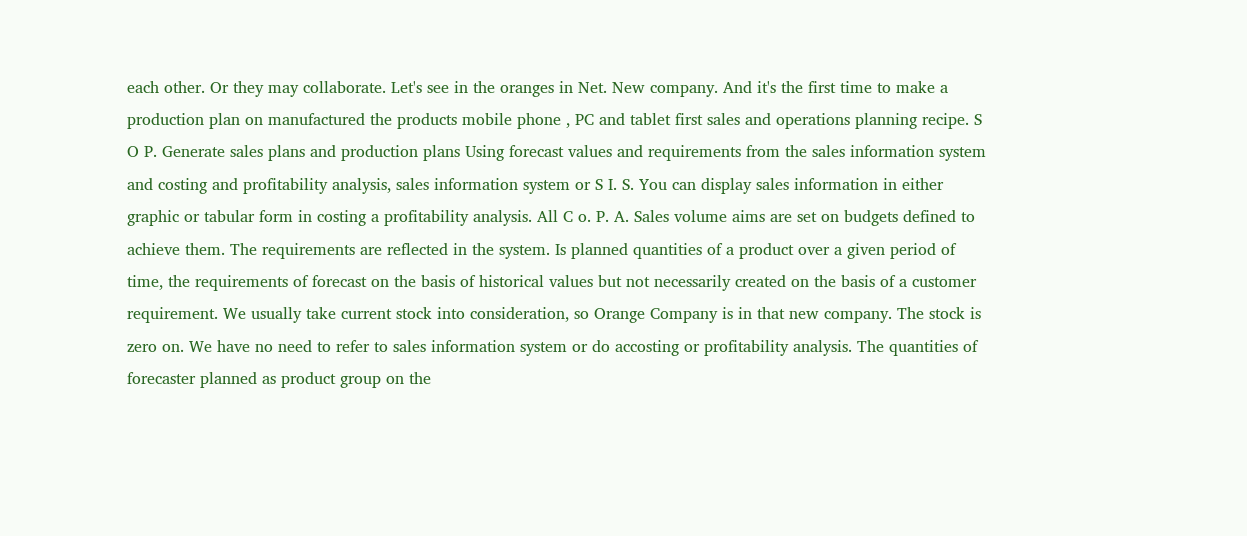each other. Or they may collaborate. Let's see in the oranges in Net. New company. And it's the first time to make a production plan on manufactured the products mobile phone , PC and tablet first sales and operations planning recipe. S O P. Generate sales plans and production plans Using forecast values and requirements from the sales information system and costing and profitability analysis, sales information system or S I. S. You can display sales information in either graphic or tabular form in costing a profitability analysis. All C o. P. A. Sales volume aims are set on budgets defined to achieve them. The requirements are reflected in the system. Is planned quantities of a product over a given period of time, the requirements of forecast on the basis of historical values but not necessarily created on the basis of a customer requirement. We usually take current stock into consideration, so Orange Company is in that new company. The stock is zero on. We have no need to refer to sales information system or do accosting or profitability analysis. The quantities of forecaster planned as product group on the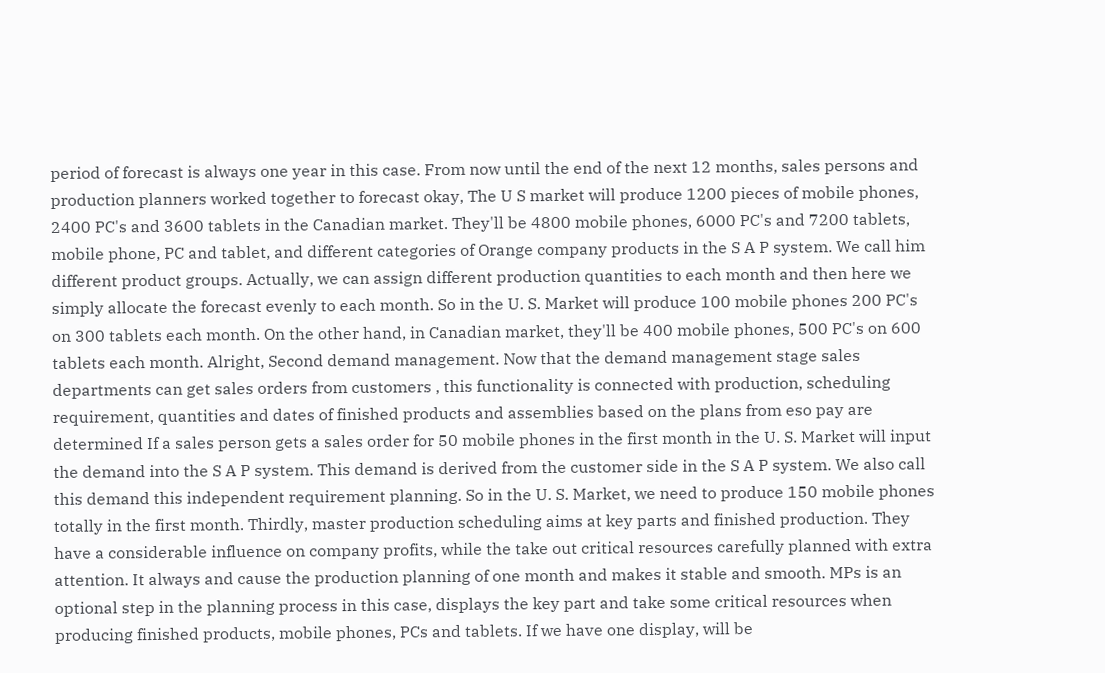period of forecast is always one year in this case. From now until the end of the next 12 months, sales persons and production planners worked together to forecast okay, The U S market will produce 1200 pieces of mobile phones, 2400 PC's and 3600 tablets in the Canadian market. They'll be 4800 mobile phones, 6000 PC's and 7200 tablets, mobile phone, PC and tablet, and different categories of Orange company products in the S A P system. We call him different product groups. Actually, we can assign different production quantities to each month and then here we simply allocate the forecast evenly to each month. So in the U. S. Market will produce 100 mobile phones 200 PC's on 300 tablets each month. On the other hand, in Canadian market, they'll be 400 mobile phones, 500 PC's on 600 tablets each month. Alright, Second demand management. Now that the demand management stage sales departments can get sales orders from customers , this functionality is connected with production, scheduling requirement, quantities and dates of finished products and assemblies based on the plans from eso pay are determined If a sales person gets a sales order for 50 mobile phones in the first month in the U. S. Market will input the demand into the S A P system. This demand is derived from the customer side in the S A P system. We also call this demand this independent requirement planning. So in the U. S. Market, we need to produce 150 mobile phones totally in the first month. Thirdly, master production scheduling aims at key parts and finished production. They have a considerable influence on company profits, while the take out critical resources carefully planned with extra attention. It always and cause the production planning of one month and makes it stable and smooth. MPs is an optional step in the planning process in this case, displays the key part and take some critical resources when producing finished products, mobile phones, PCs and tablets. If we have one display, will be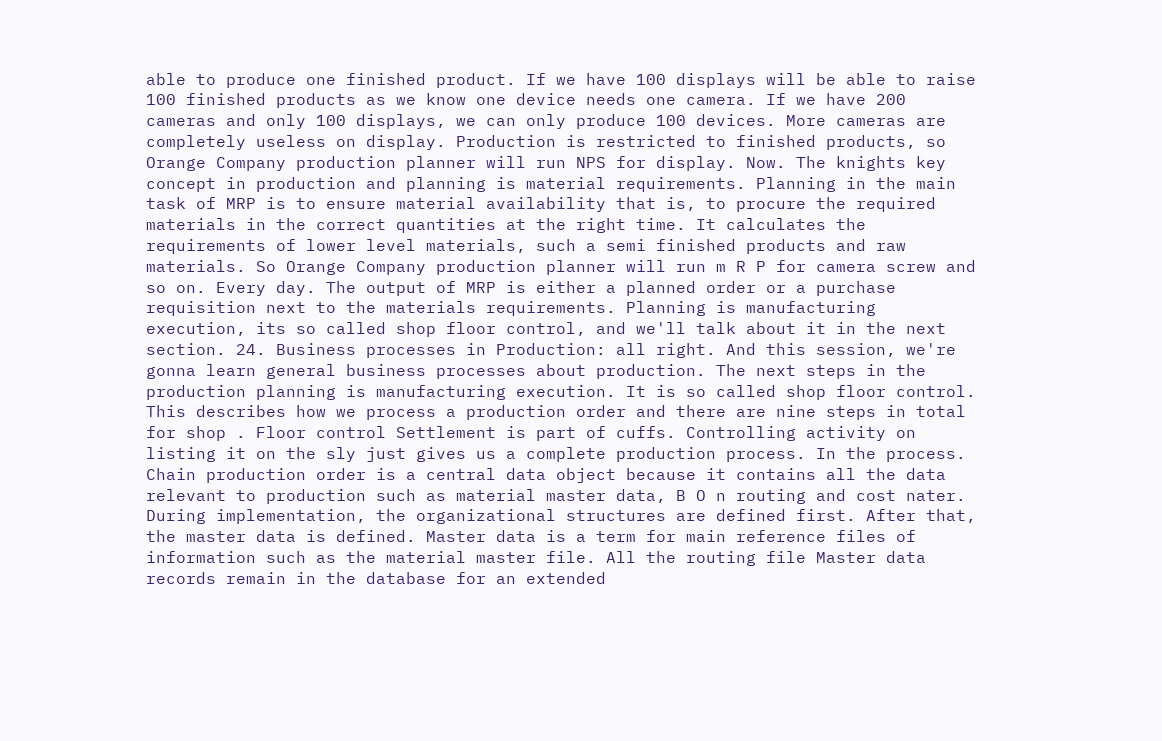able to produce one finished product. If we have 100 displays will be able to raise 100 finished products as we know one device needs one camera. If we have 200 cameras and only 100 displays, we can only produce 100 devices. More cameras are completely useless on display. Production is restricted to finished products, so Orange Company production planner will run NPS for display. Now. The knights key concept in production and planning is material requirements. Planning in the main task of MRP is to ensure material availability that is, to procure the required materials in the correct quantities at the right time. It calculates the requirements of lower level materials, such a semi finished products and raw materials. So Orange Company production planner will run m R P for camera screw and so on. Every day. The output of MRP is either a planned order or a purchase requisition next to the materials requirements. Planning is manufacturing execution, its so called shop floor control, and we'll talk about it in the next section. 24. Business processes in Production: all right. And this session, we're gonna learn general business processes about production. The next steps in the production planning is manufacturing execution. It is so called shop floor control. This describes how we process a production order and there are nine steps in total for shop . Floor control Settlement is part of cuffs. Controlling activity on listing it on the sly just gives us a complete production process. In the process. Chain production order is a central data object because it contains all the data relevant to production such as material master data, B O n routing and cost nater. During implementation, the organizational structures are defined first. After that, the master data is defined. Master data is a term for main reference files of information such as the material master file. All the routing file Master data records remain in the database for an extended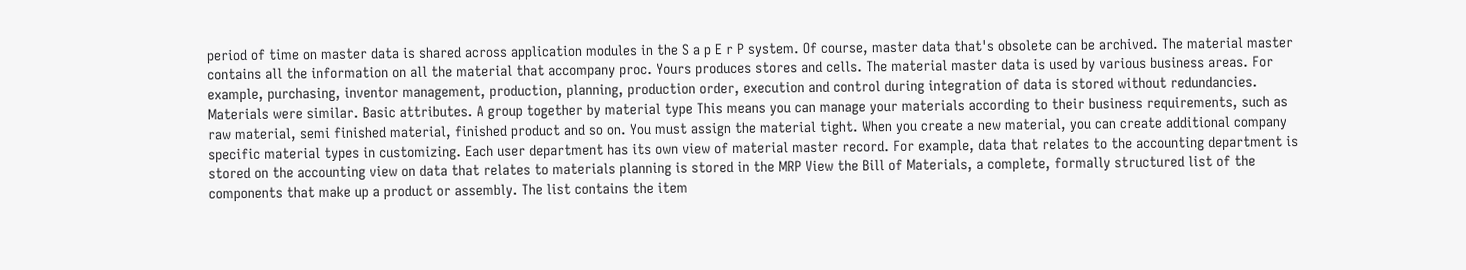period of time on master data is shared across application modules in the S a p E r P system. Of course, master data that's obsolete can be archived. The material master contains all the information on all the material that accompany proc. Yours produces stores and cells. The material master data is used by various business areas. For example, purchasing, inventor management, production, planning, production order, execution and control during integration of data is stored without redundancies. Materials were similar. Basic attributes. A group together by material type This means you can manage your materials according to their business requirements, such as raw material, semi finished material, finished product and so on. You must assign the material tight. When you create a new material, you can create additional company specific material types in customizing. Each user department has its own view of material master record. For example, data that relates to the accounting department is stored on the accounting view on data that relates to materials planning is stored in the MRP View the Bill of Materials, a complete, formally structured list of the components that make up a product or assembly. The list contains the item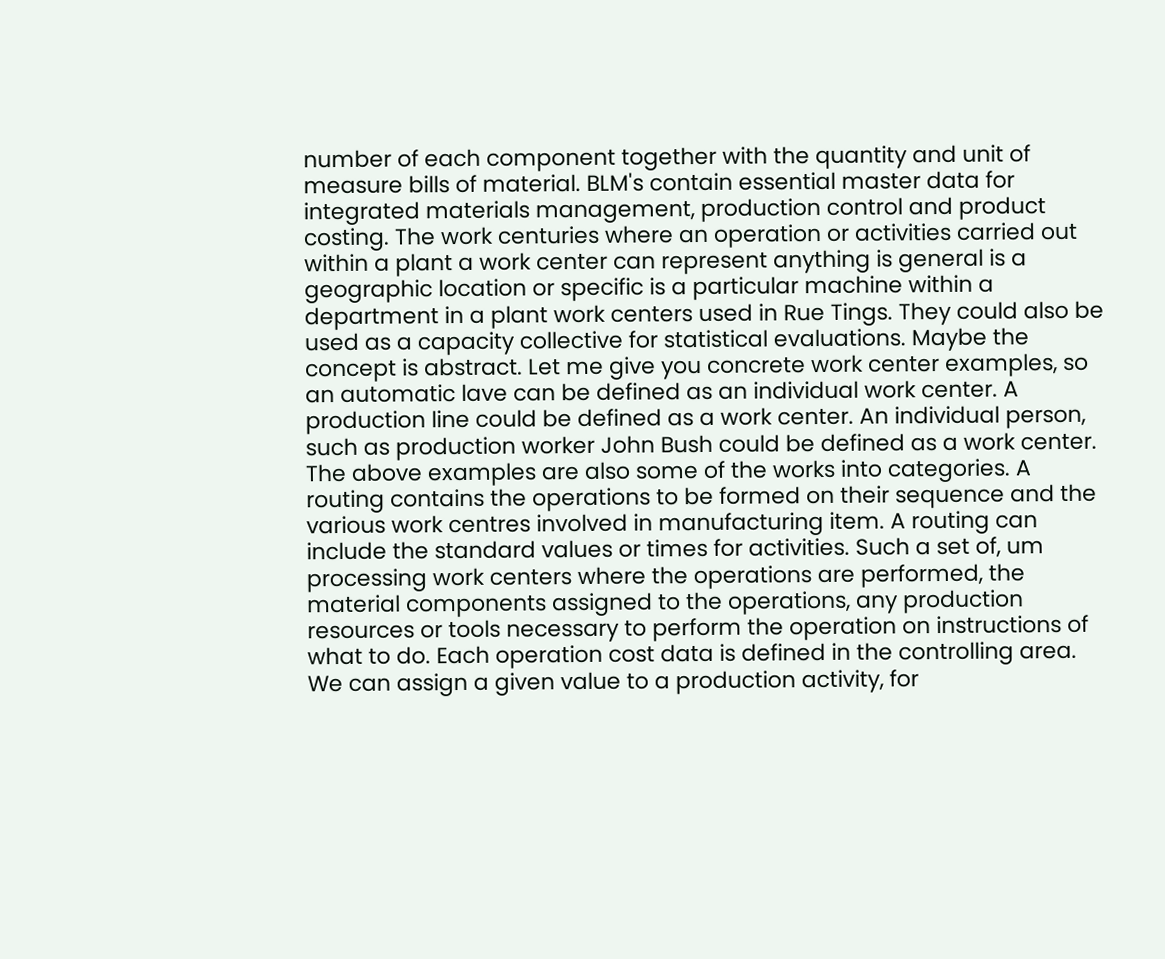number of each component together with the quantity and unit of measure bills of material. BLM's contain essential master data for integrated materials management, production control and product costing. The work centuries where an operation or activities carried out within a plant a work center can represent anything is general is a geographic location or specific is a particular machine within a department in a plant work centers used in Rue Tings. They could also be used as a capacity collective for statistical evaluations. Maybe the concept is abstract. Let me give you concrete work center examples, so an automatic lave can be defined as an individual work center. A production line could be defined as a work center. An individual person, such as production worker John Bush could be defined as a work center. The above examples are also some of the works into categories. A routing contains the operations to be formed on their sequence and the various work centres involved in manufacturing item. A routing can include the standard values or times for activities. Such a set of, um processing work centers where the operations are performed, the material components assigned to the operations, any production resources or tools necessary to perform the operation on instructions of what to do. Each operation cost data is defined in the controlling area. We can assign a given value to a production activity, for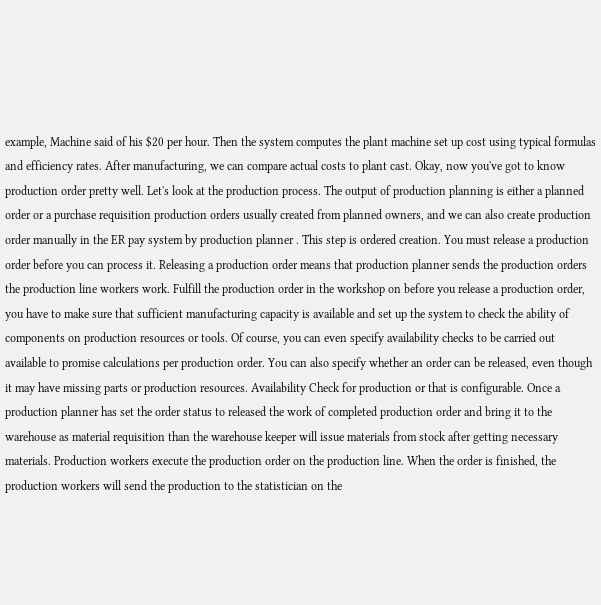example, Machine said of his $20 per hour. Then the system computes the plant machine set up cost using typical formulas and efficiency rates. After manufacturing, we can compare actual costs to plant cast. Okay, now you've got to know production order pretty well. Let's look at the production process. The output of production planning is either a planned order or a purchase requisition production orders usually created from planned owners, and we can also create production order manually in the ER pay system by production planner . This step is ordered creation. You must release a production order before you can process it. Releasing a production order means that production planner sends the production orders the production line workers work. Fulfill the production order in the workshop on before you release a production order, you have to make sure that sufficient manufacturing capacity is available and set up the system to check the ability of components on production resources or tools. Of course, you can even specify availability checks to be carried out available to promise calculations per production order. You can also specify whether an order can be released, even though it may have missing parts or production resources. Availability Check for production or that is configurable. Once a production planner has set the order status to released the work of completed production order and bring it to the warehouse as material requisition than the warehouse keeper will issue materials from stock after getting necessary materials. Production workers execute the production order on the production line. When the order is finished, the production workers will send the production to the statistician on the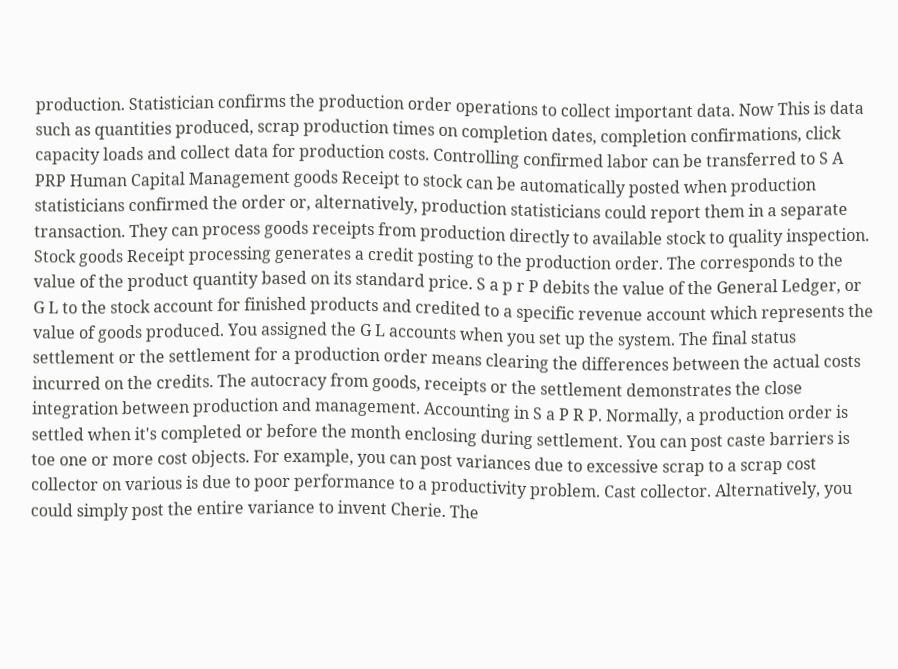production. Statistician confirms the production order operations to collect important data. Now This is data such as quantities produced, scrap production times on completion dates, completion confirmations, click capacity loads and collect data for production costs. Controlling confirmed labor can be transferred to S A PRP Human Capital Management goods Receipt to stock can be automatically posted when production statisticians confirmed the order or, alternatively, production statisticians could report them in a separate transaction. They can process goods receipts from production directly to available stock to quality inspection. Stock goods Receipt processing generates a credit posting to the production order. The corresponds to the value of the product quantity based on its standard price. S a p r P debits the value of the General Ledger, or G L to the stock account for finished products and credited to a specific revenue account which represents the value of goods produced. You assigned the G L accounts when you set up the system. The final status settlement or the settlement for a production order means clearing the differences between the actual costs incurred on the credits. The autocracy from goods, receipts or the settlement demonstrates the close integration between production and management. Accounting in S a P R P. Normally, a production order is settled when it's completed or before the month enclosing during settlement. You can post caste barriers is toe one or more cost objects. For example, you can post variances due to excessive scrap to a scrap cost collector on various is due to poor performance to a productivity problem. Cast collector. Alternatively, you could simply post the entire variance to invent Cherie. The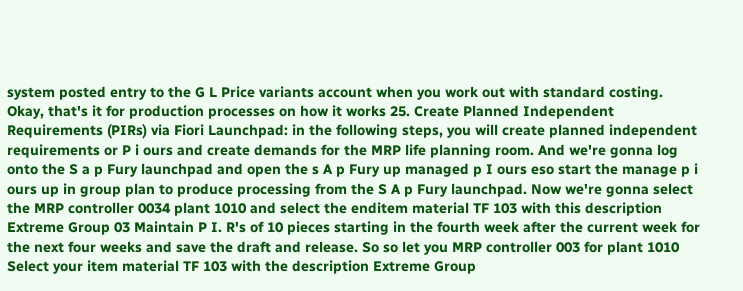system posted entry to the G L Price variants account when you work out with standard costing. Okay, that's it for production processes on how it works 25. Create Planned Independent Requirements (PIRs) via Fiori Launchpad: in the following steps, you will create planned independent requirements or P i ours and create demands for the MRP life planning room. And we're gonna log onto the S a p Fury launchpad and open the s A p Fury up managed p I ours eso start the manage p i ours up in group plan to produce processing from the S A p Fury launchpad. Now we're gonna select the MRP controller 0034 plant 1010 and select the enditem material TF 103 with this description Extreme Group 03 Maintain P I. R's of 10 pieces starting in the fourth week after the current week for the next four weeks and save the draft and release. So so let you MRP controller 003 for plant 1010 Select your item material TF 103 with the description Extreme Group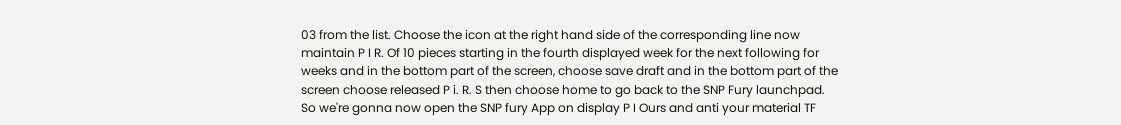03 from the list. Choose the icon at the right hand side of the corresponding line now maintain P I R. Of 10 pieces starting in the fourth displayed week for the next following for weeks and in the bottom part of the screen, choose save draft and in the bottom part of the screen choose released P i. R. S then choose home to go back to the SNP Fury launchpad. So we're gonna now open the SNP fury App on display P I Ours and anti your material TF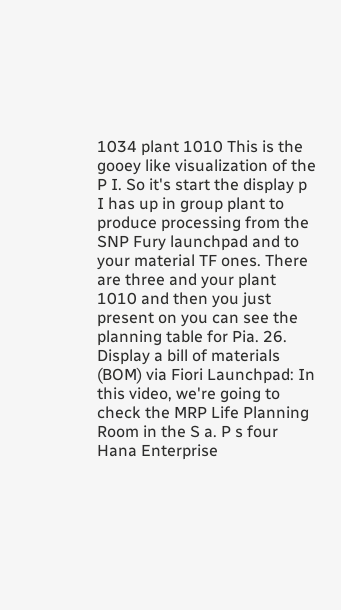1034 plant 1010 This is the gooey like visualization of the P I. So it's start the display p I has up in group plant to produce processing from the SNP Fury launchpad and to your material TF ones. There are three and your plant 1010 and then you just present on you can see the planning table for Pia. 26. Display a bill of materials (BOM) via Fiori Launchpad: In this video, we're going to check the MRP Life Planning Room in the S a. P s four Hana Enterprise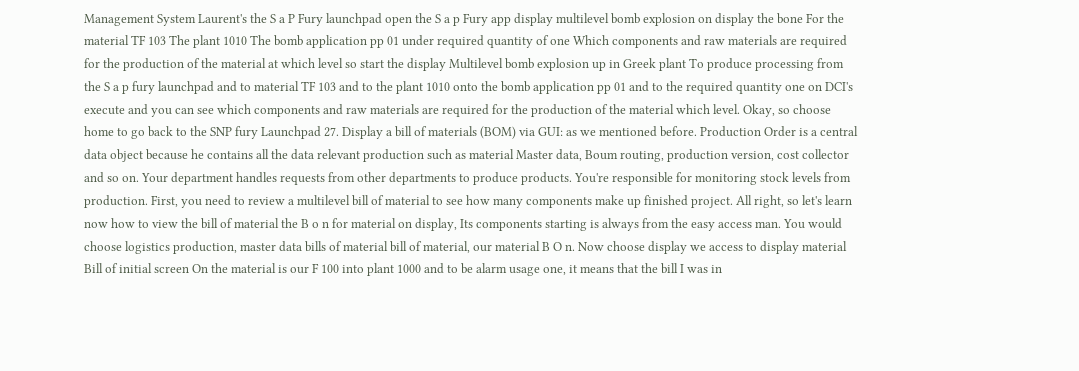Management System Laurent's the S a P Fury launchpad open the S a p Fury app display multilevel bomb explosion on display the bone For the material TF 103 The plant 1010 The bomb application pp 01 under required quantity of one Which components and raw materials are required for the production of the material at which level so start the display Multilevel bomb explosion up in Greek plant To produce processing from the S a p fury launchpad and to material TF 103 and to the plant 1010 onto the bomb application pp 01 and to the required quantity one on DCI's execute and you can see which components and raw materials are required for the production of the material which level. Okay, so choose home to go back to the SNP fury Launchpad 27. Display a bill of materials (BOM) via GUI: as we mentioned before. Production Order is a central data object because he contains all the data relevant production such as material Master data, Boum routing, production version, cost collector and so on. Your department handles requests from other departments to produce products. You're responsible for monitoring stock levels from production. First, you need to review a multilevel bill of material to see how many components make up finished project. All right, so let's learn now how to view the bill of material the B o n for material on display, Its components starting is always from the easy access man. You would choose logistics production, master data bills of material bill of material, our material B O n. Now choose display we access to display material Bill of initial screen On the material is our F 100 into plant 1000 and to be alarm usage one, it means that the bill I was in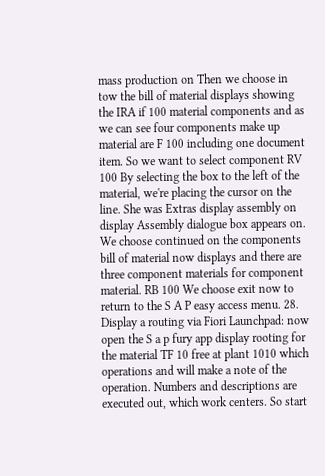mass production on Then we choose in tow the bill of material displays showing the IRA if 100 material components and as we can see four components make up material are F 100 including one document item. So we want to select component RV 100 By selecting the box to the left of the material, we're placing the cursor on the line. She was Extras display assembly on display Assembly dialogue box appears on. We choose continued on the components bill of material now displays and there are three component materials for component material. RB 100 We choose exit now to return to the S A P easy access menu. 28. Display a routing via Fiori Launchpad: now open the S a p fury app display rooting for the material TF 10 free at plant 1010 which operations and will make a note of the operation. Numbers and descriptions are executed out, which work centers. So start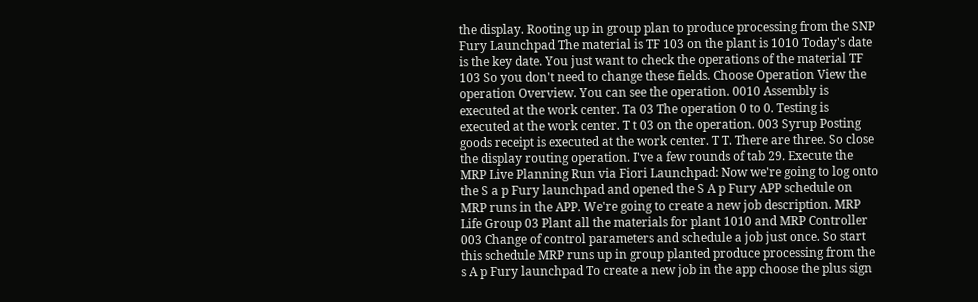the display. Rooting up in group plan to produce processing from the SNP Fury Launchpad The material is TF 103 on the plant is 1010 Today's date is the key date. You just want to check the operations of the material TF 103 So you don't need to change these fields. Choose Operation View the operation Overview. You can see the operation. 0010 Assembly is executed at the work center. Ta 03 The operation 0 to 0. Testing is executed at the work center. T t 03 on the operation. 003 Syrup Posting goods receipt is executed at the work center. T T. There are three. So close the display routing operation. I've a few rounds of tab 29. Execute the MRP Live Planning Run via Fiori Launchpad: Now we're going to log onto the S a p Fury launchpad and opened the S A p Fury APP schedule on MRP runs in the APP. We're going to create a new job description. MRP Life Group 03 Plant all the materials for plant 1010 and MRP Controller 003 Change of control parameters and schedule a job just once. So start this schedule MRP runs up in group planted produce processing from the s A p Fury launchpad To create a new job in the app choose the plus sign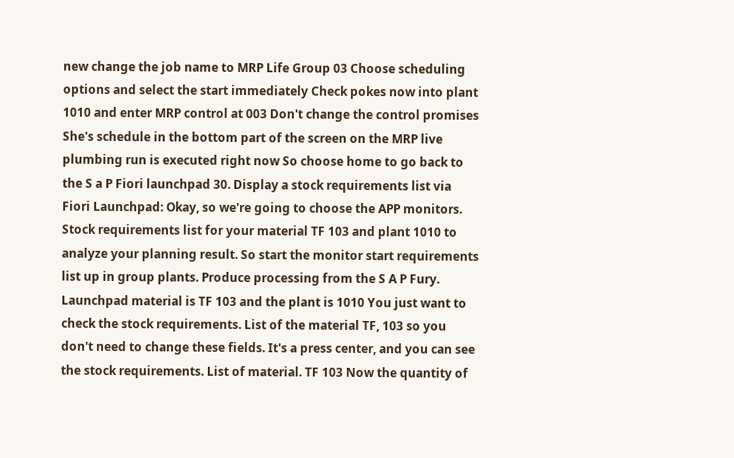new change the job name to MRP Life Group 03 Choose scheduling options and select the start immediately Check pokes now into plant 1010 and enter MRP control at 003 Don't change the control promises She's schedule in the bottom part of the screen on the MRP live plumbing run is executed right now So choose home to go back to the S a P Fiori launchpad 30. Display a stock requirements list via Fiori Launchpad: Okay, so we're going to choose the APP monitors. Stock requirements list for your material TF 103 and plant 1010 to analyze your planning result. So start the monitor start requirements list up in group plants. Produce processing from the S A P Fury. Launchpad material is TF 103 and the plant is 1010 You just want to check the stock requirements. List of the material TF, 103 so you don't need to change these fields. It's a press center, and you can see the stock requirements. List of material. TF 103 Now the quantity of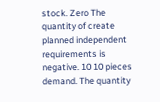stock. Zero The quantity of create planned independent requirements is negative. 10 10 pieces demand. The quantity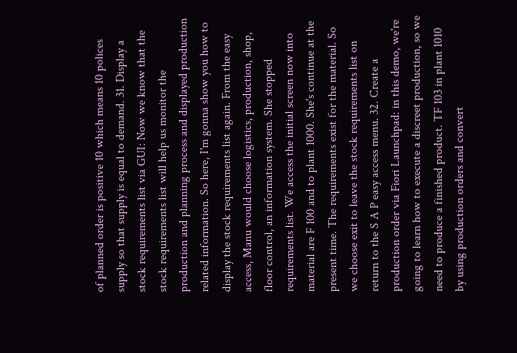of planned order is positive 10 which means 10 polices supply so that supply is equal to demand. 31. Display a stock requirements list via GUI: Now we know that the stock requirements list will help us monitor the production and planning process and displayed production related information. So here, I'm gonna show you how to display the stock requirements list again. From the easy access, Manu would choose logistics, production, shop, floor control, an information system. She stopped requirements list. We access the initial screen now into material are F 100 and to plant 1000. She's continue at the present time. The requirements exist for the material. So we choose exit to leave the stock requirements list on return to the S A P easy access menu. 32. Create a production order via Fiori Launchpad: in this demo, we're going to learn how to execute a discreet production, so we need to produce a finished product. TF 103 in plant 1010 by using production orders and convert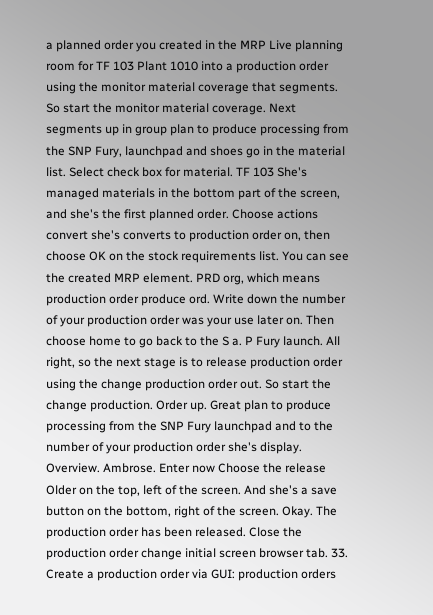a planned order you created in the MRP Live planning room for TF 103 Plant 1010 into a production order using the monitor material coverage that segments. So start the monitor material coverage. Next segments up in group plan to produce processing from the SNP Fury, launchpad and shoes go in the material list. Select check box for material. TF 103 She's managed materials in the bottom part of the screen, and she's the first planned order. Choose actions convert she's converts to production order on, then choose OK on the stock requirements list. You can see the created MRP element. PRD org, which means production order produce ord. Write down the number of your production order was your use later on. Then choose home to go back to the S a. P Fury launch. All right, so the next stage is to release production order using the change production order out. So start the change production. Order up. Great plan to produce processing from the SNP Fury launchpad and to the number of your production order she's display. Overview. Ambrose. Enter now Choose the release Older on the top, left of the screen. And she's a save button on the bottom, right of the screen. Okay. The production order has been released. Close the production order change initial screen browser tab. 33. Create a production order via GUI: production orders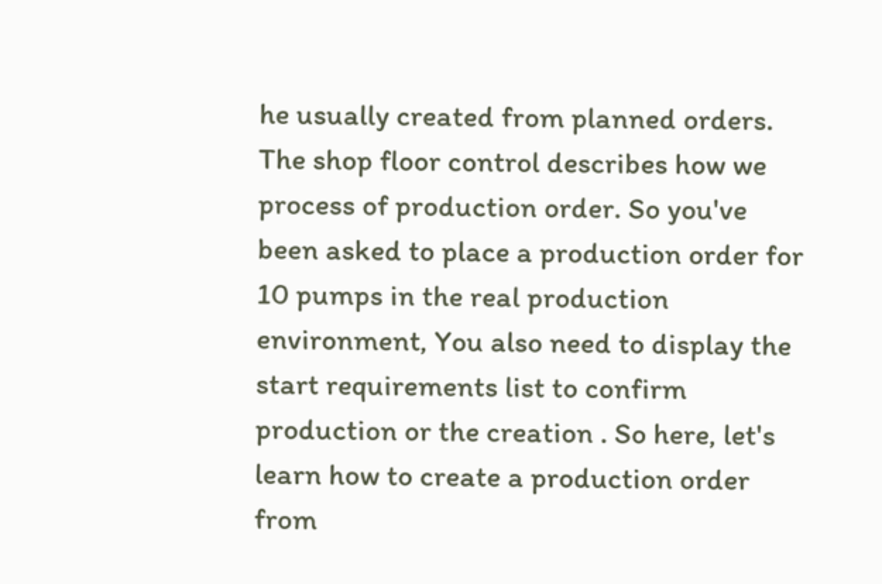he usually created from planned orders. The shop floor control describes how we process of production order. So you've been asked to place a production order for 10 pumps in the real production environment, You also need to display the start requirements list to confirm production or the creation . So here, let's learn how to create a production order from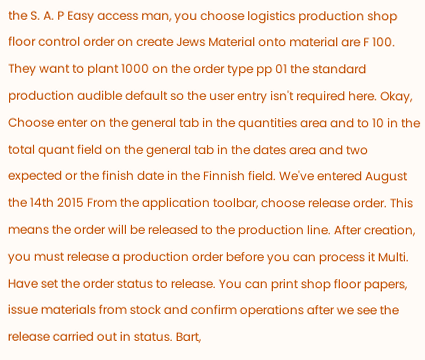the S. A. P Easy access man, you choose logistics production shop floor control order on create Jews Material onto material are F 100. They want to plant 1000 on the order type pp 01 the standard production audible default so the user entry isn't required here. Okay, Choose enter on the general tab in the quantities area and to 10 in the total quant field on the general tab in the dates area and two expected or the finish date in the Finnish field. We've entered August the 14th 2015 From the application toolbar, choose release order. This means the order will be released to the production line. After creation, you must release a production order before you can process it Multi. Have set the order status to release. You can print shop floor papers, issue materials from stock and confirm operations after we see the release carried out in status. Bart,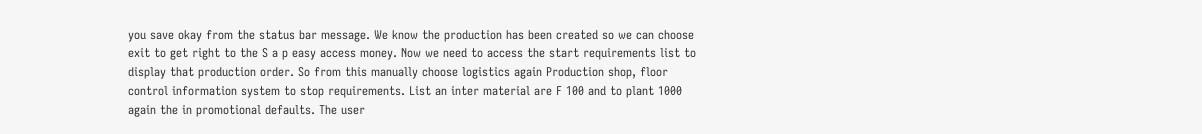you save okay from the status bar message. We know the production has been created so we can choose exit to get right to the S a p easy access money. Now we need to access the start requirements list to display that production order. So from this manually choose logistics again Production shop, floor control information system to stop requirements. List an inter material are F 100 and to plant 1000 again the in promotional defaults. The user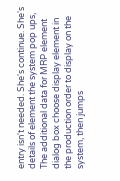entry isn't needed. She's continue. She's details of element the system pop ups, The additional data for MRP element dialog box choose display element in the production order to display on the system, then jumps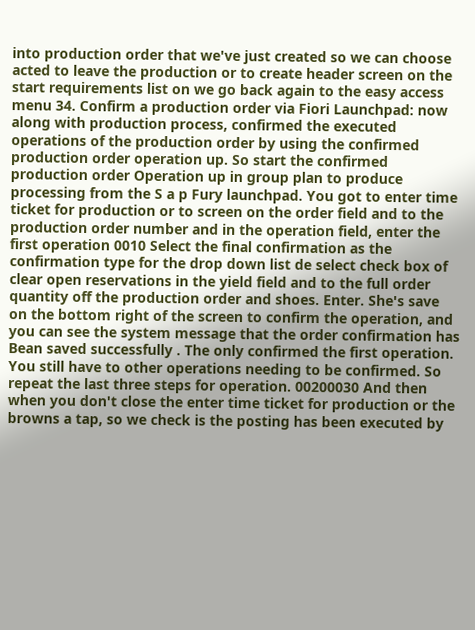into production order that we've just created so we can choose acted to leave the production or to create header screen on the start requirements list on we go back again to the easy access menu 34. Confirm a production order via Fiori Launchpad: now along with production process, confirmed the executed operations of the production order by using the confirmed production order operation up. So start the confirmed production order Operation up in group plan to produce processing from the S a p Fury launchpad. You got to enter time ticket for production or to screen on the order field and to the production order number and in the operation field, enter the first operation 0010 Select the final confirmation as the confirmation type for the drop down list de select check box of clear open reservations in the yield field and to the full order quantity off the production order and shoes. Enter. She's save on the bottom right of the screen to confirm the operation, and you can see the system message that the order confirmation has Bean saved successfully . The only confirmed the first operation. You still have to other operations needing to be confirmed. So repeat the last three steps for operation. 00200030 And then when you don't close the enter time ticket for production or the browns a tap, so we check is the posting has been executed by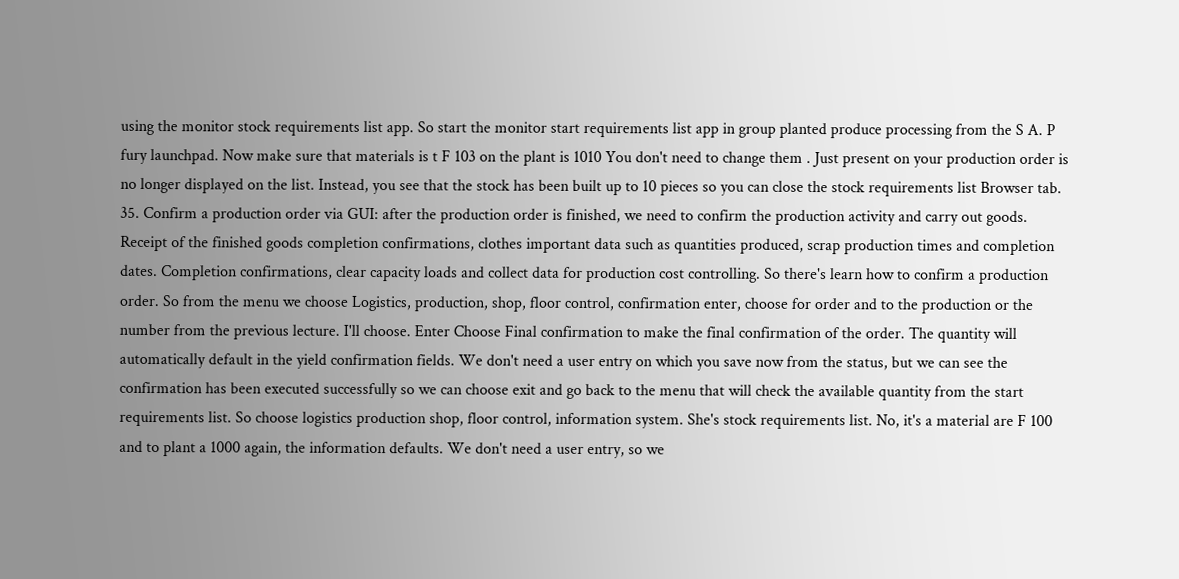using the monitor stock requirements list app. So start the monitor start requirements list app in group planted produce processing from the S A. P fury launchpad. Now make sure that materials is t F 103 on the plant is 1010 You don't need to change them . Just present on your production order is no longer displayed on the list. Instead, you see that the stock has been built up to 10 pieces so you can close the stock requirements list Browser tab. 35. Confirm a production order via GUI: after the production order is finished, we need to confirm the production activity and carry out goods. Receipt of the finished goods completion confirmations, clothes important data such as quantities produced, scrap production times and completion dates. Completion confirmations, clear capacity loads and collect data for production cost controlling. So there's learn how to confirm a production order. So from the menu we choose Logistics, production, shop, floor control, confirmation enter, choose for order and to the production or the number from the previous lecture. I'll choose. Enter Choose Final confirmation to make the final confirmation of the order. The quantity will automatically default in the yield confirmation fields. We don't need a user entry on which you save now from the status, but we can see the confirmation has been executed successfully so we can choose exit and go back to the menu that will check the available quantity from the start requirements list. So choose logistics production shop, floor control, information system. She's stock requirements list. No, it's a material are F 100 and to plant a 1000 again, the information defaults. We don't need a user entry, so we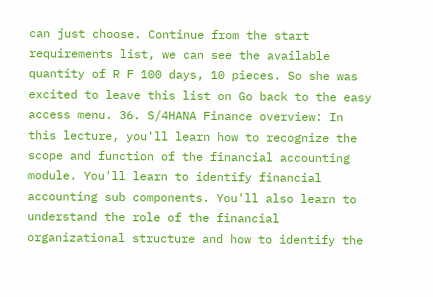can just choose. Continue from the start requirements list, we can see the available quantity of R F 100 days, 10 pieces. So she was excited to leave this list on Go back to the easy access menu. 36. S/4HANA Finance overview: In this lecture, you'll learn how to recognize the scope and function of the financial accounting module. You'll learn to identify financial accounting sub components. You'll also learn to understand the role of the financial organizational structure and how to identify the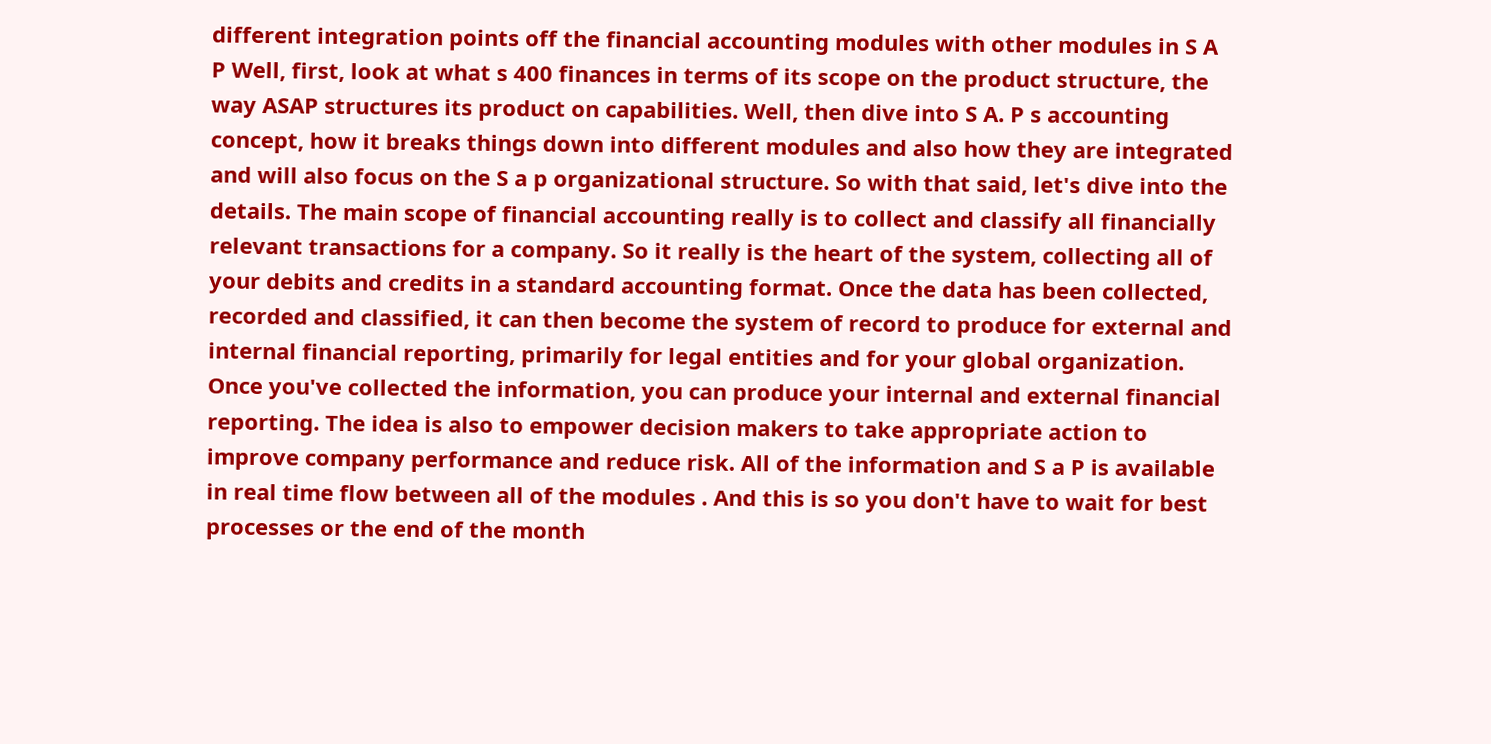different integration points off the financial accounting modules with other modules in S A P Well, first, look at what s 400 finances in terms of its scope on the product structure, the way ASAP structures its product on capabilities. Well, then dive into S A. P s accounting concept, how it breaks things down into different modules and also how they are integrated and will also focus on the S a p organizational structure. So with that said, let's dive into the details. The main scope of financial accounting really is to collect and classify all financially relevant transactions for a company. So it really is the heart of the system, collecting all of your debits and credits in a standard accounting format. Once the data has been collected, recorded and classified, it can then become the system of record to produce for external and internal financial reporting, primarily for legal entities and for your global organization. Once you've collected the information, you can produce your internal and external financial reporting. The idea is also to empower decision makers to take appropriate action to improve company performance and reduce risk. All of the information and S a P is available in real time flow between all of the modules . And this is so you don't have to wait for best processes or the end of the month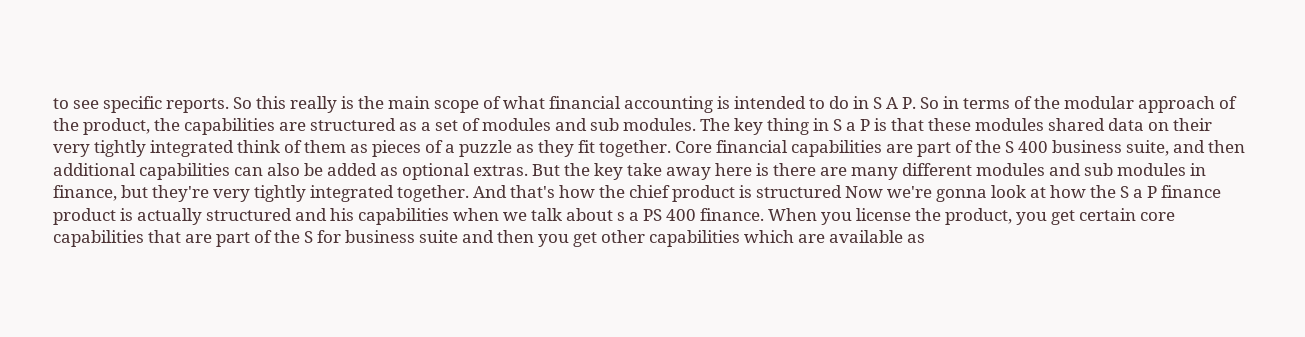to see specific reports. So this really is the main scope of what financial accounting is intended to do in S A P. So in terms of the modular approach of the product, the capabilities are structured as a set of modules and sub modules. The key thing in S a P is that these modules shared data on their very tightly integrated think of them as pieces of a puzzle as they fit together. Core financial capabilities are part of the S 400 business suite, and then additional capabilities can also be added as optional extras. But the key take away here is there are many different modules and sub modules in finance, but they're very tightly integrated together. And that's how the chief product is structured Now we're gonna look at how the S a P finance product is actually structured and his capabilities when we talk about s a PS 400 finance. When you license the product, you get certain core capabilities that are part of the S for business suite and then you get other capabilities which are available as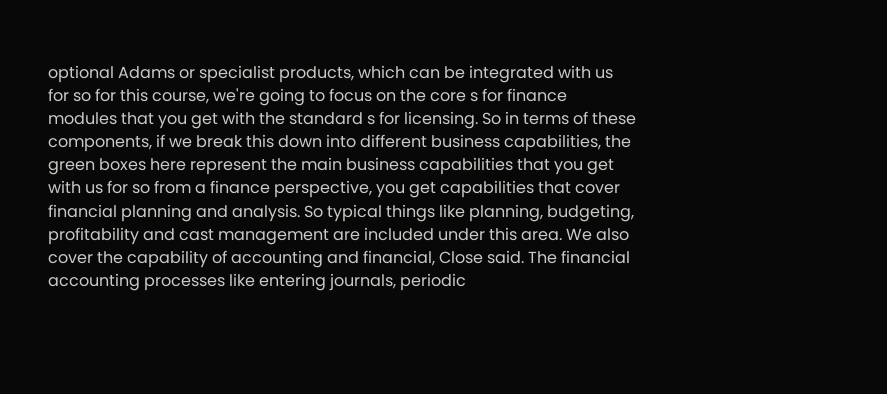optional Adams or specialist products, which can be integrated with us for so for this course, we're going to focus on the core s for finance modules that you get with the standard s for licensing. So in terms of these components, if we break this down into different business capabilities, the green boxes here represent the main business capabilities that you get with us for so from a finance perspective, you get capabilities that cover financial planning and analysis. So typical things like planning, budgeting, profitability and cast management are included under this area. We also cover the capability of accounting and financial, Close said. The financial accounting processes like entering journals, periodic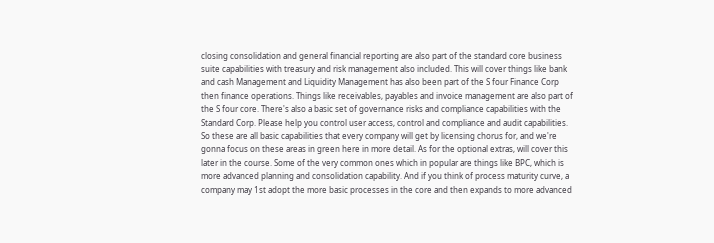closing consolidation and general financial reporting are also part of the standard core business suite capabilities with treasury and risk management also included. This will cover things like bank and cash Management and Liquidity Management has also been part of the S four Finance Corp then finance operations. Things like receivables, payables and invoice management are also part of the S four core. There's also a basic set of governance risks and compliance capabilities with the Standard Corp. Please help you control user access, control and compliance and audit capabilities. So these are all basic capabilities that every company will get by licensing chorus for, and we're gonna focus on these areas in green here in more detail. As for the optional extras, will cover this later in the course. Some of the very common ones which in popular are things like BPC, which is more advanced planning and consolidation capability. And if you think of process maturity curve, a company may 1st adopt the more basic processes in the core and then expands to more advanced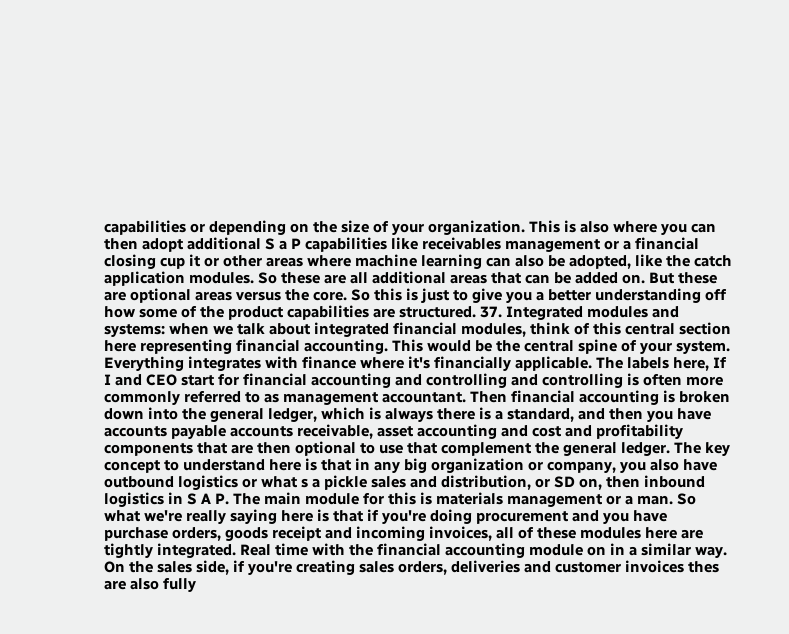capabilities or depending on the size of your organization. This is also where you can then adopt additional S a P capabilities like receivables management or a financial closing cup it or other areas where machine learning can also be adopted, like the catch application modules. So these are all additional areas that can be added on. But these are optional areas versus the core. So this is just to give you a better understanding off how some of the product capabilities are structured. 37. Integrated modules and systems: when we talk about integrated financial modules, think of this central section here representing financial accounting. This would be the central spine of your system. Everything integrates with finance where it's financially applicable. The labels here, If I and CEO start for financial accounting and controlling and controlling is often more commonly referred to as management accountant. Then financial accounting is broken down into the general ledger, which is always there is a standard, and then you have accounts payable accounts receivable, asset accounting and cost and profitability components that are then optional to use that complement the general ledger. The key concept to understand here is that in any big organization or company, you also have outbound logistics or what s a pickle sales and distribution, or SD on, then inbound logistics in S A P. The main module for this is materials management or a man. So what we're really saying here is that if you're doing procurement and you have purchase orders, goods receipt and incoming invoices, all of these modules here are tightly integrated. Real time with the financial accounting module on in a similar way. On the sales side, if you're creating sales orders, deliveries and customer invoices thes are also fully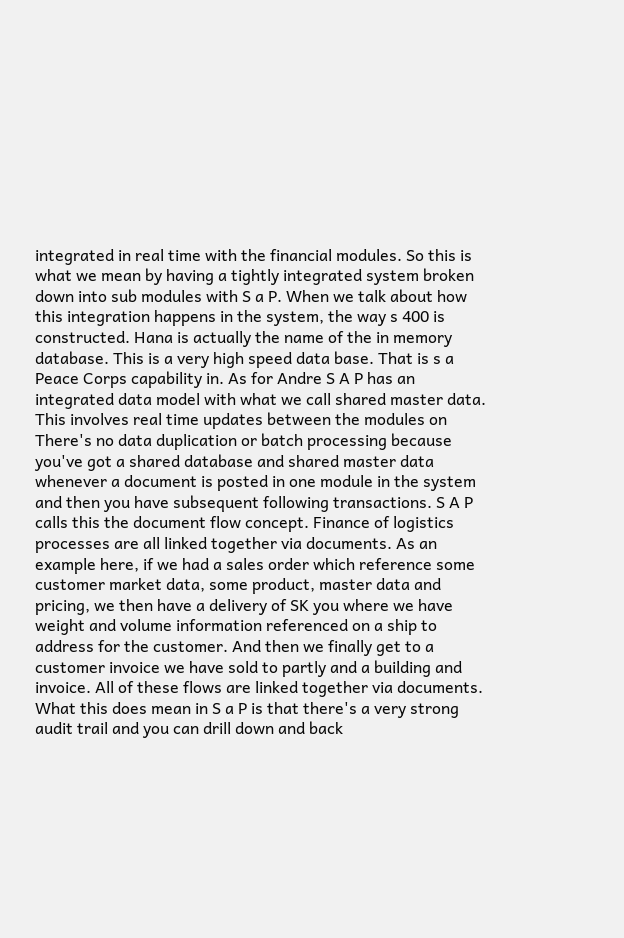integrated in real time with the financial modules. So this is what we mean by having a tightly integrated system broken down into sub modules with S a P. When we talk about how this integration happens in the system, the way s 400 is constructed. Hana is actually the name of the in memory database. This is a very high speed data base. That is s a Peace Corps capability in. As for Andre S A P has an integrated data model with what we call shared master data. This involves real time updates between the modules on There's no data duplication or batch processing because you've got a shared database and shared master data whenever a document is posted in one module in the system and then you have subsequent following transactions. S A P calls this the document flow concept. Finance of logistics processes are all linked together via documents. As an example here, if we had a sales order which reference some customer market data, some product, master data and pricing, we then have a delivery of SK you where we have weight and volume information referenced on a ship to address for the customer. And then we finally get to a customer invoice we have sold to partly and a building and invoice. All of these flows are linked together via documents. What this does mean in S a P is that there's a very strong audit trail and you can drill down and back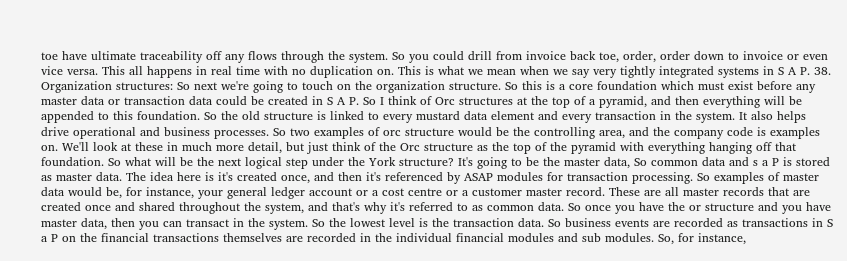toe have ultimate traceability off any flows through the system. So you could drill from invoice back toe, order, order down to invoice or even vice versa. This all happens in real time with no duplication on. This is what we mean when we say very tightly integrated systems in S A P. 38. Organization structures: So next we're going to touch on the organization structure. So this is a core foundation which must exist before any master data or transaction data could be created in S A P. So I think of Orc structures at the top of a pyramid, and then everything will be appended to this foundation. So the old structure is linked to every mustard data element and every transaction in the system. It also helps drive operational and business processes. So two examples of orc structure would be the controlling area, and the company code is examples on. We'll look at these in much more detail, but just think of the Orc structure as the top of the pyramid with everything hanging off that foundation. So what will be the next logical step under the York structure? It's going to be the master data, So common data and s a P is stored as master data. The idea here is it's created once, and then it's referenced by ASAP modules for transaction processing. So examples of master data would be, for instance, your general ledger account or a cost centre or a customer master record. These are all master records that are created once and shared throughout the system, and that's why it's referred to as common data. So once you have the or structure and you have master data, then you can transact in the system. So the lowest level is the transaction data. So business events are recorded as transactions in S a P on the financial transactions themselves are recorded in the individual financial modules and sub modules. So, for instance,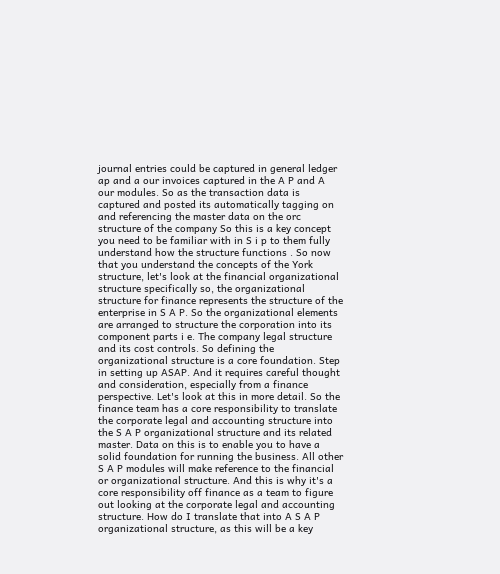journal entries could be captured in general ledger ap and a our invoices captured in the A P and A our modules. So as the transaction data is captured and posted its automatically tagging on and referencing the master data on the orc structure of the company So this is a key concept you need to be familiar with in S i p to them fully understand how the structure functions . So now that you understand the concepts of the York structure, let's look at the financial organizational structure specifically so, the organizational structure for finance represents the structure of the enterprise in S A P. So the organizational elements are arranged to structure the corporation into its component parts i e. The company legal structure and its cost controls. So defining the organizational structure is a core foundation. Step in setting up ASAP. And it requires careful thought and consideration, especially from a finance perspective. Let's look at this in more detail. So the finance team has a core responsibility to translate the corporate legal and accounting structure into the S A P organizational structure and its related master. Data on this is to enable you to have a solid foundation for running the business. All other S A P modules will make reference to the financial or organizational structure. And this is why it's a core responsibility off finance as a team to figure out looking at the corporate legal and accounting structure. How do I translate that into A S A P organizational structure, as this will be a key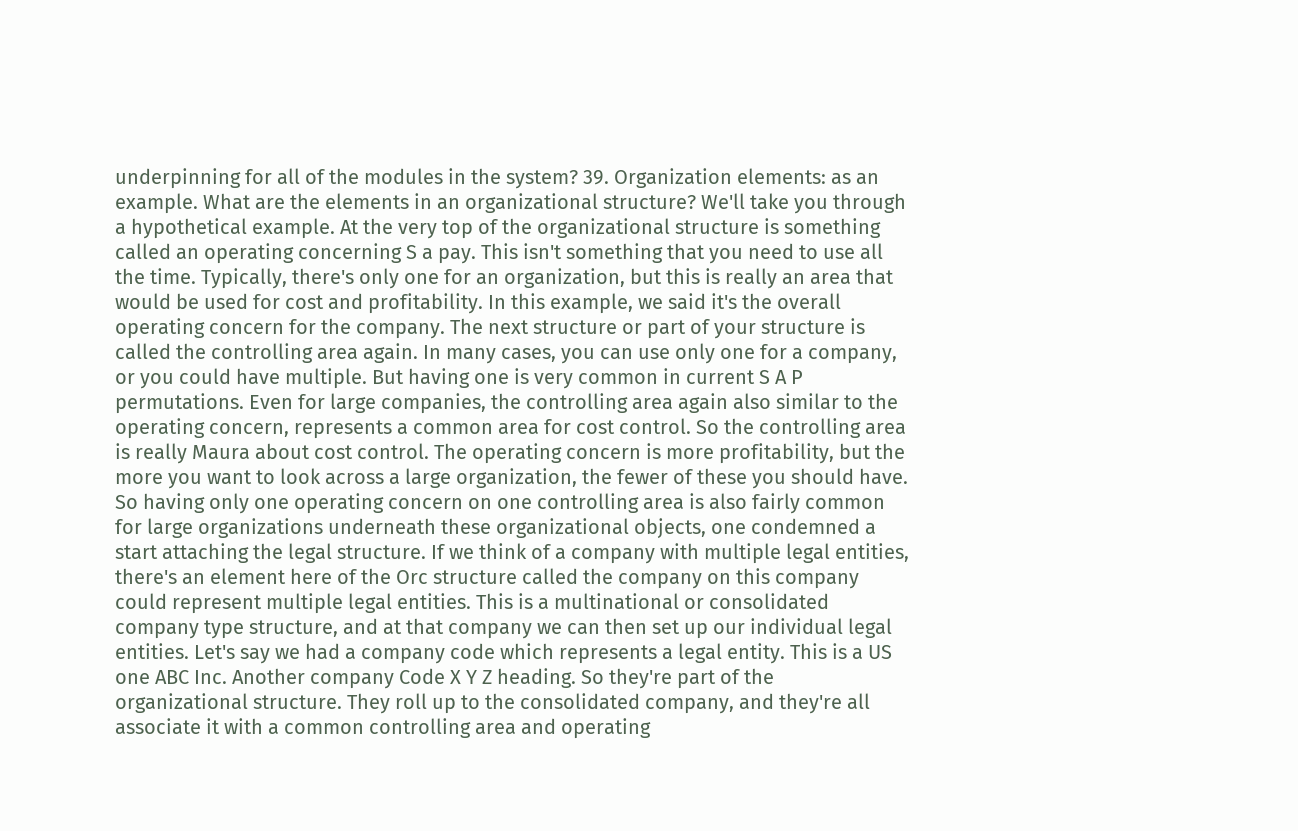underpinning for all of the modules in the system? 39. Organization elements: as an example. What are the elements in an organizational structure? We'll take you through a hypothetical example. At the very top of the organizational structure is something called an operating concerning S a pay. This isn't something that you need to use all the time. Typically, there's only one for an organization, but this is really an area that would be used for cost and profitability. In this example, we said it's the overall operating concern for the company. The next structure or part of your structure is called the controlling area again. In many cases, you can use only one for a company, or you could have multiple. But having one is very common in current S A P permutations. Even for large companies, the controlling area again also similar to the operating concern, represents a common area for cost control. So the controlling area is really Maura about cost control. The operating concern is more profitability, but the more you want to look across a large organization, the fewer of these you should have. So having only one operating concern on one controlling area is also fairly common for large organizations underneath these organizational objects, one condemned a start attaching the legal structure. If we think of a company with multiple legal entities, there's an element here of the Orc structure called the company on this company could represent multiple legal entities. This is a multinational or consolidated company type structure, and at that company we can then set up our individual legal entities. Let's say we had a company code which represents a legal entity. This is a US one ABC Inc. Another company Code X Y Z heading. So they're part of the organizational structure. They roll up to the consolidated company, and they're all associate it with a common controlling area and operating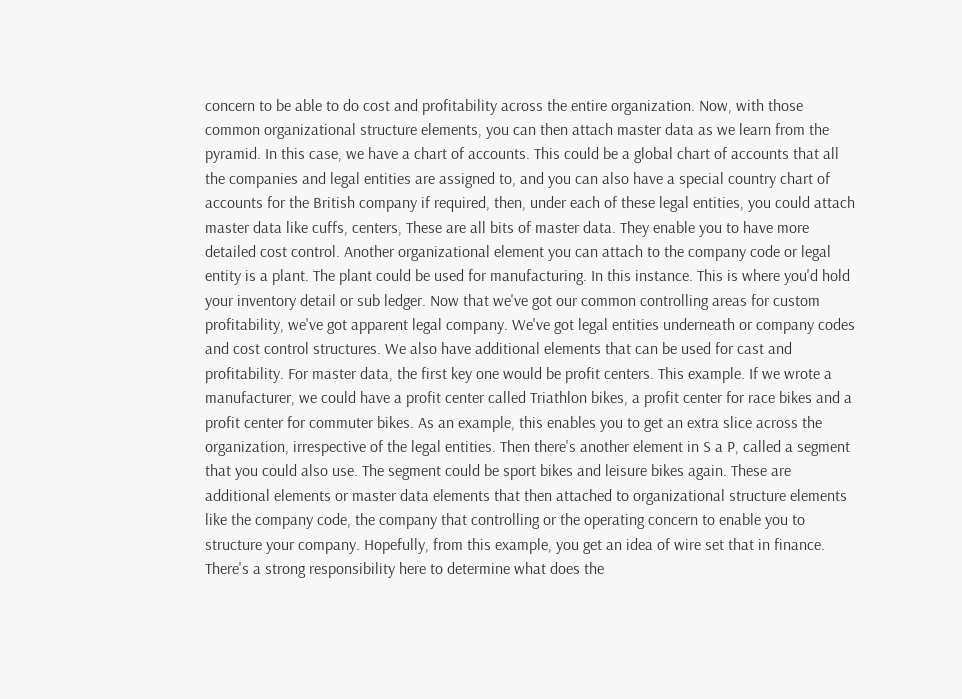concern to be able to do cost and profitability across the entire organization. Now, with those common organizational structure elements, you can then attach master data as we learn from the pyramid. In this case, we have a chart of accounts. This could be a global chart of accounts that all the companies and legal entities are assigned to, and you can also have a special country chart of accounts for the British company if required, then, under each of these legal entities, you could attach master data like cuffs, centers, These are all bits of master data. They enable you to have more detailed cost control. Another organizational element you can attach to the company code or legal entity is a plant. The plant could be used for manufacturing. In this instance. This is where you'd hold your inventory detail or sub ledger. Now that we've got our common controlling areas for custom profitability, we've got apparent legal company. We've got legal entities underneath or company codes and cost control structures. We also have additional elements that can be used for cast and profitability. For master data, the first key one would be profit centers. This example. If we wrote a manufacturer, we could have a profit center called Triathlon bikes, a profit center for race bikes and a profit center for commuter bikes. As an example, this enables you to get an extra slice across the organization, irrespective of the legal entities. Then there's another element in S a P, called a segment that you could also use. The segment could be sport bikes and leisure bikes again. These are additional elements or master data elements that then attached to organizational structure elements like the company code, the company that controlling or the operating concern to enable you to structure your company. Hopefully, from this example, you get an idea of wire set that in finance. There's a strong responsibility here to determine what does the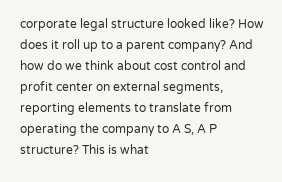corporate legal structure looked like? How does it roll up to a parent company? And how do we think about cost control and profit center on external segments, reporting elements to translate from operating the company to A S, A P structure? This is what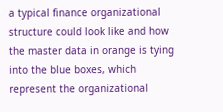a typical finance organizational structure could look like and how the master data in orange is tying into the blue boxes, which represent the organizational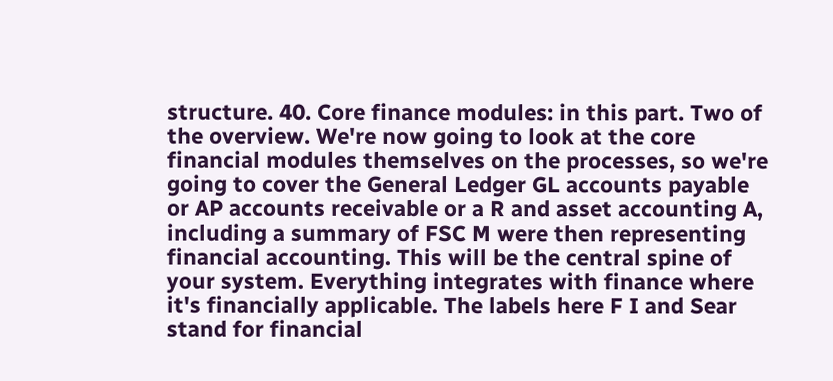structure. 40. Core finance modules: in this part. Two of the overview. We're now going to look at the core financial modules themselves on the processes, so we're going to cover the General Ledger GL accounts payable or AP accounts receivable or a R and asset accounting A, including a summary of FSC M were then representing financial accounting. This will be the central spine of your system. Everything integrates with finance where it's financially applicable. The labels here F I and Sear stand for financial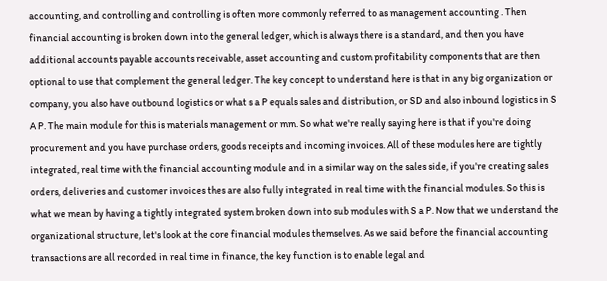accounting, and controlling and controlling is often more commonly referred to as management accounting . Then financial accounting is broken down into the general ledger, which is always there is a standard, and then you have additional accounts payable accounts receivable, asset accounting and custom profitability components that are then optional to use that complement the general ledger. The key concept to understand here is that in any big organization or company, you also have outbound logistics or what s a P equals sales and distribution, or SD and also inbound logistics in S A P. The main module for this is materials management or mm. So what we're really saying here is that if you're doing procurement and you have purchase orders, goods receipts and incoming invoices. All of these modules here are tightly integrated, real time with the financial accounting module and in a similar way on the sales side, if you're creating sales orders, deliveries and customer invoices thes are also fully integrated in real time with the financial modules. So this is what we mean by having a tightly integrated system broken down into sub modules with S a P. Now that we understand the organizational structure, let's look at the core financial modules themselves. As we said before the financial accounting transactions are all recorded in real time in finance, the key function is to enable legal and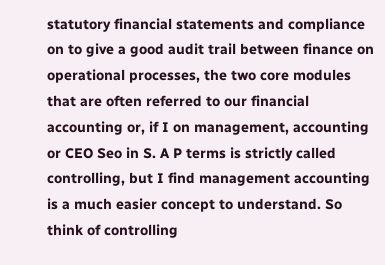statutory financial statements and compliance on to give a good audit trail between finance on operational processes, the two core modules that are often referred to our financial accounting or, if I on management, accounting or CEO Seo in S. A P terms is strictly called controlling, but I find management accounting is a much easier concept to understand. So think of controlling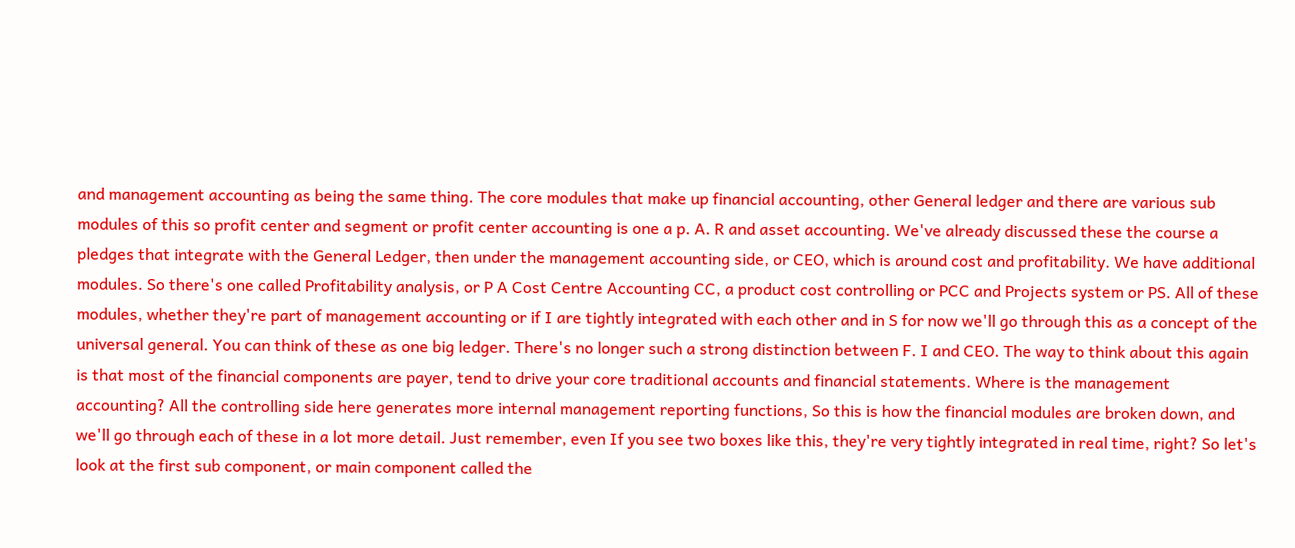and management accounting as being the same thing. The core modules that make up financial accounting, other General ledger and there are various sub modules of this so profit center and segment or profit center accounting is one a p. A. R and asset accounting. We've already discussed these the course a pledges that integrate with the General Ledger, then under the management accounting side, or CEO, which is around cost and profitability. We have additional modules. So there's one called Profitability analysis, or P A Cost Centre Accounting CC, a product cost controlling or PCC and Projects system or PS. All of these modules, whether they're part of management accounting or if I are tightly integrated with each other and in S for now we'll go through this as a concept of the universal general. You can think of these as one big ledger. There's no longer such a strong distinction between F. I and CEO. The way to think about this again is that most of the financial components are payer, tend to drive your core traditional accounts and financial statements. Where is the management accounting? All the controlling side here generates more internal management reporting functions, So this is how the financial modules are broken down, and we'll go through each of these in a lot more detail. Just remember, even If you see two boxes like this, they're very tightly integrated in real time, right? So let's look at the first sub component, or main component called the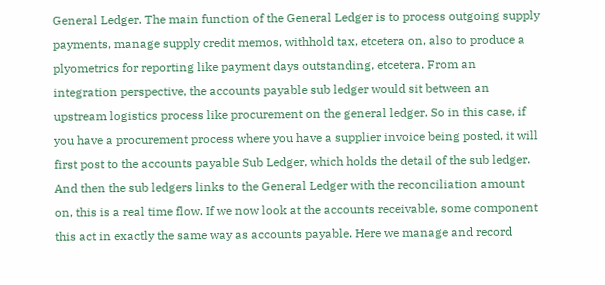General Ledger. The main function of the General Ledger is to process outgoing supply payments, manage supply credit memos, withhold tax, etcetera on, also to produce a plyometrics for reporting like payment days outstanding, etcetera. From an integration perspective, the accounts payable sub ledger would sit between an upstream logistics process like procurement on the general ledger. So in this case, if you have a procurement process where you have a supplier invoice being posted, it will first post to the accounts payable Sub Ledger, which holds the detail of the sub ledger. And then the sub ledgers links to the General Ledger with the reconciliation amount on, this is a real time flow. If we now look at the accounts receivable, some component this act in exactly the same way as accounts payable. Here we manage and record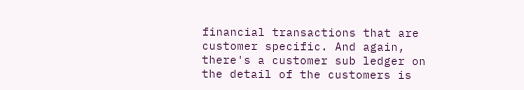financial transactions that are customer specific. And again, there's a customer sub ledger on the detail of the customers is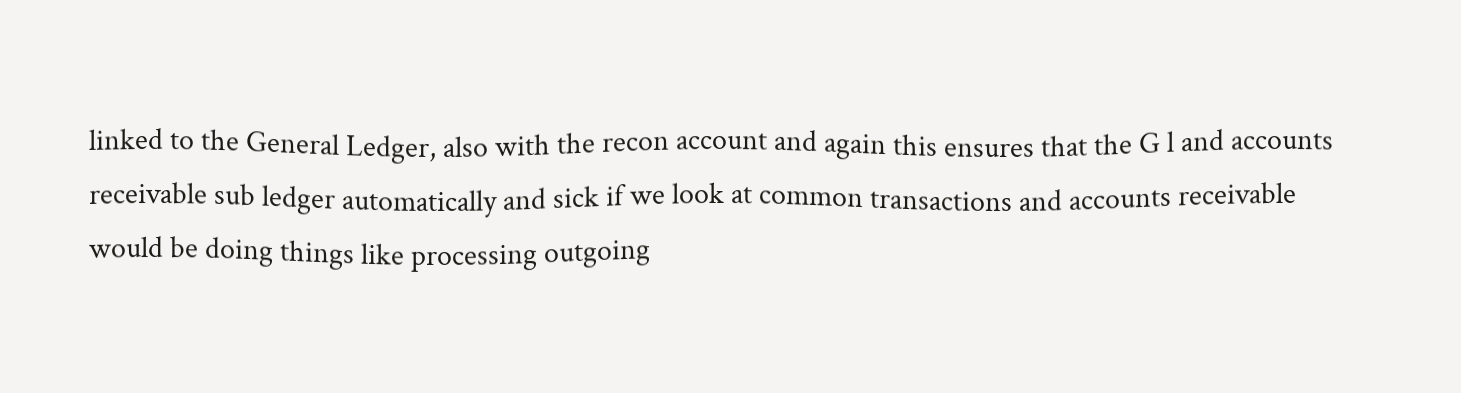linked to the General Ledger, also with the recon account and again this ensures that the G l and accounts receivable sub ledger automatically and sick if we look at common transactions and accounts receivable would be doing things like processing outgoing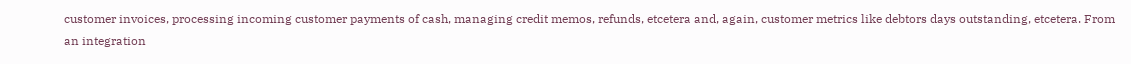customer invoices, processing incoming customer payments of cash, managing credit memos, refunds, etcetera and, again, customer metrics like debtors days outstanding, etcetera. From an integration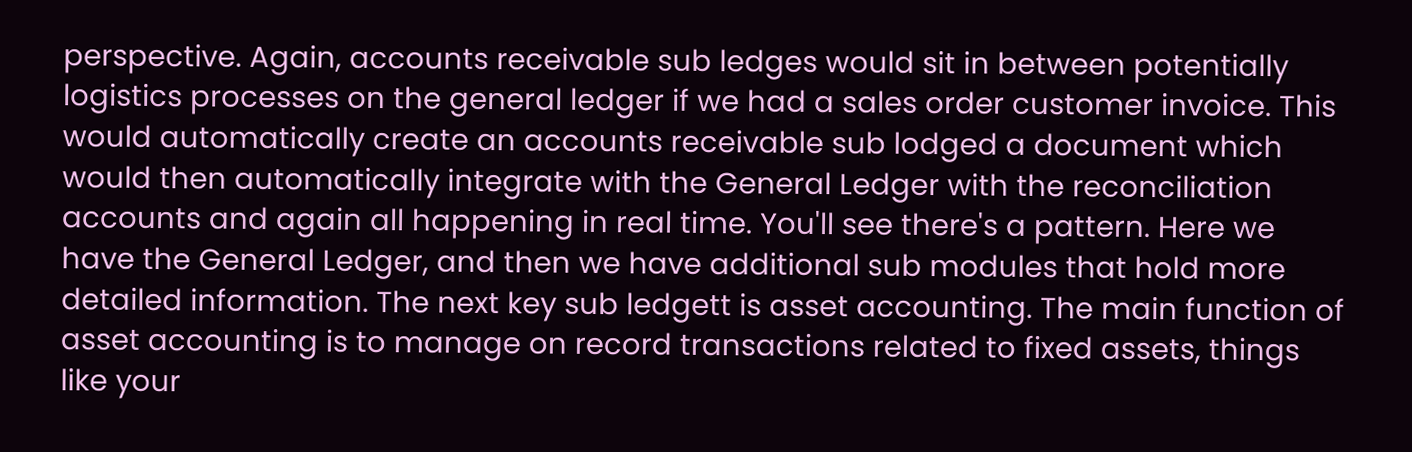perspective. Again, accounts receivable sub ledges would sit in between potentially logistics processes on the general ledger if we had a sales order customer invoice. This would automatically create an accounts receivable sub lodged a document which would then automatically integrate with the General Ledger with the reconciliation accounts and again all happening in real time. You'll see there's a pattern. Here we have the General Ledger, and then we have additional sub modules that hold more detailed information. The next key sub ledgett is asset accounting. The main function of asset accounting is to manage on record transactions related to fixed assets, things like your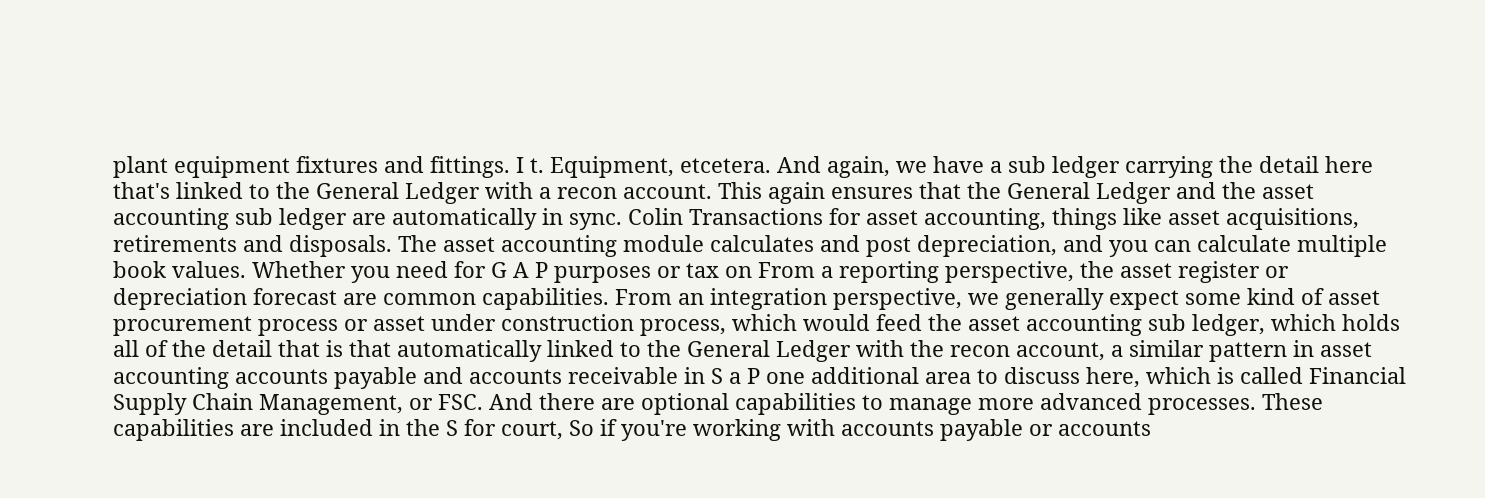plant equipment fixtures and fittings. I t. Equipment, etcetera. And again, we have a sub ledger carrying the detail here that's linked to the General Ledger with a recon account. This again ensures that the General Ledger and the asset accounting sub ledger are automatically in sync. Colin Transactions for asset accounting, things like asset acquisitions, retirements and disposals. The asset accounting module calculates and post depreciation, and you can calculate multiple book values. Whether you need for G A P purposes or tax on From a reporting perspective, the asset register or depreciation forecast are common capabilities. From an integration perspective, we generally expect some kind of asset procurement process or asset under construction process, which would feed the asset accounting sub ledger, which holds all of the detail that is that automatically linked to the General Ledger with the recon account, a similar pattern in asset accounting accounts payable and accounts receivable in S a P one additional area to discuss here, which is called Financial Supply Chain Management, or FSC. And there are optional capabilities to manage more advanced processes. These capabilities are included in the S for court, So if you're working with accounts payable or accounts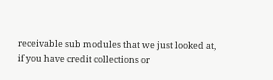receivable sub modules that we just looked at, if you have credit collections or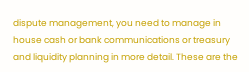dispute management, you need to manage in house cash or bank communications or treasury and liquidity planning in more detail. These are the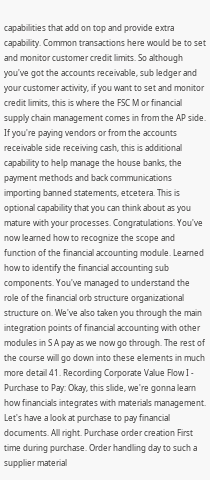capabilities that add on top and provide extra capability. Common transactions here would be to set and monitor customer credit limits. So although you've got the accounts receivable, sub ledger and your customer activity, if you want to set and monitor credit limits, this is where the FSC M or financial supply chain management comes in from the AP side. If you're paying vendors or from the accounts receivable side receiving cash, this is additional capability to help manage the house banks, the payment methods and back communications importing banned statements, etcetera. This is optional capability that you can think about as you mature with your processes. Congratulations. You've now learned how to recognize the scope and function of the financial accounting module. Learned how to identify the financial accounting sub components. You've managed to understand the role of the financial orb structure organizational structure on. We've also taken you through the main integration points of financial accounting with other modules in S A pay as we now go through. The rest of the course will go down into these elements in much more detail 41. Recording Corporate Value Flow I - Purchase to Pay: Okay, this slide, we're gonna learn how financials integrates with materials management. Let's have a look at purchase to pay financial documents. All right. Purchase order creation First time during purchase. Order handling day to such a supplier material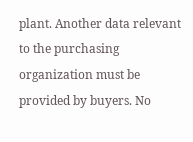plant. Another data relevant to the purchasing organization must be provided by buyers. No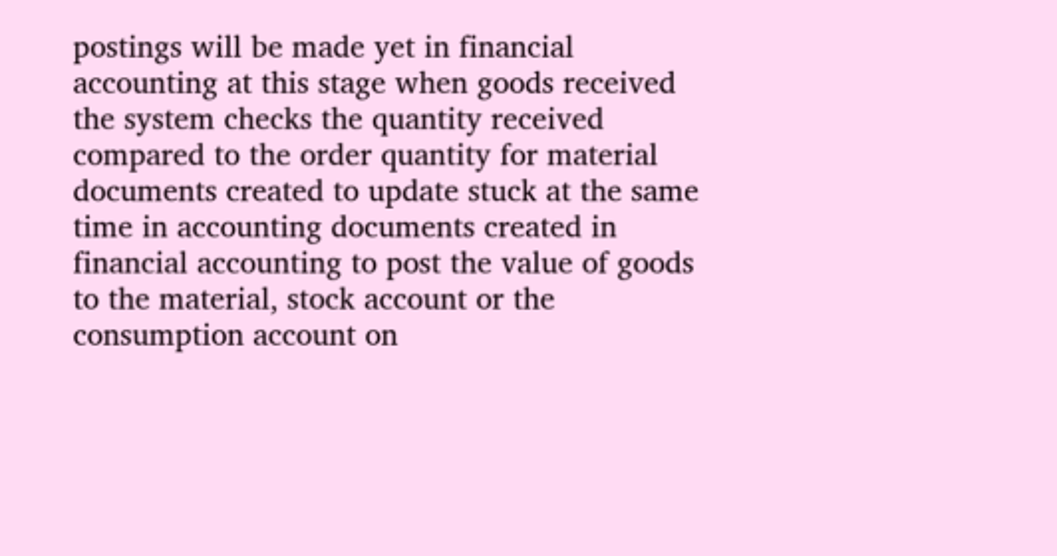postings will be made yet in financial accounting at this stage when goods received the system checks the quantity received compared to the order quantity for material documents created to update stuck at the same time in accounting documents created in financial accounting to post the value of goods to the material, stock account or the consumption account on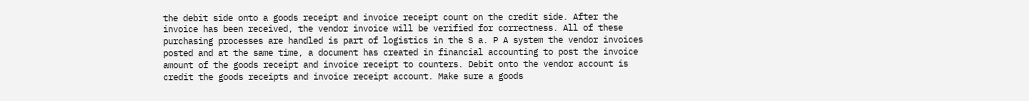the debit side onto a goods receipt and invoice receipt count on the credit side. After the invoice has been received, the vendor invoice will be verified for correctness. All of these purchasing processes are handled is part of logistics in the S a. P A system the vendor invoices posted and at the same time, a document has created in financial accounting to post the invoice amount of the goods receipt and invoice receipt to counters. Debit onto the vendor account is credit the goods receipts and invoice receipt account. Make sure a goods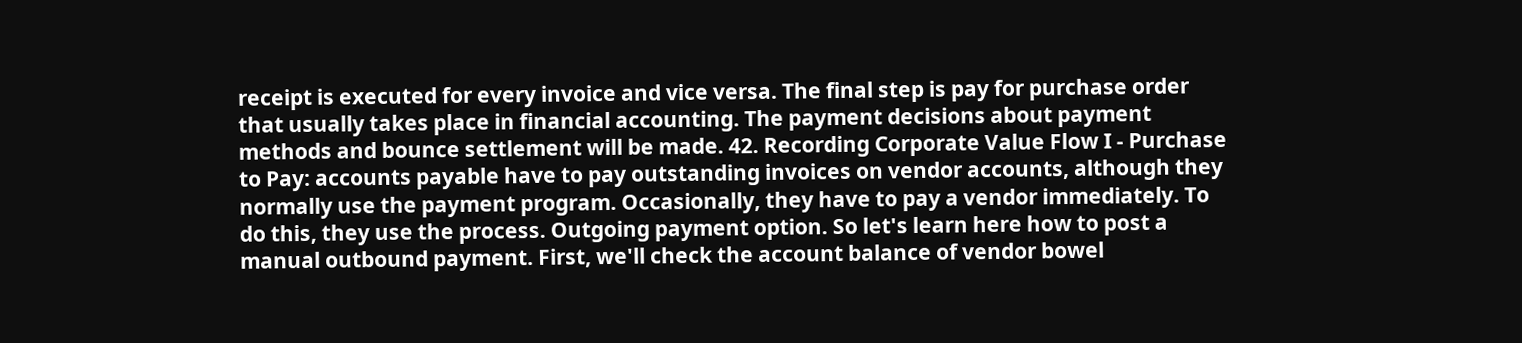receipt is executed for every invoice and vice versa. The final step is pay for purchase order that usually takes place in financial accounting. The payment decisions about payment methods and bounce settlement will be made. 42. Recording Corporate Value Flow I - Purchase to Pay: accounts payable have to pay outstanding invoices on vendor accounts, although they normally use the payment program. Occasionally, they have to pay a vendor immediately. To do this, they use the process. Outgoing payment option. So let's learn here how to post a manual outbound payment. First, we'll check the account balance of vendor bowel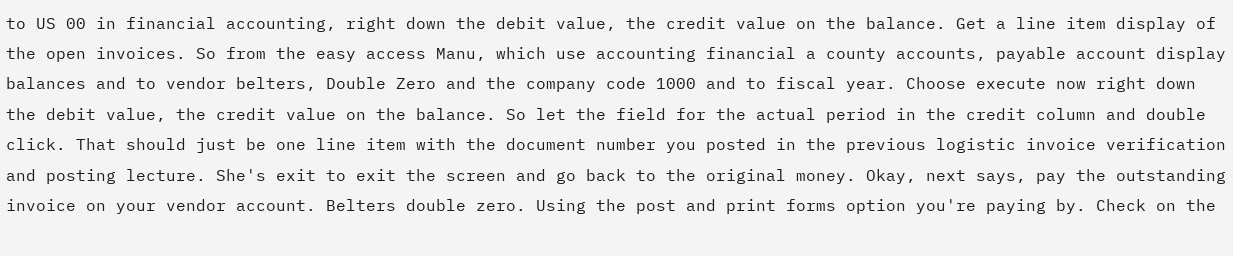to US 00 in financial accounting, right down the debit value, the credit value on the balance. Get a line item display of the open invoices. So from the easy access Manu, which use accounting financial a county accounts, payable account display balances and to vendor belters, Double Zero and the company code 1000 and to fiscal year. Choose execute now right down the debit value, the credit value on the balance. So let the field for the actual period in the credit column and double click. That should just be one line item with the document number you posted in the previous logistic invoice verification and posting lecture. She's exit to exit the screen and go back to the original money. Okay, next says, pay the outstanding invoice on your vendor account. Belters double zero. Using the post and print forms option you're paying by. Check on the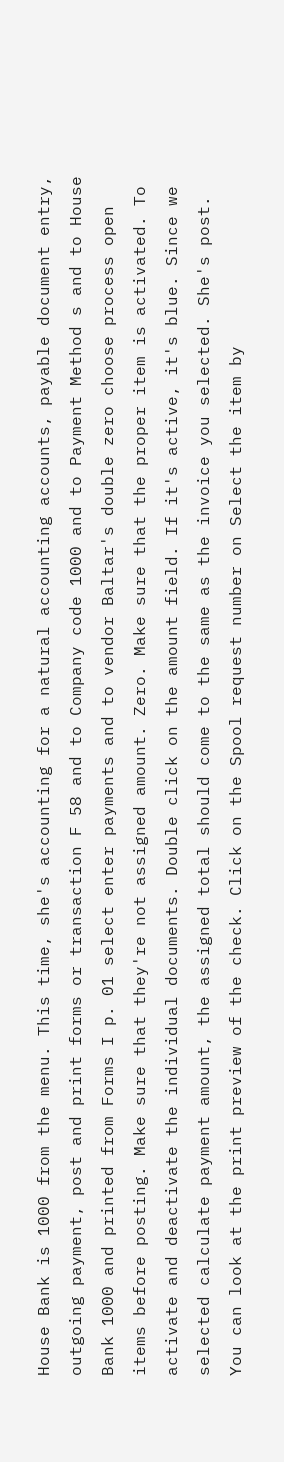House Bank is 1000 from the menu. This time, she's accounting for a natural accounting accounts, payable document entry, outgoing payment, post and print forms or transaction F 58 and to Company code 1000 and to Payment Method s and to House Bank 1000 and printed from Forms I p. 01 select enter payments and to vendor Baltar's double zero choose process open items before posting. Make sure that they're not assigned amount. Zero. Make sure that the proper item is activated. To activate and deactivate the individual documents. Double click on the amount field. If it's active, it's blue. Since we selected calculate payment amount, the assigned total should come to the same as the invoice you selected. She's post. You can look at the print preview of the check. Click on the Spool request number on Select the item by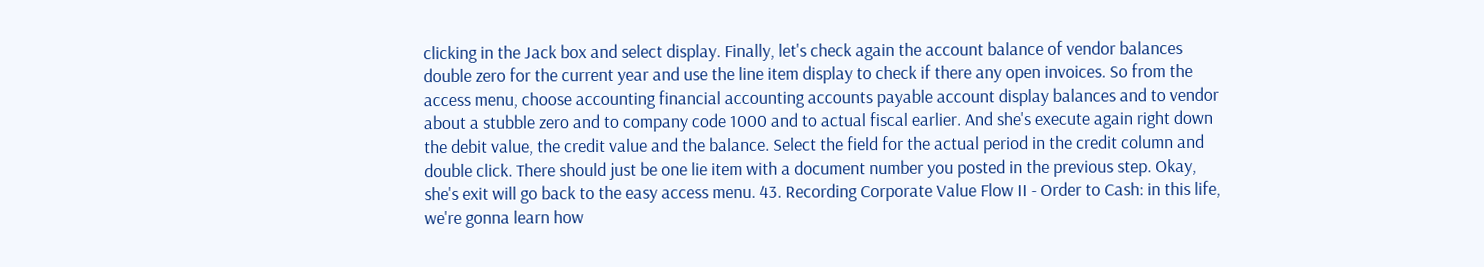clicking in the Jack box and select display. Finally, let's check again the account balance of vendor balances double zero for the current year and use the line item display to check if there any open invoices. So from the access menu, choose accounting financial accounting accounts payable account display balances and to vendor about a stubble zero and to company code 1000 and to actual fiscal earlier. And she's execute again right down the debit value, the credit value and the balance. Select the field for the actual period in the credit column and double click. There should just be one lie item with a document number you posted in the previous step. Okay, she's exit will go back to the easy access menu. 43. Recording Corporate Value Flow II - Order to Cash: in this life, we're gonna learn how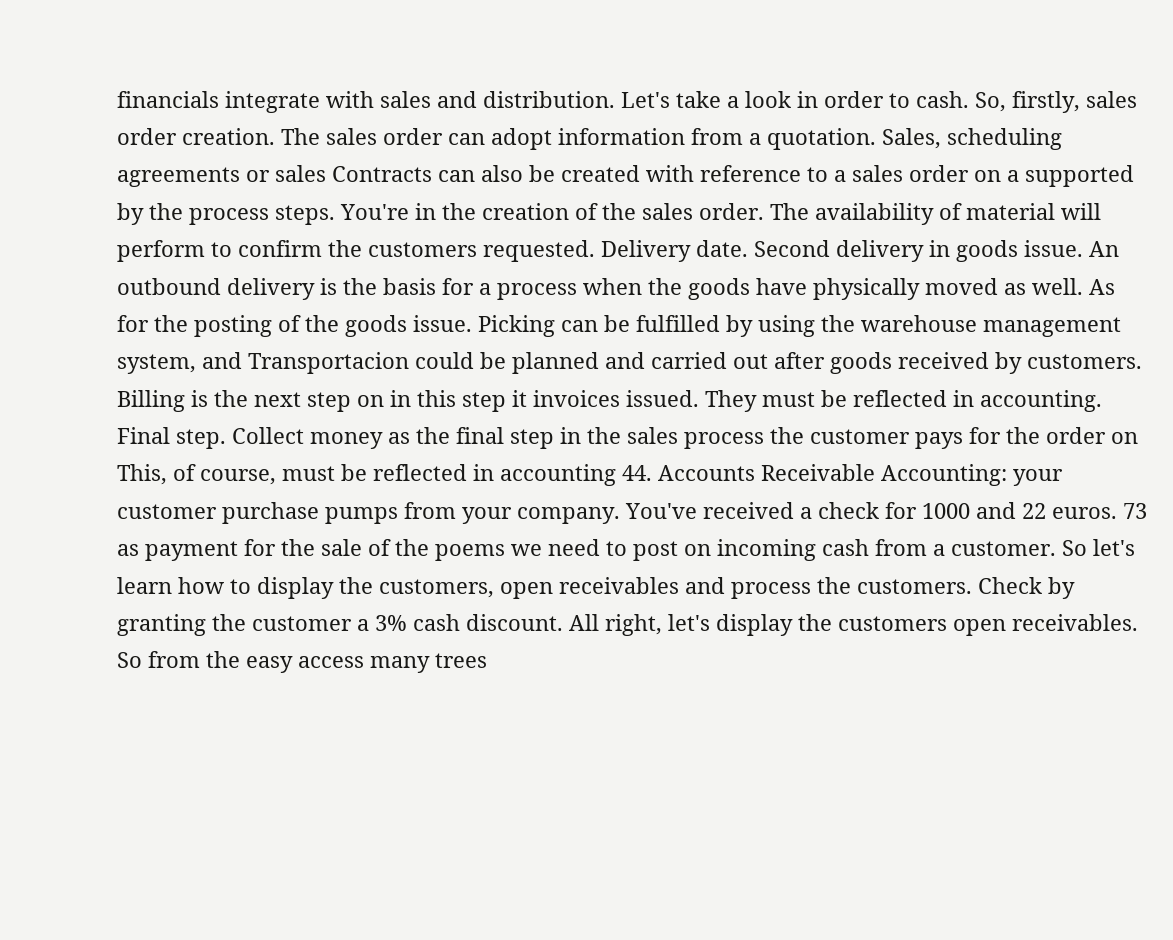financials integrate with sales and distribution. Let's take a look in order to cash. So, firstly, sales order creation. The sales order can adopt information from a quotation. Sales, scheduling agreements or sales Contracts can also be created with reference to a sales order on a supported by the process steps. You're in the creation of the sales order. The availability of material will perform to confirm the customers requested. Delivery date. Second delivery in goods issue. An outbound delivery is the basis for a process when the goods have physically moved as well. As for the posting of the goods issue. Picking can be fulfilled by using the warehouse management system, and Transportacion could be planned and carried out after goods received by customers. Billing is the next step on in this step it invoices issued. They must be reflected in accounting. Final step. Collect money as the final step in the sales process the customer pays for the order on This, of course, must be reflected in accounting 44. Accounts Receivable Accounting: your customer purchase pumps from your company. You've received a check for 1000 and 22 euros. 73 as payment for the sale of the poems we need to post on incoming cash from a customer. So let's learn how to display the customers, open receivables and process the customers. Check by granting the customer a 3% cash discount. All right, let's display the customers open receivables. So from the easy access many trees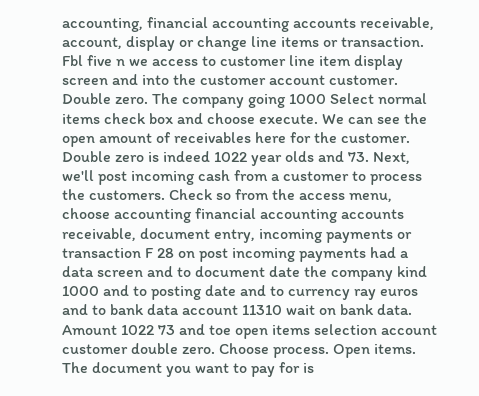accounting, financial accounting accounts receivable, account, display or change line items or transaction. Fbl five n we access to customer line item display screen and into the customer account customer. Double zero. The company going 1000 Select normal items check box and choose execute. We can see the open amount of receivables here for the customer. Double zero is indeed 1022 year olds and 73. Next, we'll post incoming cash from a customer to process the customers. Check so from the access menu, choose accounting financial accounting accounts receivable, document entry, incoming payments or transaction F 28 on post incoming payments had a data screen and to document date the company kind 1000 and to posting date and to currency ray euros and to bank data account 11310 wait on bank data. Amount 1022 73 and toe open items selection account customer double zero. Choose process. Open items. The document you want to pay for is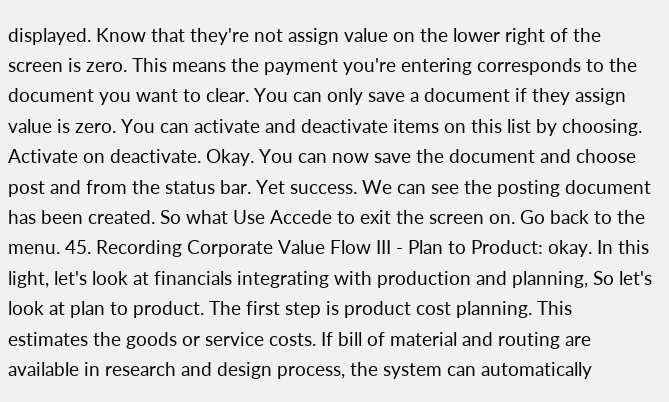displayed. Know that they're not assign value on the lower right of the screen is zero. This means the payment you're entering corresponds to the document you want to clear. You can only save a document if they assign value is zero. You can activate and deactivate items on this list by choosing. Activate on deactivate. Okay. You can now save the document and choose post and from the status bar. Yet success. We can see the posting document has been created. So what Use Accede to exit the screen on. Go back to the menu. 45. Recording Corporate Value Flow III - Plan to Product: okay. In this light, let's look at financials integrating with production and planning, So let's look at plan to product. The first step is product cost planning. This estimates the goods or service costs. If bill of material and routing are available in research and design process, the system can automatically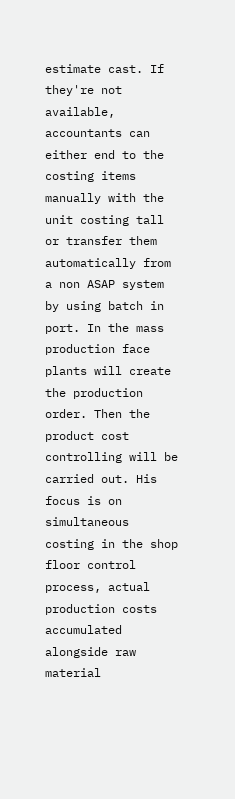estimate cast. If they're not available, accountants can either end to the costing items manually with the unit costing tall or transfer them automatically from a non ASAP system by using batch in port. In the mass production face plants will create the production order. Then the product cost controlling will be carried out. His focus is on simultaneous costing in the shop floor control process, actual production costs accumulated alongside raw material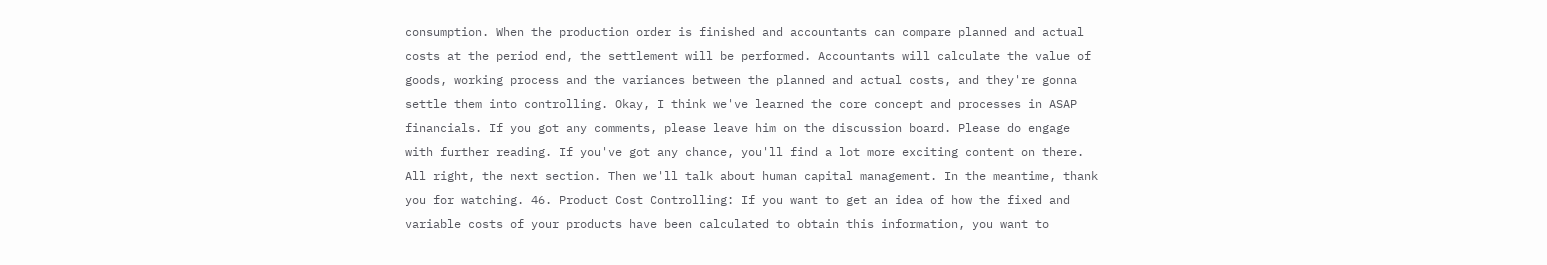consumption. When the production order is finished and accountants can compare planned and actual costs at the period end, the settlement will be performed. Accountants will calculate the value of goods, working process and the variances between the planned and actual costs, and they're gonna settle them into controlling. Okay, I think we've learned the core concept and processes in ASAP financials. If you got any comments, please leave him on the discussion board. Please do engage with further reading. If you've got any chance, you'll find a lot more exciting content on there. All right, the next section. Then we'll talk about human capital management. In the meantime, thank you for watching. 46. Product Cost Controlling: If you want to get an idea of how the fixed and variable costs of your products have been calculated to obtain this information, you want to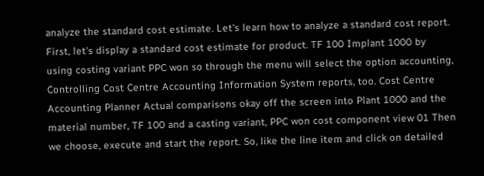analyze the standard cost estimate. Let's learn how to analyze a standard cost report. First, let's display a standard cost estimate for product. TF 100 Implant 1000 by using costing variant PPC won so through the menu will select the option accounting, Controlling Cost Centre Accounting Information System reports, too. Cost Centre Accounting Planner Actual comparisons okay off the screen into Plant 1000 and the material number, TF 100 and a casting variant, PPC won cost component view 01 Then we choose, execute and start the report. So, like the line item and click on detailed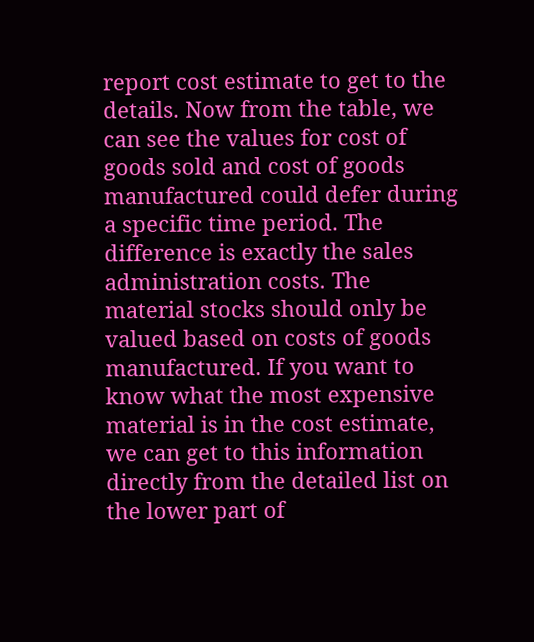report cost estimate to get to the details. Now from the table, we can see the values for cost of goods sold and cost of goods manufactured could defer during a specific time period. The difference is exactly the sales administration costs. The material stocks should only be valued based on costs of goods manufactured. If you want to know what the most expensive material is in the cost estimate, we can get to this information directly from the detailed list on the lower part of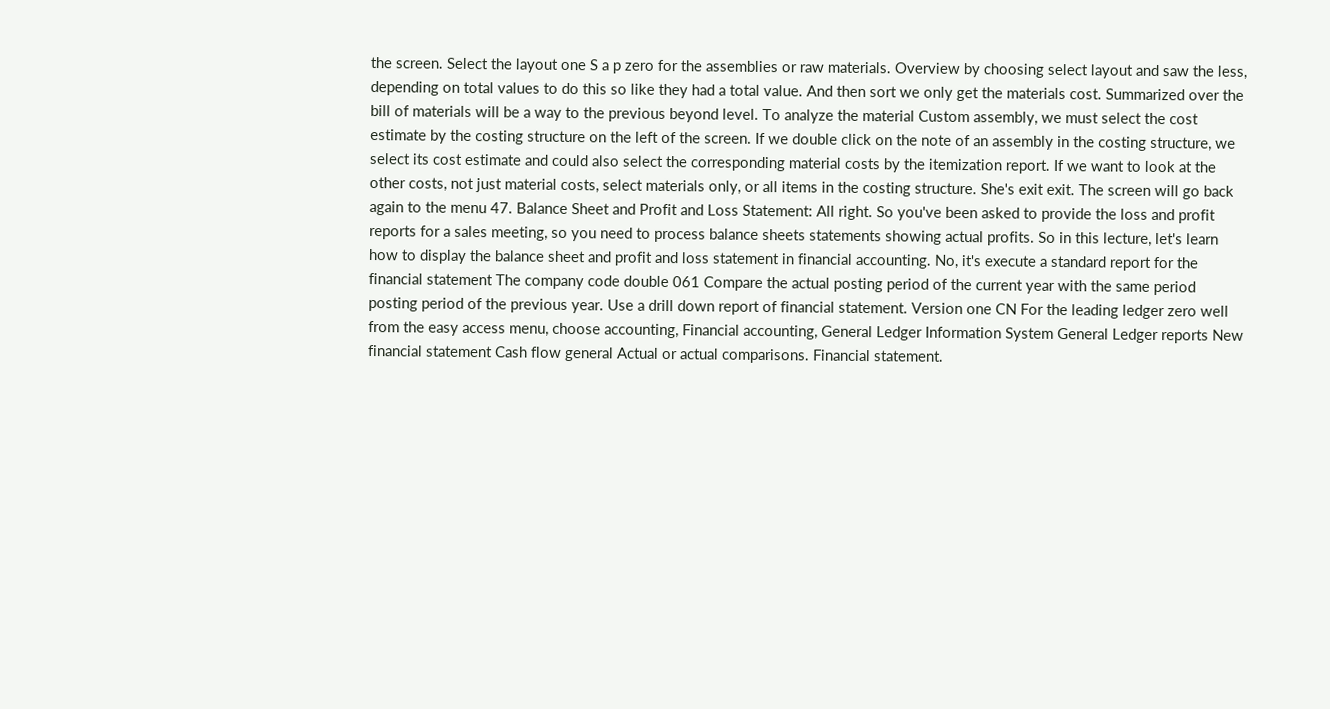the screen. Select the layout one S a p zero for the assemblies or raw materials. Overview by choosing select layout and saw the less, depending on total values to do this so like they had a total value. And then sort we only get the materials cost. Summarized over the bill of materials will be a way to the previous beyond level. To analyze the material Custom assembly, we must select the cost estimate by the costing structure on the left of the screen. If we double click on the note of an assembly in the costing structure, we select its cost estimate and could also select the corresponding material costs by the itemization report. If we want to look at the other costs, not just material costs, select materials only, or all items in the costing structure. She's exit exit. The screen will go back again to the menu 47. Balance Sheet and Profit and Loss Statement: All right. So you've been asked to provide the loss and profit reports for a sales meeting, so you need to process balance sheets statements showing actual profits. So in this lecture, let's learn how to display the balance sheet and profit and loss statement in financial accounting. No, it's execute a standard report for the financial statement The company code double 061 Compare the actual posting period of the current year with the same period posting period of the previous year. Use a drill down report of financial statement. Version one CN For the leading ledger zero well from the easy access menu, choose accounting, Financial accounting, General Ledger Information System General Ledger reports New financial statement Cash flow general Actual or actual comparisons. Financial statement.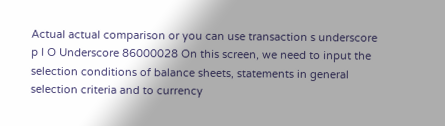Actual actual comparison or you can use transaction s underscore p l O Underscore 86000028 On this screen, we need to input the selection conditions of balance sheets, statements in general selection criteria and to currency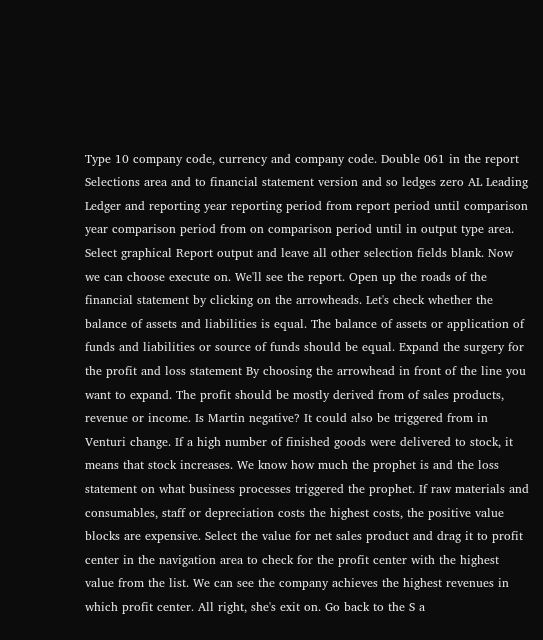Type 10 company code, currency and company code. Double 061 in the report Selections area and to financial statement version and so ledges zero AL Leading Ledger and reporting year reporting period from report period until comparison year comparison period from on comparison period until in output type area. Select graphical Report output and leave all other selection fields blank. Now we can choose execute on. We'll see the report. Open up the roads of the financial statement by clicking on the arrowheads. Let's check whether the balance of assets and liabilities is equal. The balance of assets or application of funds and liabilities or source of funds should be equal. Expand the surgery for the profit and loss statement By choosing the arrowhead in front of the line you want to expand. The profit should be mostly derived from of sales products, revenue or income. Is Martin negative? It could also be triggered from in Venturi change. If a high number of finished goods were delivered to stock, it means that stock increases. We know how much the prophet is and the loss statement on what business processes triggered the prophet. If raw materials and consumables, staff or depreciation costs the highest costs, the positive value blocks are expensive. Select the value for net sales product and drag it to profit center in the navigation area to check for the profit center with the highest value from the list. We can see the company achieves the highest revenues in which profit center. All right, she's exit on. Go back to the S a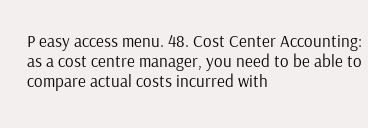P easy access menu. 48. Cost Center Accounting: as a cost centre manager, you need to be able to compare actual costs incurred with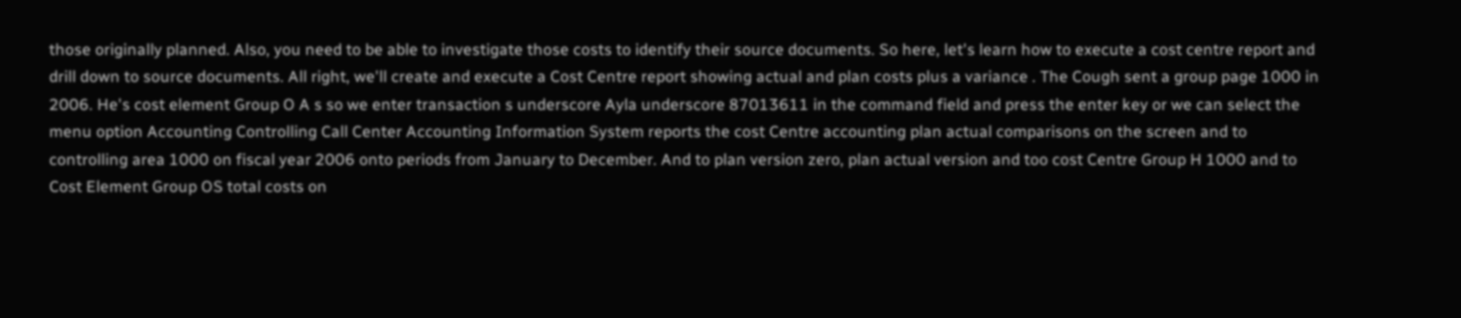those originally planned. Also, you need to be able to investigate those costs to identify their source documents. So here, let's learn how to execute a cost centre report and drill down to source documents. All right, we'll create and execute a Cost Centre report showing actual and plan costs plus a variance . The Cough sent a group page 1000 in 2006. He's cost element Group O A s so we enter transaction s underscore Ayla underscore 87013611 in the command field and press the enter key or we can select the menu option Accounting Controlling Call Center Accounting Information System reports the cost Centre accounting plan actual comparisons on the screen and to controlling area 1000 on fiscal year 2006 onto periods from January to December. And to plan version zero, plan actual version and too cost Centre Group H 1000 and to Cost Element Group OS total costs on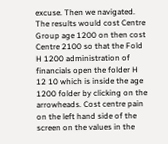excuse. Then we navigated. The results would cost Centre Group age 1200 on then cost Centre 2100 so that the Fold H 1200 administration of financials open the folder H 12 10 which is inside the age 1200 folder by clicking on the arrowheads. Cost centre pain on the left hand side of the screen on the values in the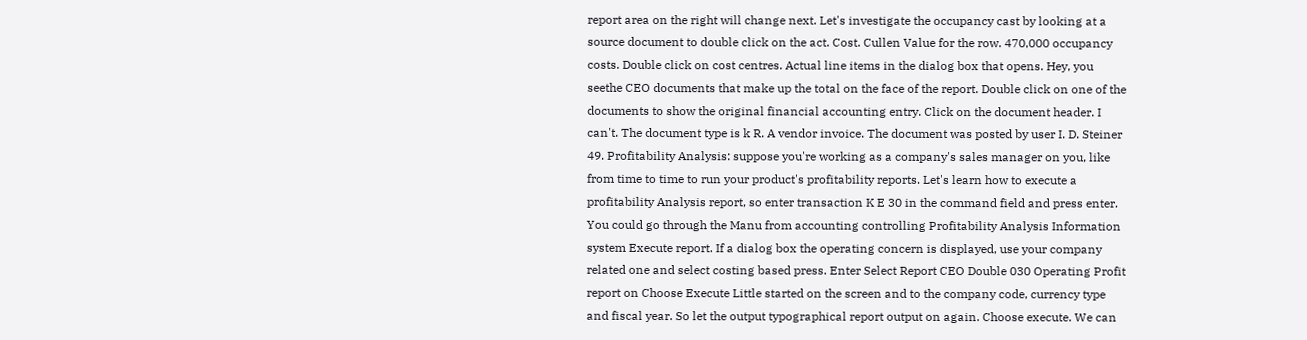report area on the right will change next. Let's investigate the occupancy cast by looking at a source document to double click on the act. Cost. Cullen Value for the row. 470,000 occupancy costs. Double click on cost centres. Actual line items in the dialog box that opens. Hey, you seethe CEO documents that make up the total on the face of the report. Double click on one of the documents to show the original financial accounting entry. Click on the document header. I can't. The document type is k R. A vendor invoice. The document was posted by user I. D. Steiner 49. Profitability Analysis: suppose you're working as a company's sales manager on you, like from time to time to run your product's profitability reports. Let's learn how to execute a profitability Analysis report, so enter transaction K E 30 in the command field and press enter. You could go through the Manu from accounting controlling Profitability Analysis Information system Execute report. If a dialog box the operating concern is displayed, use your company related one and select costing based press. Enter Select Report CEO Double 030 Operating Profit report on Choose Execute Little started on the screen and to the company code, currency type and fiscal year. So let the output typographical report output on again. Choose execute. We can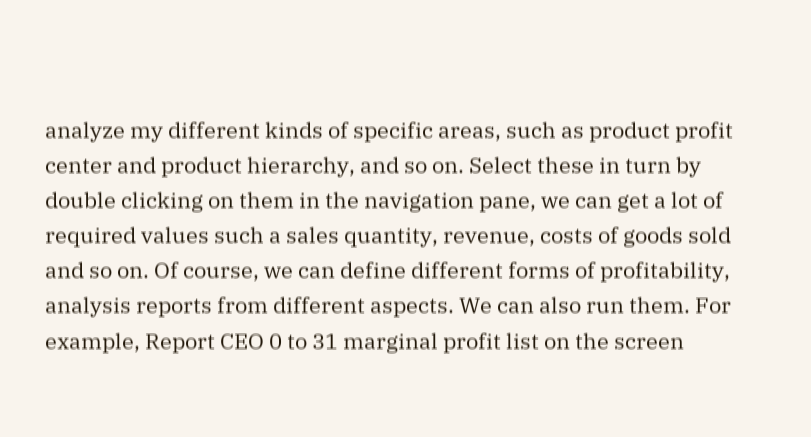analyze my different kinds of specific areas, such as product profit center and product hierarchy, and so on. Select these in turn by double clicking on them in the navigation pane, we can get a lot of required values such a sales quantity, revenue, costs of goods sold and so on. Of course, we can define different forms of profitability, analysis reports from different aspects. We can also run them. For example, Report CEO 0 to 31 marginal profit list on the screen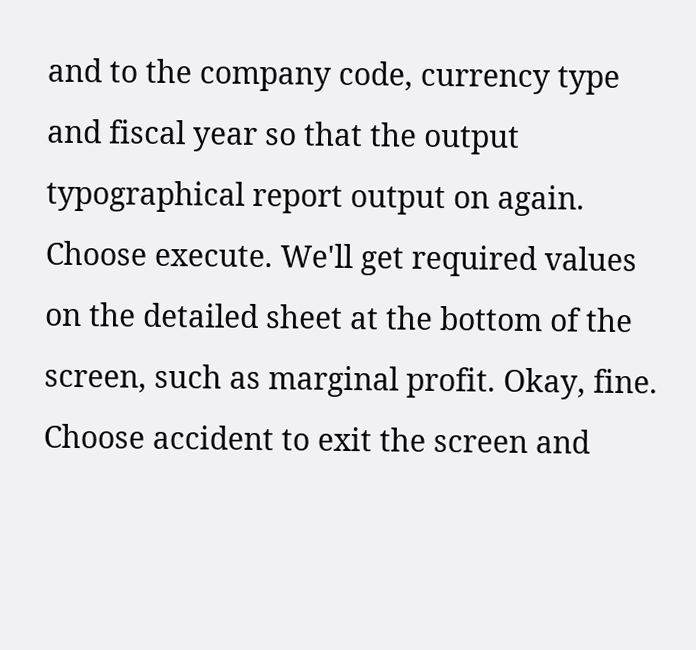and to the company code, currency type and fiscal year so that the output typographical report output on again. Choose execute. We'll get required values on the detailed sheet at the bottom of the screen, such as marginal profit. Okay, fine. Choose accident to exit the screen and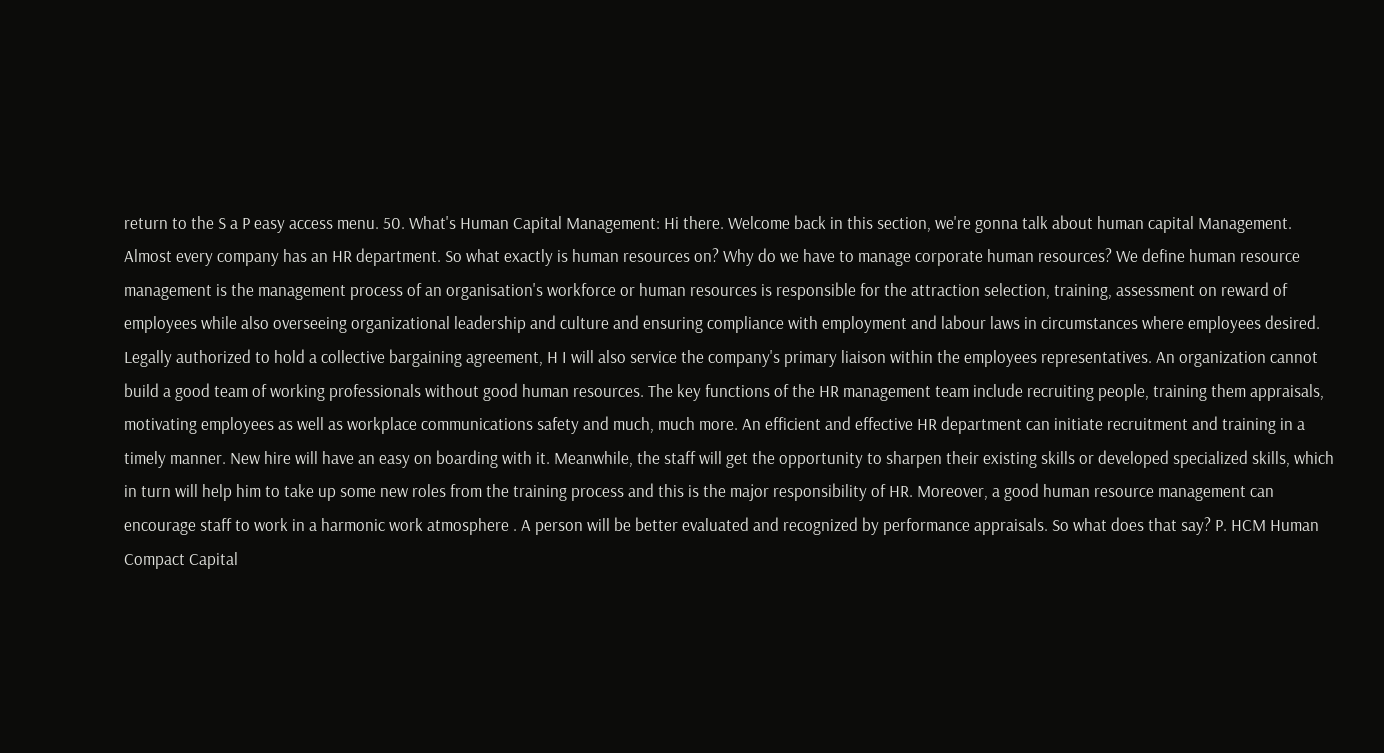return to the S a P easy access menu. 50. What's Human Capital Management: Hi there. Welcome back in this section, we're gonna talk about human capital Management. Almost every company has an HR department. So what exactly is human resources on? Why do we have to manage corporate human resources? We define human resource management is the management process of an organisation's workforce or human resources is responsible for the attraction selection, training, assessment on reward of employees while also overseeing organizational leadership and culture and ensuring compliance with employment and labour laws in circumstances where employees desired. Legally authorized to hold a collective bargaining agreement, H I will also service the company's primary liaison within the employees representatives. An organization cannot build a good team of working professionals without good human resources. The key functions of the HR management team include recruiting people, training them appraisals, motivating employees as well as workplace communications safety and much, much more. An efficient and effective HR department can initiate recruitment and training in a timely manner. New hire will have an easy on boarding with it. Meanwhile, the staff will get the opportunity to sharpen their existing skills or developed specialized skills, which in turn will help him to take up some new roles from the training process and this is the major responsibility of HR. Moreover, a good human resource management can encourage staff to work in a harmonic work atmosphere . A person will be better evaluated and recognized by performance appraisals. So what does that say? P. HCM Human Compact Capital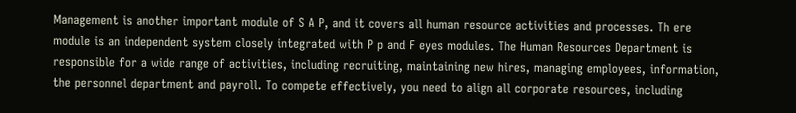Management is another important module of S A P, and it covers all human resource activities and processes. Th ere module is an independent system closely integrated with P p and F eyes modules. The Human Resources Department is responsible for a wide range of activities, including recruiting, maintaining new hires, managing employees, information, the personnel department and payroll. To compete effectively, you need to align all corporate resources, including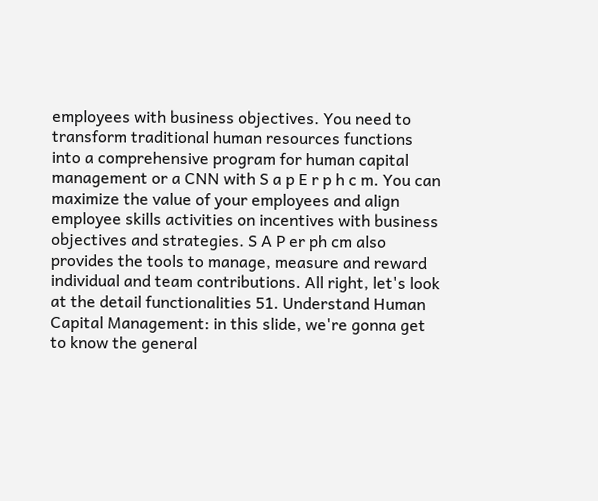employees with business objectives. You need to transform traditional human resources functions into a comprehensive program for human capital management or a CNN with S a p E r p h c m. You can maximize the value of your employees and align employee skills activities on incentives with business objectives and strategies. S A P er ph cm also provides the tools to manage, measure and reward individual and team contributions. All right, let's look at the detail functionalities 51. Understand Human Capital Management: in this slide, we're gonna get to know the general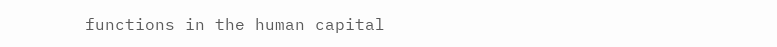functions in the human capital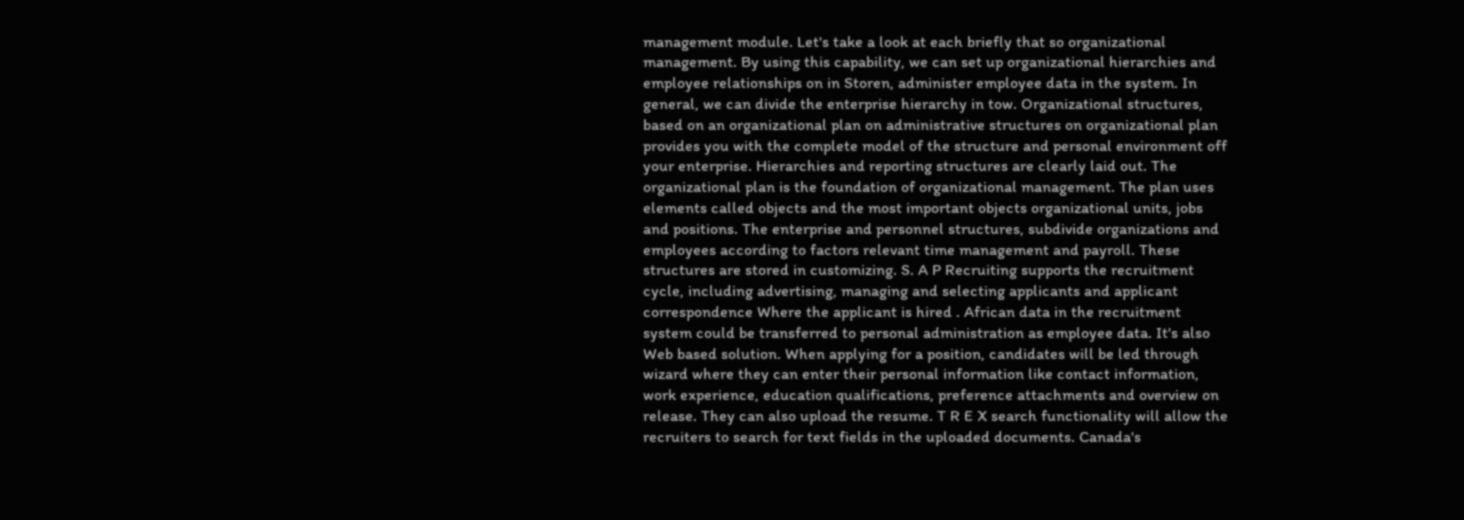management module. Let's take a look at each briefly that so organizational management. By using this capability, we can set up organizational hierarchies and employee relationships on in Storen, administer employee data in the system. In general, we can divide the enterprise hierarchy in tow. Organizational structures, based on an organizational plan on administrative structures on organizational plan provides you with the complete model of the structure and personal environment off your enterprise. Hierarchies and reporting structures are clearly laid out. The organizational plan is the foundation of organizational management. The plan uses elements called objects and the most important objects organizational units, jobs and positions. The enterprise and personnel structures, subdivide organizations and employees according to factors relevant time management and payroll. These structures are stored in customizing. S. A P Recruiting supports the recruitment cycle, including advertising, managing and selecting applicants and applicant correspondence Where the applicant is hired . African data in the recruitment system could be transferred to personal administration as employee data. It's also Web based solution. When applying for a position, candidates will be led through wizard where they can enter their personal information like contact information, work experience, education qualifications, preference attachments and overview on release. They can also upload the resume. T R E X search functionality will allow the recruiters to search for text fields in the uploaded documents. Canada's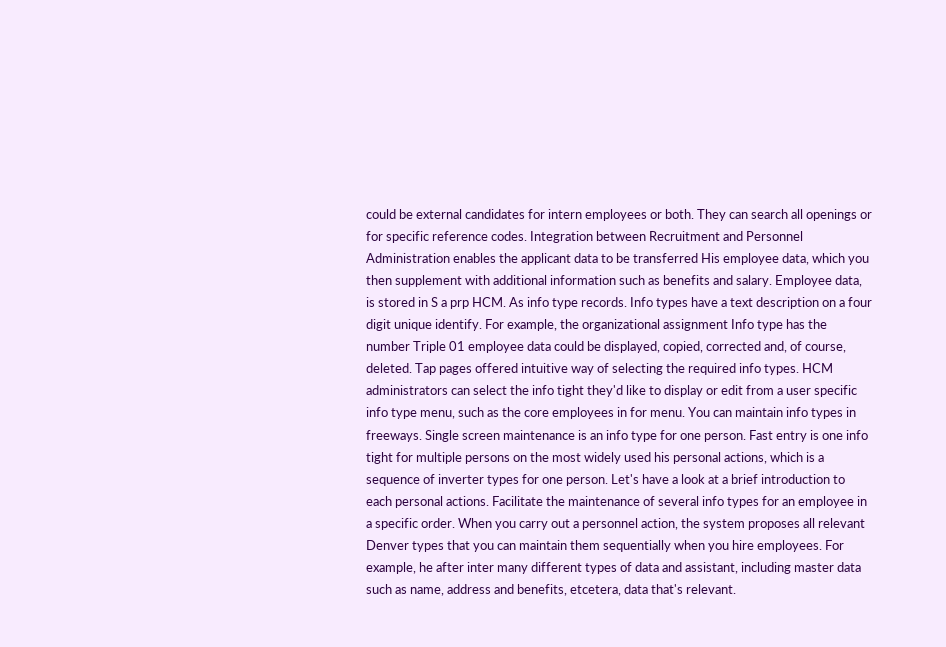could be external candidates for intern employees or both. They can search all openings or for specific reference codes. Integration between Recruitment and Personnel Administration enables the applicant data to be transferred His employee data, which you then supplement with additional information such as benefits and salary. Employee data, is stored in S a prp HCM. As info type records. Info types have a text description on a four digit unique identify. For example, the organizational assignment Info type has the number Triple 01 employee data could be displayed, copied, corrected and, of course, deleted. Tap pages offered intuitive way of selecting the required info types. HCM administrators can select the info tight they'd like to display or edit from a user specific info type menu, such as the core employees in for menu. You can maintain info types in freeways. Single screen maintenance is an info type for one person. Fast entry is one info tight for multiple persons on the most widely used his personal actions, which is a sequence of inverter types for one person. Let's have a look at a brief introduction to each personal actions. Facilitate the maintenance of several info types for an employee in a specific order. When you carry out a personnel action, the system proposes all relevant Denver types that you can maintain them sequentially when you hire employees. For example, he after inter many different types of data and assistant, including master data such as name, address and benefits, etcetera, data that's relevant.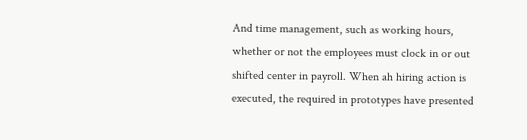And time management, such as working hours, whether or not the employees must clock in or out shifted center in payroll. When ah hiring action is executed, the required in prototypes have presented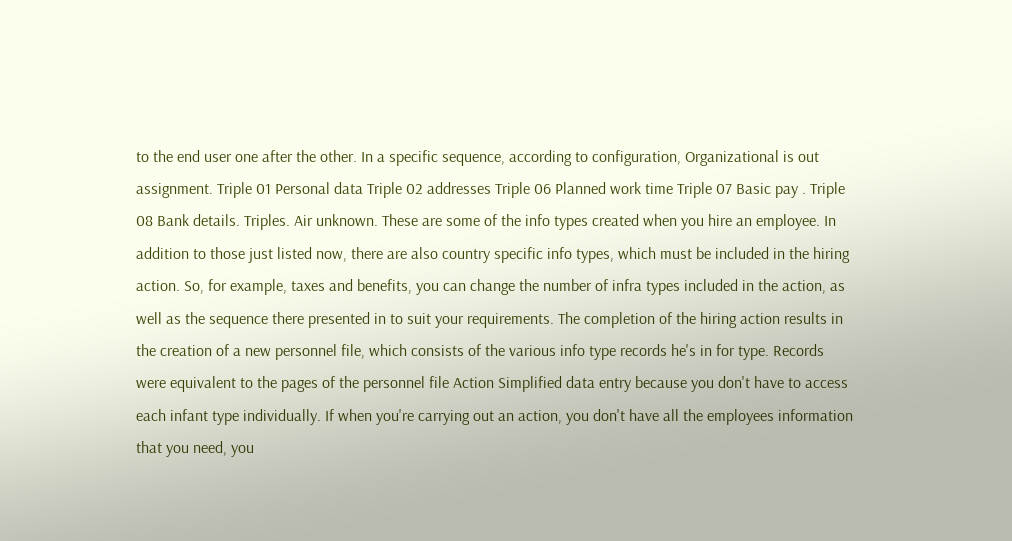to the end user one after the other. In a specific sequence, according to configuration, Organizational is out assignment. Triple 01 Personal data Triple 02 addresses Triple 06 Planned work time Triple 07 Basic pay . Triple 08 Bank details. Triples. Air unknown. These are some of the info types created when you hire an employee. In addition to those just listed now, there are also country specific info types, which must be included in the hiring action. So, for example, taxes and benefits, you can change the number of infra types included in the action, as well as the sequence there presented in to suit your requirements. The completion of the hiring action results in the creation of a new personnel file, which consists of the various info type records he's in for type. Records were equivalent to the pages of the personnel file Action Simplified data entry because you don't have to access each infant type individually. If when you're carrying out an action, you don't have all the employees information that you need, you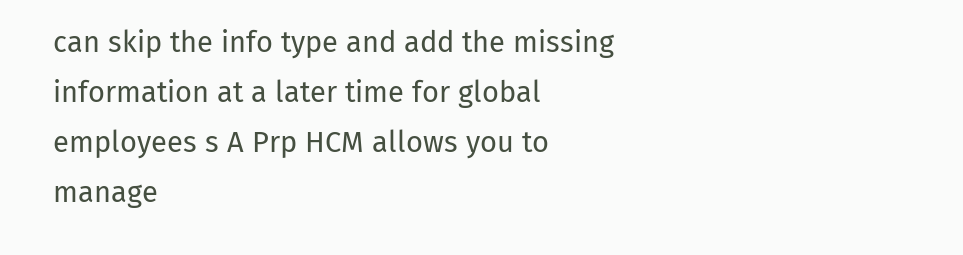can skip the info type and add the missing information at a later time for global employees s A Prp HCM allows you to manage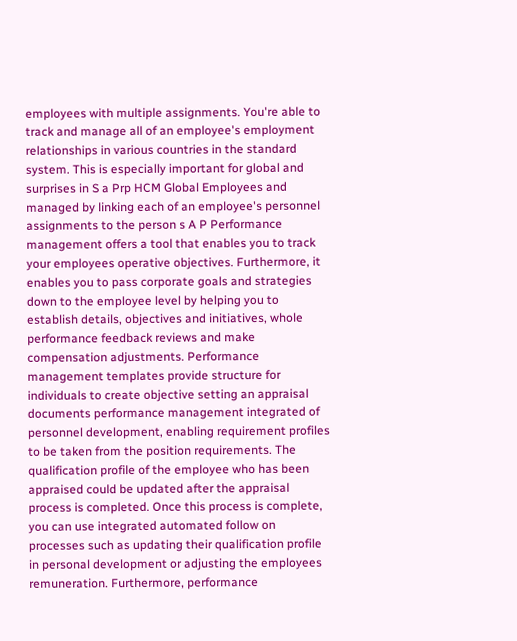employees with multiple assignments. You're able to track and manage all of an employee's employment relationships in various countries in the standard system. This is especially important for global and surprises in S a Prp HCM Global Employees and managed by linking each of an employee's personnel assignments to the person s A P Performance management offers a tool that enables you to track your employees operative objectives. Furthermore, it enables you to pass corporate goals and strategies down to the employee level by helping you to establish details, objectives and initiatives, whole performance feedback reviews and make compensation adjustments. Performance management templates provide structure for individuals to create objective setting an appraisal documents performance management integrated of personnel development, enabling requirement profiles to be taken from the position requirements. The qualification profile of the employee who has been appraised could be updated after the appraisal process is completed. Once this process is complete, you can use integrated automated follow on processes such as updating their qualification profile in personal development or adjusting the employees remuneration. Furthermore, performance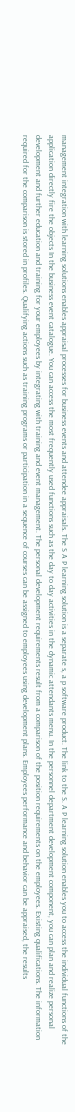management integration with learning solutions enables appraisal processes for business events and attendee appraisals. The S A P learning solution is a separate s, a p software product. The link to the S. A P learning solution enables you to access the individual functions of the application directly fire the objects In the business event catalogue. You can access the most frequently used functions such as the day to day activities in the dynamic attendants menu. In the personnel department development component, you can plan and realize personal development and further education and training for your employees by integrating with training and event management. The personal development requirements result from a comparison of the position requirements on the employees. Existing qualifications. The information required for the comparison is stored in profiles. Qualifying actions such as training programs or participation in a sequence of courses can be assigned to employees using development plans. Employees performance and behavior can be appraised, the results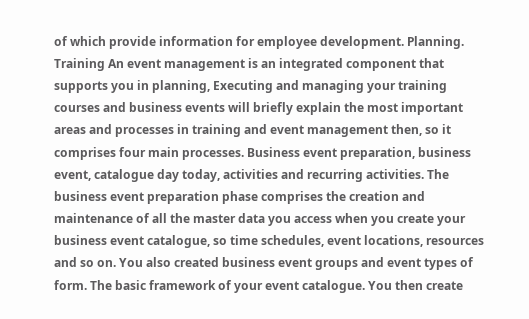of which provide information for employee development. Planning. Training An event management is an integrated component that supports you in planning, Executing and managing your training courses and business events will briefly explain the most important areas and processes in training and event management then, so it comprises four main processes. Business event preparation, business event, catalogue day today, activities and recurring activities. The business event preparation phase comprises the creation and maintenance of all the master data you access when you create your business event catalogue, so time schedules, event locations, resources and so on. You also created business event groups and event types of form. The basic framework of your event catalogue. You then create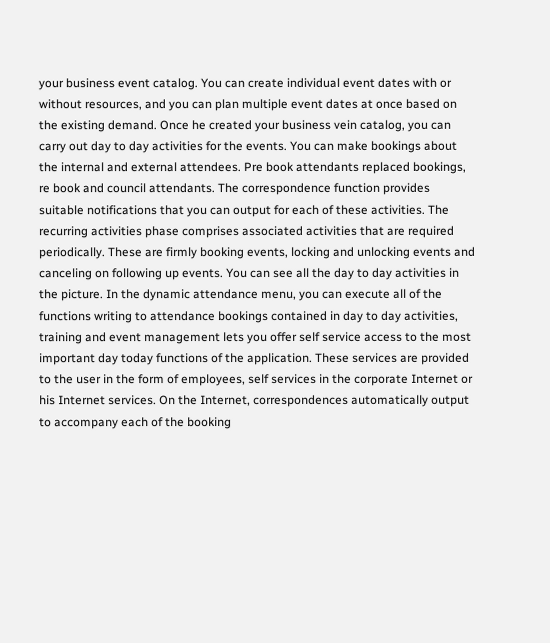your business event catalog. You can create individual event dates with or without resources, and you can plan multiple event dates at once based on the existing demand. Once he created your business vein catalog, you can carry out day to day activities for the events. You can make bookings about the internal and external attendees. Pre book attendants replaced bookings, re book and council attendants. The correspondence function provides suitable notifications that you can output for each of these activities. The recurring activities phase comprises associated activities that are required periodically. These are firmly booking events, locking and unlocking events and canceling on following up events. You can see all the day to day activities in the picture. In the dynamic attendance menu, you can execute all of the functions writing to attendance bookings contained in day to day activities, training and event management lets you offer self service access to the most important day today functions of the application. These services are provided to the user in the form of employees, self services in the corporate Internet or his Internet services. On the Internet, correspondences automatically output to accompany each of the booking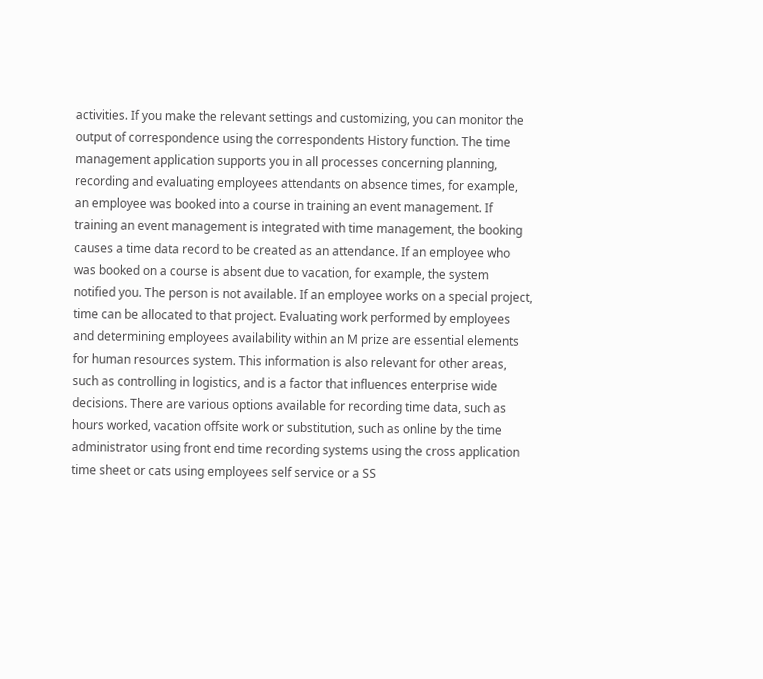activities. If you make the relevant settings and customizing, you can monitor the output of correspondence using the correspondents History function. The time management application supports you in all processes concerning planning, recording and evaluating employees attendants on absence times, for example, an employee was booked into a course in training an event management. If training an event management is integrated with time management, the booking causes a time data record to be created as an attendance. If an employee who was booked on a course is absent due to vacation, for example, the system notified you. The person is not available. If an employee works on a special project, time can be allocated to that project. Evaluating work performed by employees and determining employees availability within an M prize are essential elements for human resources system. This information is also relevant for other areas, such as controlling in logistics, and is a factor that influences enterprise wide decisions. There are various options available for recording time data, such as hours worked, vacation offsite work or substitution, such as online by the time administrator using front end time recording systems using the cross application time sheet or cats using employees self service or a SS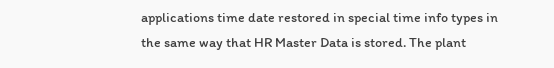applications time date restored in special time info types in the same way that HR Master Data is stored. The plant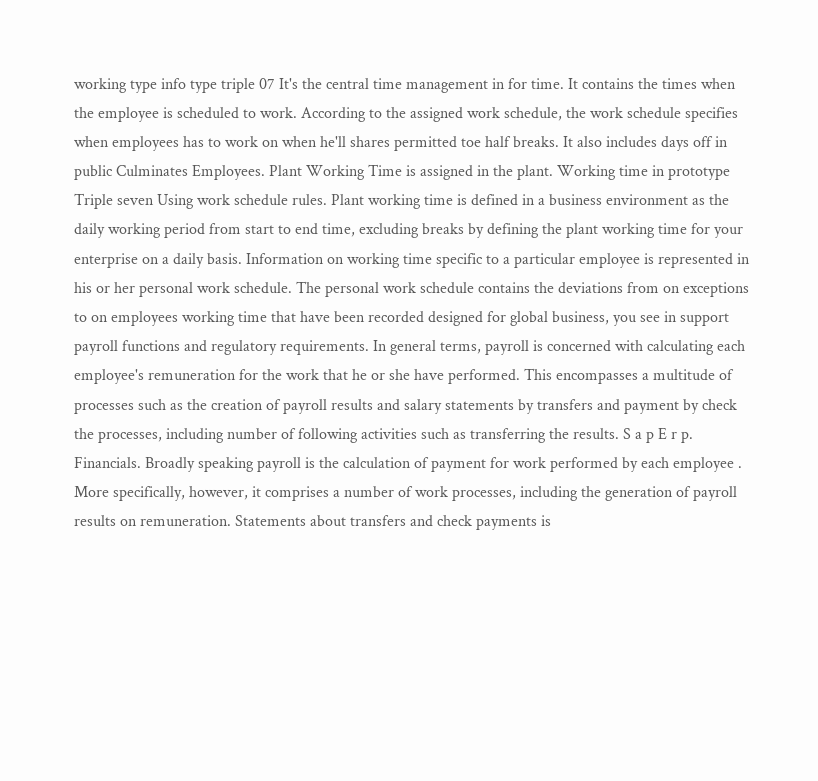working type info type triple 07 It's the central time management in for time. It contains the times when the employee is scheduled to work. According to the assigned work schedule, the work schedule specifies when employees has to work on when he'll shares permitted toe half breaks. It also includes days off in public Culminates Employees. Plant Working Time is assigned in the plant. Working time in prototype Triple seven Using work schedule rules. Plant working time is defined in a business environment as the daily working period from start to end time, excluding breaks by defining the plant working time for your enterprise on a daily basis. Information on working time specific to a particular employee is represented in his or her personal work schedule. The personal work schedule contains the deviations from on exceptions to on employees working time that have been recorded designed for global business, you see in support payroll functions and regulatory requirements. In general terms, payroll is concerned with calculating each employee's remuneration for the work that he or she have performed. This encompasses a multitude of processes such as the creation of payroll results and salary statements by transfers and payment by check the processes, including number of following activities such as transferring the results. S a p E r p. Financials. Broadly speaking payroll is the calculation of payment for work performed by each employee . More specifically, however, it comprises a number of work processes, including the generation of payroll results on remuneration. Statements about transfers and check payments is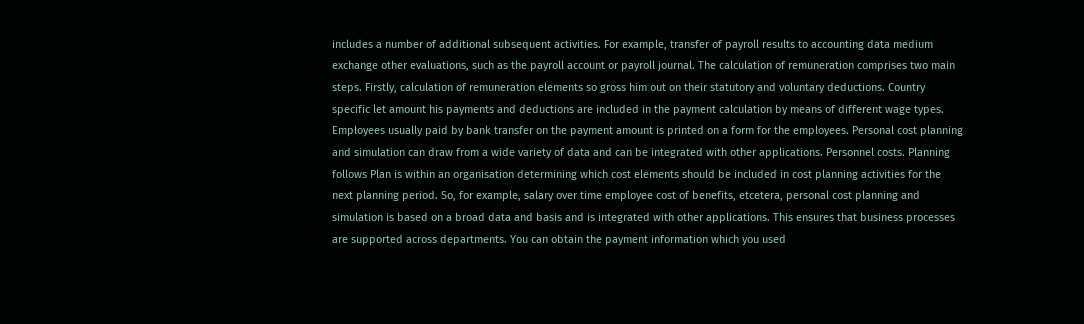includes a number of additional subsequent activities. For example, transfer of payroll results to accounting data medium exchange other evaluations, such as the payroll account or payroll journal. The calculation of remuneration comprises two main steps. Firstly, calculation of remuneration elements so gross him out on their statutory and voluntary deductions. Country specific let amount his payments and deductions are included in the payment calculation by means of different wage types. Employees usually paid by bank transfer on the payment amount is printed on a form for the employees. Personal cost planning and simulation can draw from a wide variety of data and can be integrated with other applications. Personnel costs. Planning follows Plan is within an organisation determining which cost elements should be included in cost planning activities for the next planning period. So, for example, salary over time employee cost of benefits, etcetera, personal cost planning and simulation is based on a broad data and basis and is integrated with other applications. This ensures that business processes are supported across departments. You can obtain the payment information which you used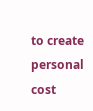to create personal cost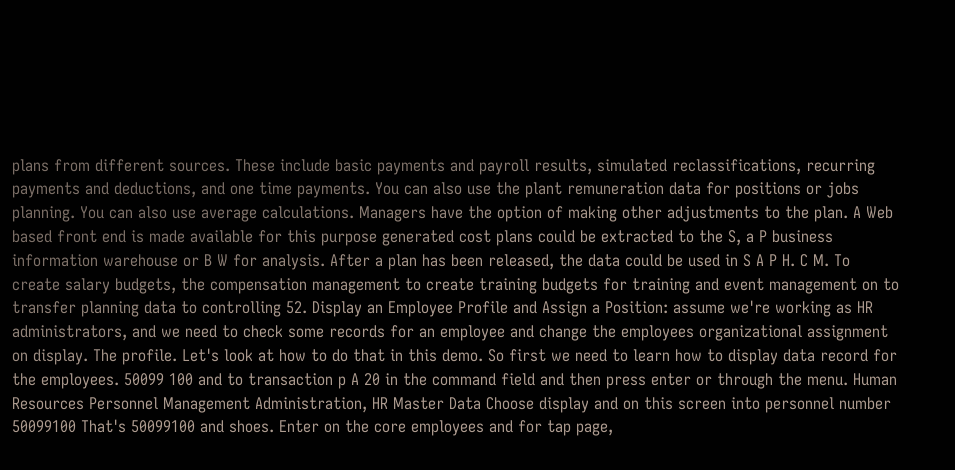plans from different sources. These include basic payments and payroll results, simulated reclassifications, recurring payments and deductions, and one time payments. You can also use the plant remuneration data for positions or jobs planning. You can also use average calculations. Managers have the option of making other adjustments to the plan. A Web based front end is made available for this purpose generated cost plans could be extracted to the S, a P business information warehouse or B W for analysis. After a plan has been released, the data could be used in S A P H. C M. To create salary budgets, the compensation management to create training budgets for training and event management on to transfer planning data to controlling 52. Display an Employee Profile and Assign a Position: assume we're working as HR administrators, and we need to check some records for an employee and change the employees organizational assignment on display. The profile. Let's look at how to do that in this demo. So first we need to learn how to display data record for the employees. 50099 100 and to transaction p A 20 in the command field and then press enter or through the menu. Human Resources Personnel Management Administration, HR Master Data Choose display and on this screen into personnel number 50099100 That's 50099100 and shoes. Enter on the core employees and for tap page,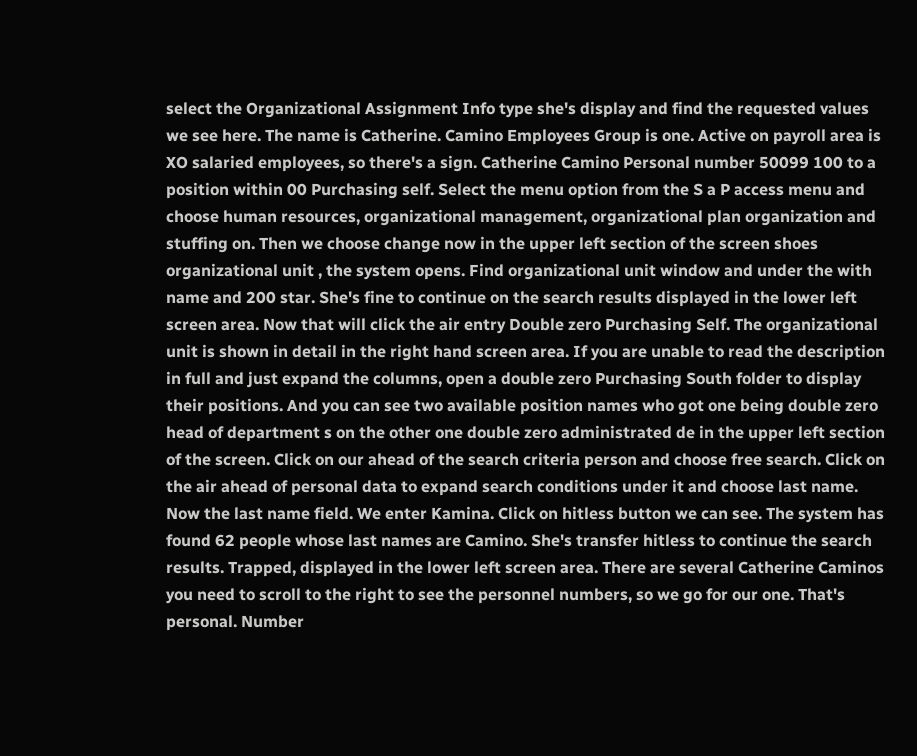select the Organizational Assignment Info type she's display and find the requested values we see here. The name is Catherine. Camino Employees Group is one. Active on payroll area is XO salaried employees, so there's a sign. Catherine Camino Personal number 50099 100 to a position within 00 Purchasing self. Select the menu option from the S a P access menu and choose human resources, organizational management, organizational plan organization and stuffing on. Then we choose change now in the upper left section of the screen shoes organizational unit , the system opens. Find organizational unit window and under the with name and 200 star. She's fine to continue on the search results displayed in the lower left screen area. Now that will click the air entry Double zero Purchasing Self. The organizational unit is shown in detail in the right hand screen area. If you are unable to read the description in full and just expand the columns, open a double zero Purchasing South folder to display their positions. And you can see two available position names who got one being double zero head of department s on the other one double zero administrated de in the upper left section of the screen. Click on our ahead of the search criteria person and choose free search. Click on the air ahead of personal data to expand search conditions under it and choose last name. Now the last name field. We enter Kamina. Click on hitless button we can see. The system has found 62 people whose last names are Camino. She's transfer hitless to continue the search results. Trapped, displayed in the lower left screen area. There are several Catherine Caminos you need to scroll to the right to see the personnel numbers, so we go for our one. That's personal. Number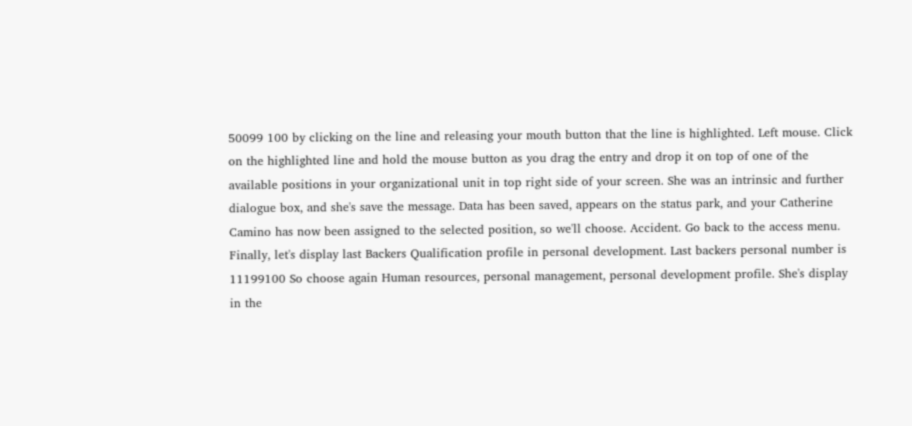50099 100 by clicking on the line and releasing your mouth button that the line is highlighted. Left mouse. Click on the highlighted line and hold the mouse button as you drag the entry and drop it on top of one of the available positions in your organizational unit in top right side of your screen. She was an intrinsic and further dialogue box, and she's save the message. Data has been saved, appears on the status park, and your Catherine Camino has now been assigned to the selected position, so we'll choose. Accident. Go back to the access menu. Finally, let's display last Backers Qualification profile in personal development. Last backers personal number is 11199100 So choose again Human resources, personal management, personal development profile. She's display in the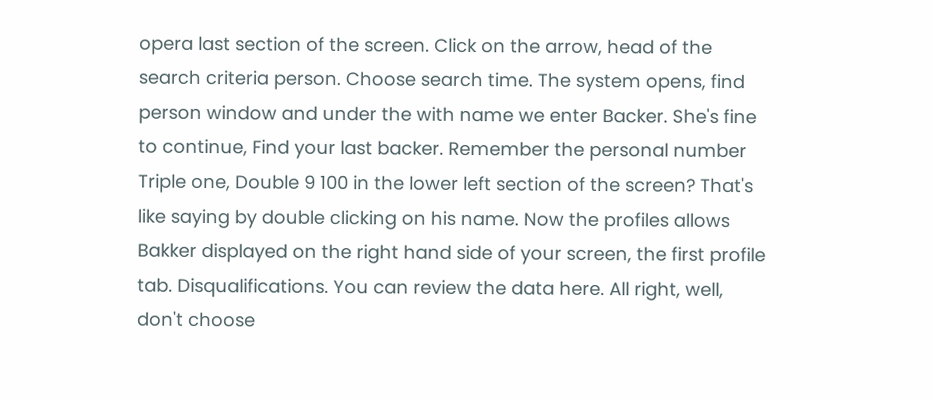opera last section of the screen. Click on the arrow, head of the search criteria person. Choose search time. The system opens, find person window and under the with name we enter Backer. She's fine to continue, Find your last backer. Remember the personal number Triple one, Double 9 100 in the lower left section of the screen? That's like saying by double clicking on his name. Now the profiles allows Bakker displayed on the right hand side of your screen, the first profile tab. Disqualifications. You can review the data here. All right, well, don't choose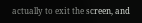actually to exit the screen, and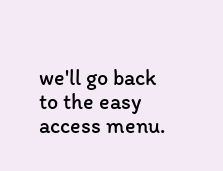we'll go back to the easy access menu.